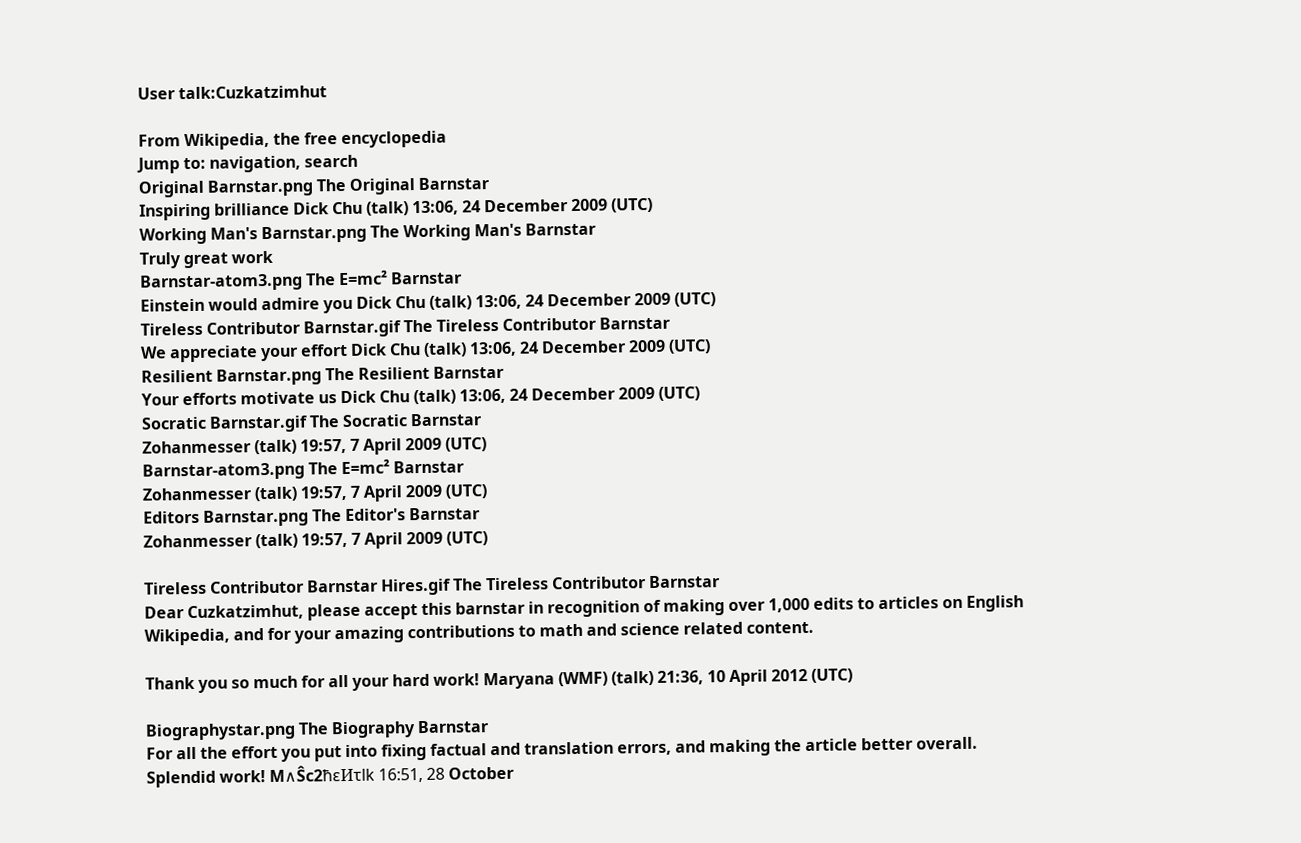User talk:Cuzkatzimhut

From Wikipedia, the free encyclopedia
Jump to: navigation, search
Original Barnstar.png The Original Barnstar
Inspiring brilliance Dick Chu (talk) 13:06, 24 December 2009 (UTC)
Working Man's Barnstar.png The Working Man's Barnstar
Truly great work
Barnstar-atom3.png The E=mc² Barnstar
Einstein would admire you Dick Chu (talk) 13:06, 24 December 2009 (UTC)
Tireless Contributor Barnstar.gif The Tireless Contributor Barnstar
We appreciate your effort Dick Chu (talk) 13:06, 24 December 2009 (UTC)
Resilient Barnstar.png The Resilient Barnstar
Your efforts motivate us Dick Chu (talk) 13:06, 24 December 2009 (UTC)
Socratic Barnstar.gif The Socratic Barnstar
Zohanmesser (talk) 19:57, 7 April 2009 (UTC)
Barnstar-atom3.png The E=mc² Barnstar
Zohanmesser (talk) 19:57, 7 April 2009 (UTC)
Editors Barnstar.png The Editor's Barnstar
Zohanmesser (talk) 19:57, 7 April 2009 (UTC)

Tireless Contributor Barnstar Hires.gif The Tireless Contributor Barnstar
Dear Cuzkatzimhut, please accept this barnstar in recognition of making over 1,000 edits to articles on English Wikipedia, and for your amazing contributions to math and science related content.

Thank you so much for all your hard work! Maryana (WMF) (talk) 21:36, 10 April 2012 (UTC)

Biographystar.png The Biography Barnstar
For all the effort you put into fixing factual and translation errors, and making the article better overall. Splendid work! M∧Ŝc2ħεИτlk 16:51, 28 October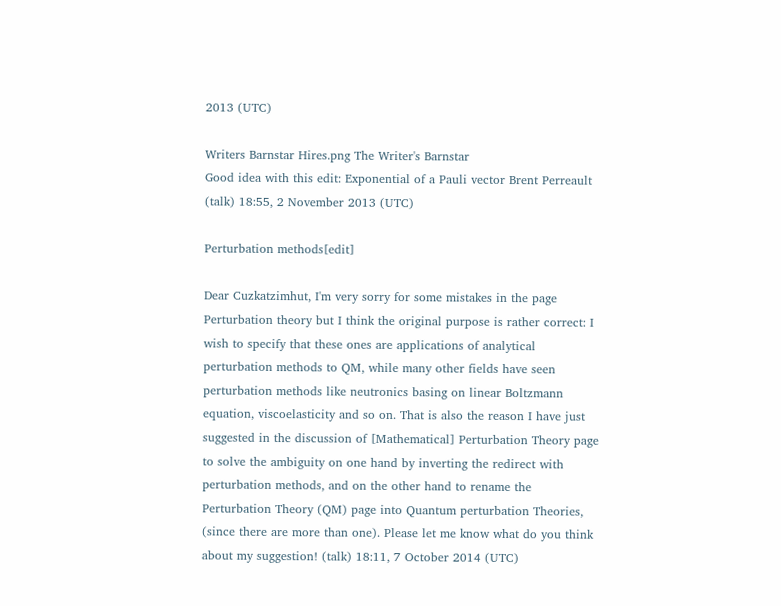2013 (UTC)

Writers Barnstar Hires.png The Writer's Barnstar
Good idea with this edit: Exponential of a Pauli vector Brent Perreault (talk) 18:55, 2 November 2013 (UTC)

Perturbation methods[edit]

Dear Cuzkatzimhut, I'm very sorry for some mistakes in the page Perturbation theory but I think the original purpose is rather correct: I wish to specify that these ones are applications of analytical perturbation methods to QM, while many other fields have seen perturbation methods like neutronics basing on linear Boltzmann equation, viscoelasticity and so on. That is also the reason I have just suggested in the discussion of [Mathematical] Perturbation Theory page to solve the ambiguity on one hand by inverting the redirect with perturbation methods, and on the other hand to rename the Perturbation Theory (QM) page into Quantum perturbation Theories, (since there are more than one). Please let me know what do you think about my suggestion! (talk) 18:11, 7 October 2014 (UTC)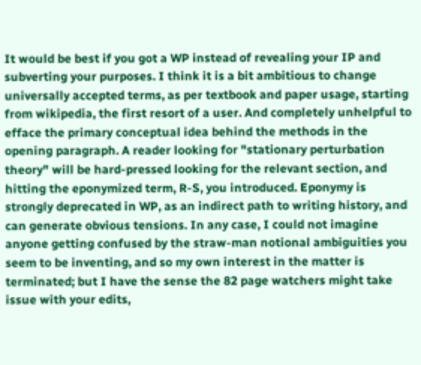It would be best if you got a WP instead of revealing your IP and subverting your purposes. I think it is a bit ambitious to change universally accepted terms, as per textbook and paper usage, starting from wikipedia, the first resort of a user. And completely unhelpful to efface the primary conceptual idea behind the methods in the opening paragraph. A reader looking for "stationary perturbation theory" will be hard-pressed looking for the relevant section, and hitting the eponymized term, R-S, you introduced. Eponymy is strongly deprecated in WP, as an indirect path to writing history, and can generate obvious tensions. In any case, I could not imagine anyone getting confused by the straw-man notional ambiguities you seem to be inventing, and so my own interest in the matter is terminated; but I have the sense the 82 page watchers might take issue with your edits,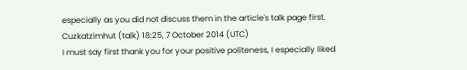especially as you did not discuss them in the article's talk page first. Cuzkatzimhut (talk) 18:25, 7 October 2014 (UTC)
I must say first thank you for your positive politeness, I especially liked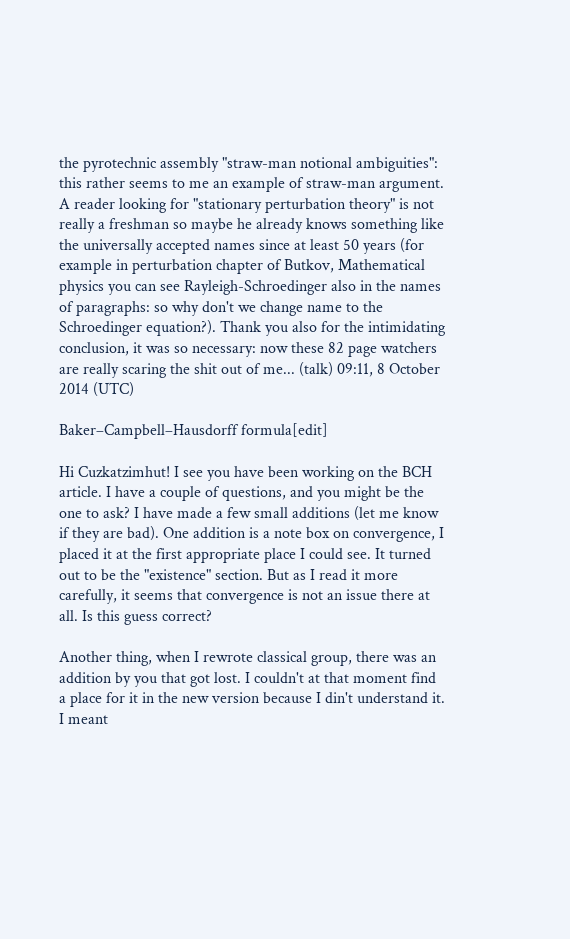the pyrotechnic assembly "straw-man notional ambiguities": this rather seems to me an example of straw-man argument. A reader looking for "stationary perturbation theory" is not really a freshman so maybe he already knows something like the universally accepted names since at least 50 years (for example in perturbation chapter of Butkov, Mathematical physics you can see Rayleigh-Schroedinger also in the names of paragraphs: so why don't we change name to the Schroedinger equation?). Thank you also for the intimidating conclusion, it was so necessary: now these 82 page watchers are really scaring the shit out of me... (talk) 09:11, 8 October 2014 (UTC)

Baker–Campbell–Hausdorff formula[edit]

Hi Cuzkatzimhut! I see you have been working on the BCH article. I have a couple of questions, and you might be the one to ask? I have made a few small additions (let me know if they are bad). One addition is a note box on convergence, I placed it at the first appropriate place I could see. It turned out to be the "existence" section. But as I read it more carefully, it seems that convergence is not an issue there at all. Is this guess correct?

Another thing, when I rewrote classical group, there was an addition by you that got lost. I couldn't at that moment find a place for it in the new version because I din't understand it. I meant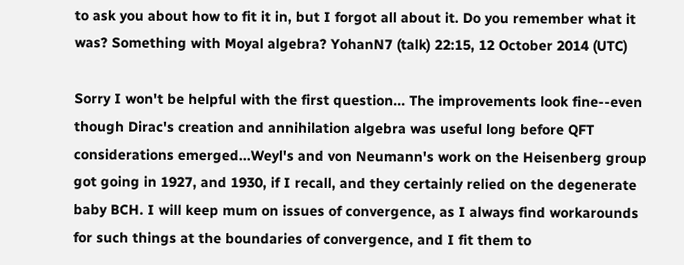to ask you about how to fit it in, but I forgot all about it. Do you remember what it was? Something with Moyal algebra? YohanN7 (talk) 22:15, 12 October 2014 (UTC)

Sorry I won't be helpful with the first question... The improvements look fine--even though Dirac's creation and annihilation algebra was useful long before QFT considerations emerged...Weyl's and von Neumann's work on the Heisenberg group got going in 1927, and 1930, if I recall, and they certainly relied on the degenerate baby BCH. I will keep mum on issues of convergence, as I always find workarounds for such things at the boundaries of convergence, and I fit them to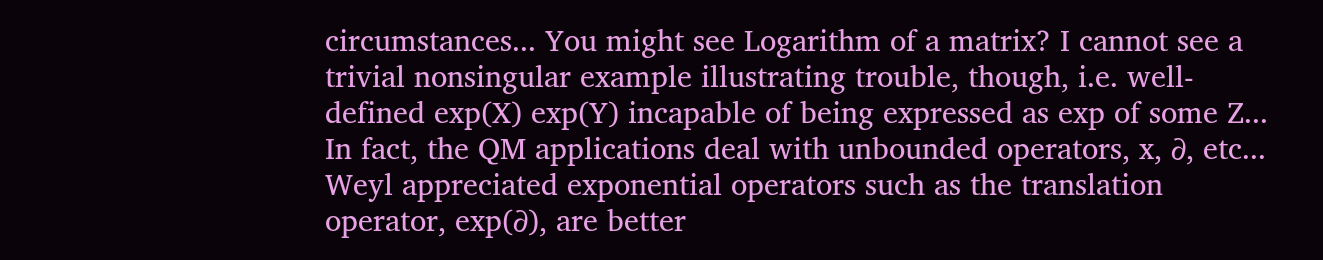circumstances... You might see Logarithm of a matrix? I cannot see a trivial nonsingular example illustrating trouble, though, i.e. well-defined exp(X) exp(Y) incapable of being expressed as exp of some Z... In fact, the QM applications deal with unbounded operators, x, ∂, etc... Weyl appreciated exponential operators such as the translation operator, exp(∂), are better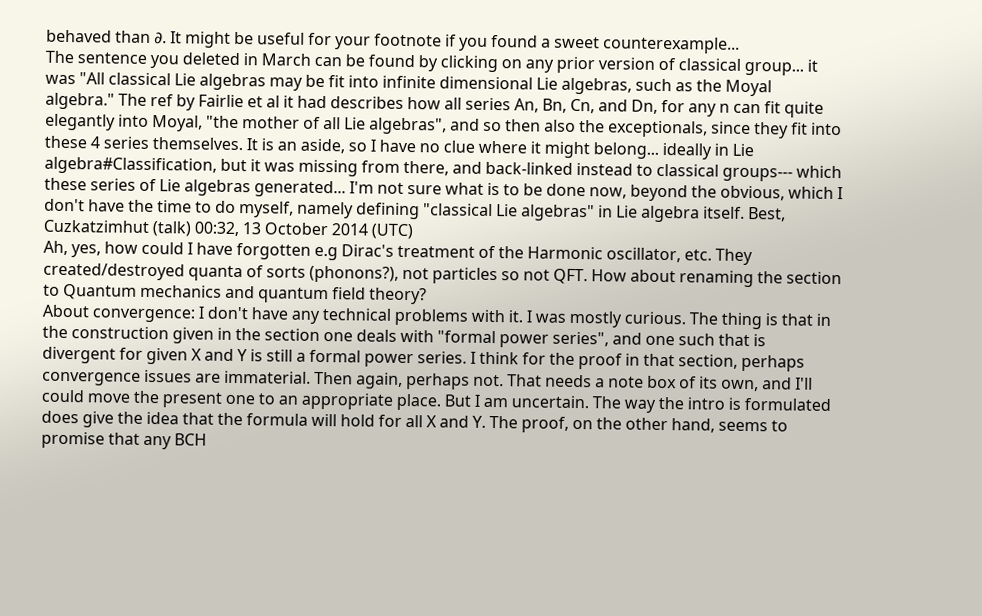behaved than ∂. It might be useful for your footnote if you found a sweet counterexample...
The sentence you deleted in March can be found by clicking on any prior version of classical group... it was "All classical Lie algebras may be fit into infinite dimensional Lie algebras, such as the Moyal algebra." The ref by Fairlie et al it had describes how all series An, Bn, Cn, and Dn, for any n can fit quite elegantly into Moyal, "the mother of all Lie algebras", and so then also the exceptionals, since they fit into these 4 series themselves. It is an aside, so I have no clue where it might belong... ideally in Lie algebra#Classification, but it was missing from there, and back-linked instead to classical groups--- which these series of Lie algebras generated... I'm not sure what is to be done now, beyond the obvious, which I don't have the time to do myself, namely defining "classical Lie algebras" in Lie algebra itself. Best, Cuzkatzimhut (talk) 00:32, 13 October 2014 (UTC)
Ah, yes, how could I have forgotten e.g Dirac's treatment of the Harmonic oscillator, etc. They created/destroyed quanta of sorts (phonons?), not particles so not QFT. How about renaming the section to Quantum mechanics and quantum field theory?
About convergence: I don't have any technical problems with it. I was mostly curious. The thing is that in the construction given in the section one deals with "formal power series", and one such that is divergent for given X and Y is still a formal power series. I think for the proof in that section, perhaps convergence issues are immaterial. Then again, perhaps not. That needs a note box of its own, and I'll could move the present one to an appropriate place. But I am uncertain. The way the intro is formulated does give the idea that the formula will hold for all X and Y. The proof, on the other hand, seems to promise that any BCH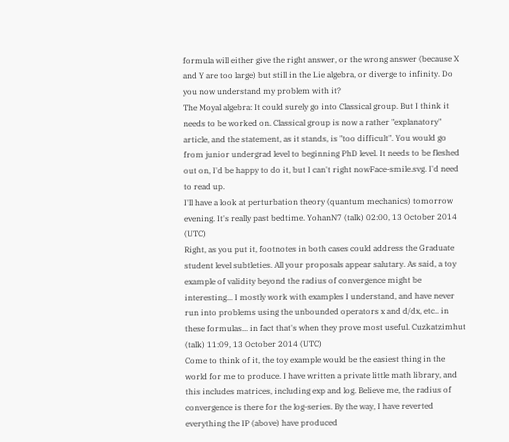formula will either give the right answer, or the wrong answer (because X and Y are too large) but still in the Lie algebra, or diverge to infinity. Do you now understand my problem with it?
The Moyal algebra: It could surely go into Classical group. But I think it needs to be worked on. Classical group is now a rather "explanatory" article, and the statement, as it stands, is "too difficult". You would go from junior undergrad level to beginning PhD level. It needs to be fleshed out on, I'd be happy to do it, but I can't right nowFace-smile.svg. I'd need to read up.
I'll have a look at perturbation theory (quantum mechanics) tomorrow evening. It's really past bedtime. YohanN7 (talk) 02:00, 13 October 2014 (UTC)
Right, as you put it, footnotes in both cases could address the Graduate student level subtleties. All your proposals appear salutary. As said, a toy example of validity beyond the radius of convergence might be interesting... I mostly work with examples I understand, and have never run into problems using the unbounded operators x and d/dx, etc.. in these formulas... in fact that's when they prove most useful. Cuzkatzimhut (talk) 11:09, 13 October 2014 (UTC)
Come to think of it, the toy example would be the easiest thing in the world for me to produce. I have written a private little math library, and this includes matrices, including exp and log. Believe me, the radius of convergence is there for the log-series. By the way, I have reverted everything the IP (above) have produced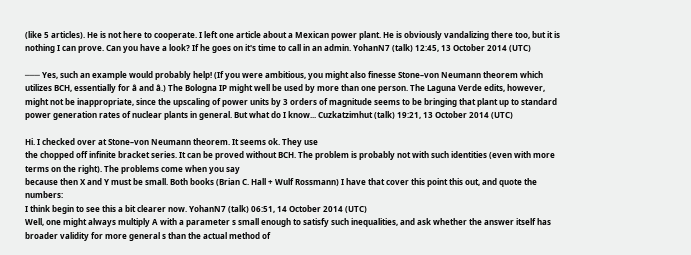(like 5 articles). He is not here to cooperate. I left one article about a Mexican power plant. He is obviously vandalizing there too, but it is nothing I can prove. Can you have a look? If he goes on it's time to call in an admin. YohanN7 (talk) 12:45, 13 October 2014 (UTC)

─── Yes, such an example would probably help! (If you were ambitious, you might also finesse Stone–von Neumann theorem which utilizes BCH, essentially for â and â.) The Bologna IP might well be used by more than one person. The Laguna Verde edits, however, might not be inappropriate, since the upscaling of power units by 3 orders of magnitude seems to be bringing that plant up to standard power generation rates of nuclear plants in general. But what do I know... Cuzkatzimhut (talk) 19:21, 13 October 2014 (UTC)

Hi. I checked over at Stone–von Neumann theorem. It seems ok. They use
the chopped off infinite bracket series. It can be proved without BCH. The problem is probably not with such identities (even with more terms on the right). The problems come when you say
because then X and Y must be small. Both books (Brian C. Hall + Wulf Rossmann) I have that cover this point this out, and quote the numbers:
I think begin to see this a bit clearer now. YohanN7 (talk) 06:51, 14 October 2014 (UTC)
Well, one might always multiply A with a parameter s small enough to satisfy such inequalities, and ask whether the answer itself has broader validity for more general s than the actual method of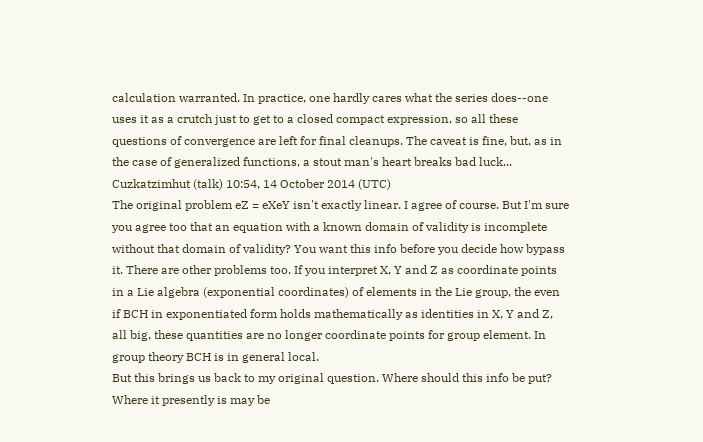calculation warranted. In practice, one hardly cares what the series does--one uses it as a crutch just to get to a closed compact expression, so all these questions of convergence are left for final cleanups. The caveat is fine, but, as in the case of generalized functions, a stout man's heart breaks bad luck... Cuzkatzimhut (talk) 10:54, 14 October 2014 (UTC)
The original problem eZ = eXeY isn't exactly linear. I agree of course. But I'm sure you agree too that an equation with a known domain of validity is incomplete without that domain of validity? You want this info before you decide how bypass it. There are other problems too. If you interpret X, Y and Z as coordinate points in a Lie algebra (exponential coordinates) of elements in the Lie group, the even if BCH in exponentiated form holds mathematically as identities in X, Y and Z, all big, these quantities are no longer coordinate points for group element. In group theory BCH is in general local.
But this brings us back to my original question. Where should this info be put? Where it presently is may be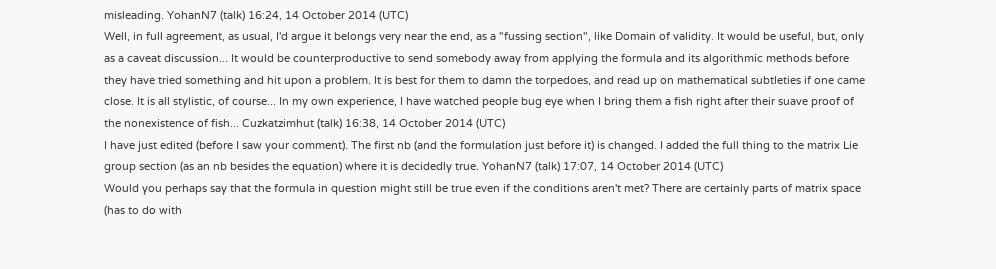misleading. YohanN7 (talk) 16:24, 14 October 2014 (UTC)
Well, in full agreement, as usual, I'd argue it belongs very near the end, as a "fussing section", like Domain of validity. It would be useful, but, only as a caveat discussion... It would be counterproductive to send somebody away from applying the formula and its algorithmic methods before they have tried something and hit upon a problem. It is best for them to damn the torpedoes, and read up on mathematical subtleties if one came close. It is all stylistic, of course... In my own experience, I have watched people bug eye when I bring them a fish right after their suave proof of the nonexistence of fish... Cuzkatzimhut (talk) 16:38, 14 October 2014 (UTC)
I have just edited (before I saw your comment). The first nb (and the formulation just before it) is changed. I added the full thing to the matrix Lie group section (as an nb besides the equation) where it is decidedly true. YohanN7 (talk) 17:07, 14 October 2014 (UTC)
Would you perhaps say that the formula in question might still be true even if the conditions aren't met? There are certainly parts of matrix space (has to do with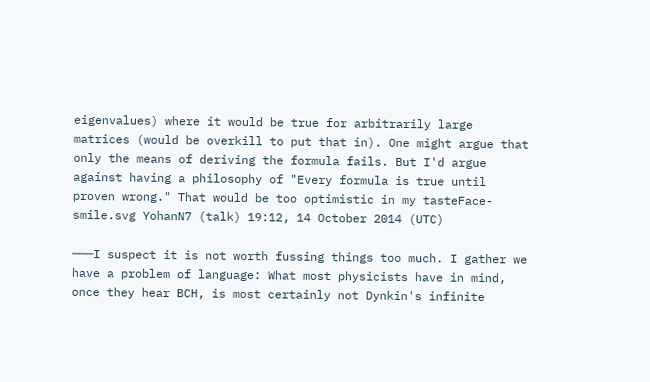eigenvalues) where it would be true for arbitrarily large matrices (would be overkill to put that in). One might argue that only the means of deriving the formula fails. But I'd argue against having a philosophy of "Every formula is true until proven wrong." That would be too optimistic in my tasteFace-smile.svg YohanN7 (talk) 19:12, 14 October 2014 (UTC)

───I suspect it is not worth fussing things too much. I gather we have a problem of language: What most physicists have in mind, once they hear BCH, is most certainly not Dynkin's infinite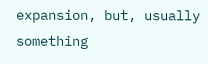expansion, but, usually something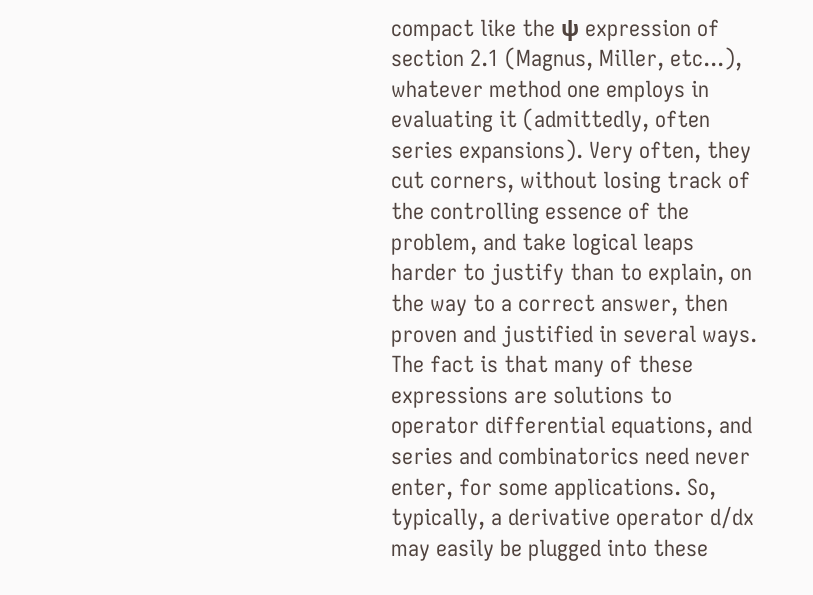compact like the ψ expression of section 2.1 (Magnus, Miller, etc...), whatever method one employs in evaluating it (admittedly, often series expansions). Very often, they cut corners, without losing track of the controlling essence of the problem, and take logical leaps harder to justify than to explain, on the way to a correct answer, then proven and justified in several ways. The fact is that many of these expressions are solutions to operator differential equations, and series and combinatorics need never enter, for some applications. So, typically, a derivative operator d/dx may easily be plugged into these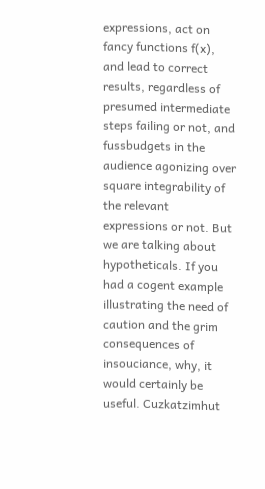expressions, act on fancy functions f(x), and lead to correct results, regardless of presumed intermediate steps failing or not, and fussbudgets in the audience agonizing over square integrability of the relevant expressions or not. But we are talking about hypotheticals. If you had a cogent example illustrating the need of caution and the grim consequences of insouciance, why, it would certainly be useful. Cuzkatzimhut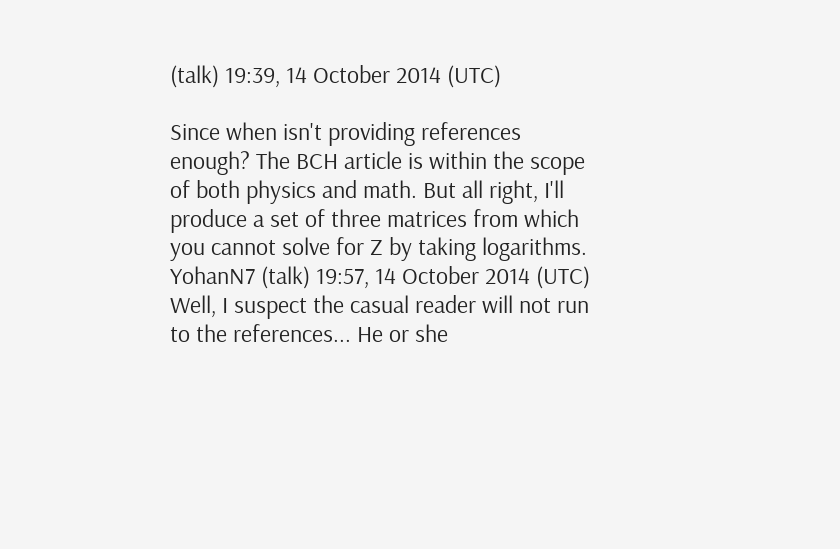(talk) 19:39, 14 October 2014 (UTC)

Since when isn't providing references enough? The BCH article is within the scope of both physics and math. But all right, I'll produce a set of three matrices from which you cannot solve for Z by taking logarithms. YohanN7 (talk) 19:57, 14 October 2014 (UTC)
Well, I suspect the casual reader will not run to the references... He or she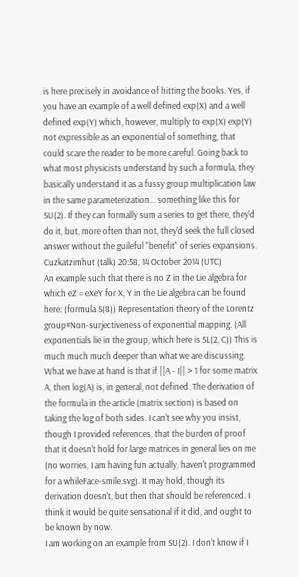is here precisely in avoidance of hitting the books. Yes, if you have an example of a well defined exp(X) and a well defined exp(Y) which, however, multiply to exp(X) exp(Y) not expressible as an exponential of something, that could scare the reader to be more careful. Going back to what most physicists understand by such a formula, they basically understand it as a fussy group multiplication law in the same parameterization... something like this for SU(2). If they can formally sum a series to get there, they'd do it, but, more often than not, they'd seek the full closed answer without the guileful "benefit" of series expansions. Cuzkatzimhut (talk) 20:58, 14 October 2014 (UTC)
An example such that there is no Z in the Lie algebra for which eZ = eXeY for X, Y in the Lie algebra can be found here: (formula S(8)) Representation theory of the Lorentz group#Non-surjectiveness of exponential mapping. (All exponentials lie in the group, which here is SL(2, C)) This is much much much deeper than what we are discussing.
What we have at hand is that if ||A - I|| > 1 for some matrix A, then log(A) is, in general, not defined. The derivation of the formula in the article (matrix section) is based on taking the log of both sides. I can't see why you insist, though I provided references, that the burden of proof that it doesn't hold for large matrices in general lies on me (no worries, I am having fun actually, haven't programmed for a whileFace-smile.svg). It may hold, though its derivation doesn't, but then that should be referenced. I think it would be quite sensational if it did, and ought to be known by now.
I am working on an example from SU(2). I don't know if I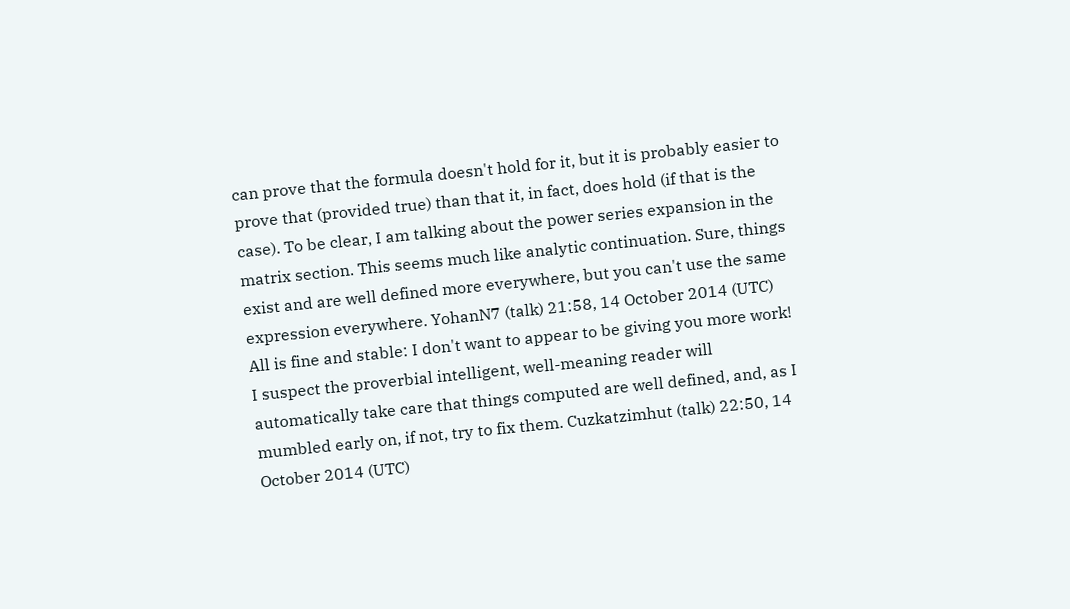can prove that the formula doesn't hold for it, but it is probably easier to prove that (provided true) than that it, in fact, does hold (if that is the case). To be clear, I am talking about the power series expansion in the matrix section. This seems much like analytic continuation. Sure, things exist and are well defined more everywhere, but you can't use the same expression everywhere. YohanN7 (talk) 21:58, 14 October 2014 (UTC)
All is fine and stable: I don't want to appear to be giving you more work! I suspect the proverbial intelligent, well-meaning reader will automatically take care that things computed are well defined, and, as I mumbled early on, if not, try to fix them. Cuzkatzimhut (talk) 22:50, 14 October 2014 (UTC)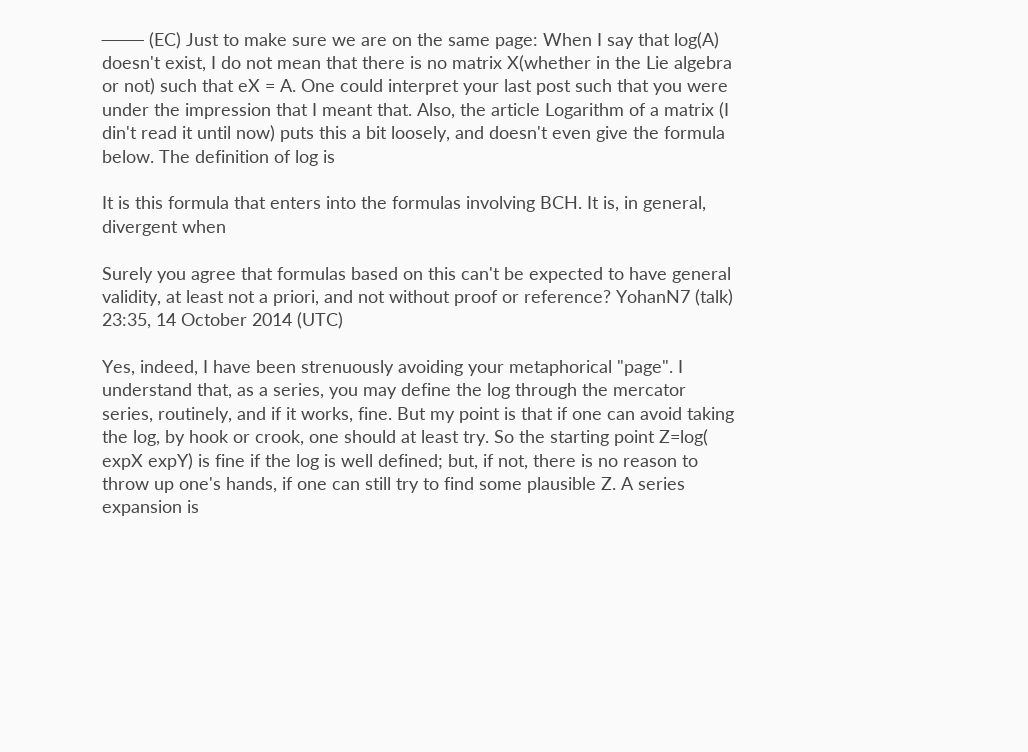─── (EC) Just to make sure we are on the same page: When I say that log(A) doesn't exist, I do not mean that there is no matrix X(whether in the Lie algebra or not) such that eX = A. One could interpret your last post such that you were under the impression that I meant that. Also, the article Logarithm of a matrix (I din't read it until now) puts this a bit loosely, and doesn't even give the formula below. The definition of log is

It is this formula that enters into the formulas involving BCH. It is, in general, divergent when

Surely you agree that formulas based on this can't be expected to have general validity, at least not a priori, and not without proof or reference? YohanN7 (talk) 23:35, 14 October 2014 (UTC)

Yes, indeed, I have been strenuously avoiding your metaphorical "page". I understand that, as a series, you may define the log through the mercator series, routinely, and if it works, fine. But my point is that if one can avoid taking the log, by hook or crook, one should at least try. So the starting point Z=log( expX expY) is fine if the log is well defined; but, if not, there is no reason to throw up one's hands, if one can still try to find some plausible Z. A series expansion is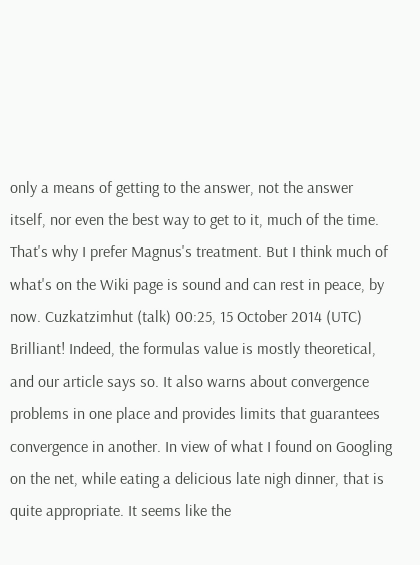only a means of getting to the answer, not the answer itself, nor even the best way to get to it, much of the time. That's why I prefer Magnus's treatment. But I think much of what's on the Wiki page is sound and can rest in peace, by now. Cuzkatzimhut (talk) 00:25, 15 October 2014 (UTC)
Brilliant! Indeed, the formulas value is mostly theoretical, and our article says so. It also warns about convergence problems in one place and provides limits that guarantees convergence in another. In view of what I found on Googling on the net, while eating a delicious late nigh dinner, that is quite appropriate. It seems like the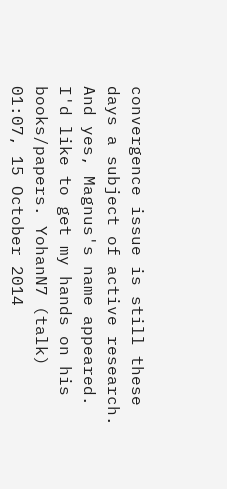convergence issue is still these days a subject of active research. And yes, Magnus's name appeared. I'd like to get my hands on his books/papers. YohanN7 (talk) 01:07, 15 October 2014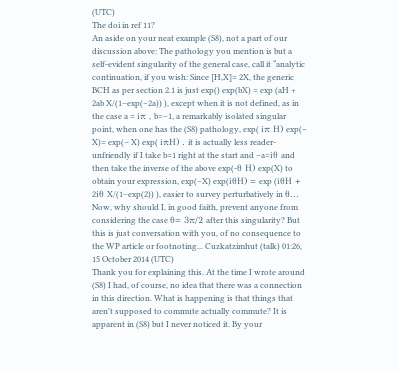(UTC)
The doi in ref 11?
An aside on your neat example (S8), not a part of our discussion above: The pathology you mention is but a self-evident singularity of the general case, call it “analytic continuation, if you wish: Since [H,X]= 2X, the generic BCH as per section 2.1 is just exp() exp(bX) = exp (aH + 2ab X/(1−exp(−2a)) ), except when it is not defined, as in the case a = iπ , b=−1, a remarkably isolated singular point, when one has the (S8) pathology, exp( iπ Η) exp(− X)= exp(− X) exp( iπΗ) . it is actually less reader-unfriendly if I take b=1 right at the start and −a=iθ and then take the inverse of the above exp(-θ Η) exp(X) to obtain your expression, exp(−X) exp(iθΗ) = exp (iθH + 2iθ X/(1−exp(2)) ), easier to survey perturbatively in θ... Now, why should I, in good faith, prevent anyone from considering the case θ= 3π/2 after this singularity? But this is just conversation with you, of no consequence to the WP article or footnoting... Cuzkatzimhut (talk) 01:26, 15 October 2014 (UTC)
Thank you for explaining this. At the time I wrote around (S8) I had, of course, no idea that there was a connection in this direction. What is happening is that things that aren't supposed to commute actually commute? It is apparent in (S8) but I never noticed it. By your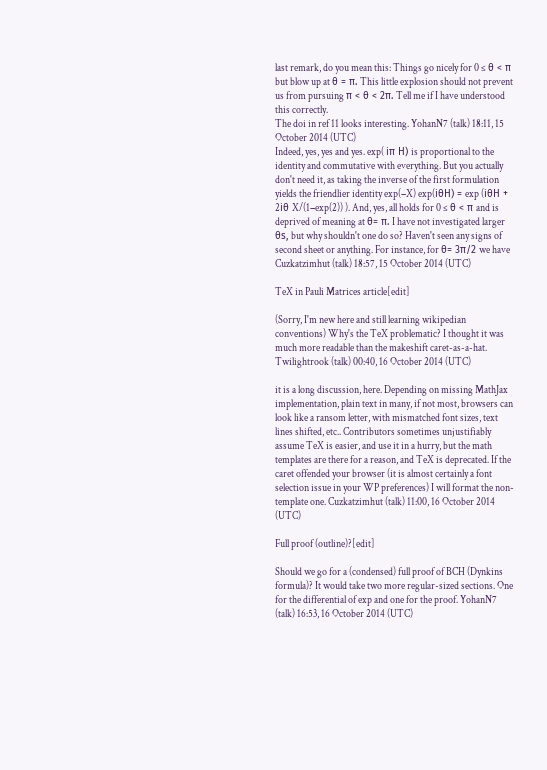last remark, do you mean this: Things go nicely for 0 ≤ θ < π but blow up at θ = π. This little explosion should not prevent us from pursuing π < θ < 2π. Tell me if I have understood this correctly.
The doi in ref 11 looks interesting. YohanN7 (talk) 18:11, 15 October 2014 (UTC)
Indeed, yes, yes and yes. exp( iπ Η) is proportional to the identity and commutative with everything. But you actually don't need it, as taking the inverse of the first formulation yields the friendlier identity exp(−X) exp(iθΗ) = exp (iθH + 2iθ X/(1−exp(2)) ). And, yes, all holds for 0 ≤ θ < π and is deprived of meaning at θ= π. I have not investigated larger θs, but why shouldn't one do so? Haven't seen any signs of second sheet or anything. For instance, for θ= 3π/2 we have
Cuzkatzimhut (talk) 18:57, 15 October 2014 (UTC)

TeX in Pauli Matrices article[edit]

(Sorry, I'm new here and still learning wikipedian conventions) Why's the TeX problematic? I thought it was much more readable than the makeshift caret-as-a-hat. Twilightrook (talk) 00:40, 16 October 2014 (UTC)

it is a long discussion, here. Depending on missing MathJax implementation, plain text in many, if not most, browsers can look like a ransom letter, with mismatched font sizes, text lines shifted, etc.. Contributors sometimes unjustifiably assume TeX is easier, and use it in a hurry, but the math templates are there for a reason, and TeX is deprecated. If the caret offended your browser (it is almost certainly a font selection issue in your WP preferences) I will format the non-template one. Cuzkatzimhut (talk) 11:00, 16 October 2014 (UTC)

Full proof (outline)?[edit]

Should we go for a (condensed) full proof of BCH (Dynkins formula)? It would take two more regular-sized sections. One for the differential of exp and one for the proof. YohanN7 (talk) 16:53, 16 October 2014 (UTC)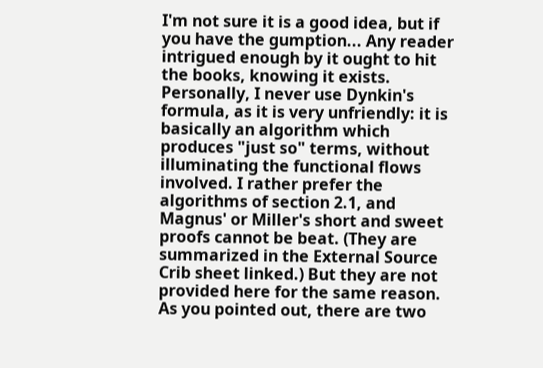I'm not sure it is a good idea, but if you have the gumption... Any reader intrigued enough by it ought to hit the books, knowing it exists. Personally, I never use Dynkin's formula, as it is very unfriendly: it is basically an algorithm which produces "just so" terms, without illuminating the functional flows involved. I rather prefer the algorithms of section 2.1, and Magnus' or Miller's short and sweet proofs cannot be beat. (They are summarized in the External Source Crib sheet linked.) But they are not provided here for the same reason. As you pointed out, there are two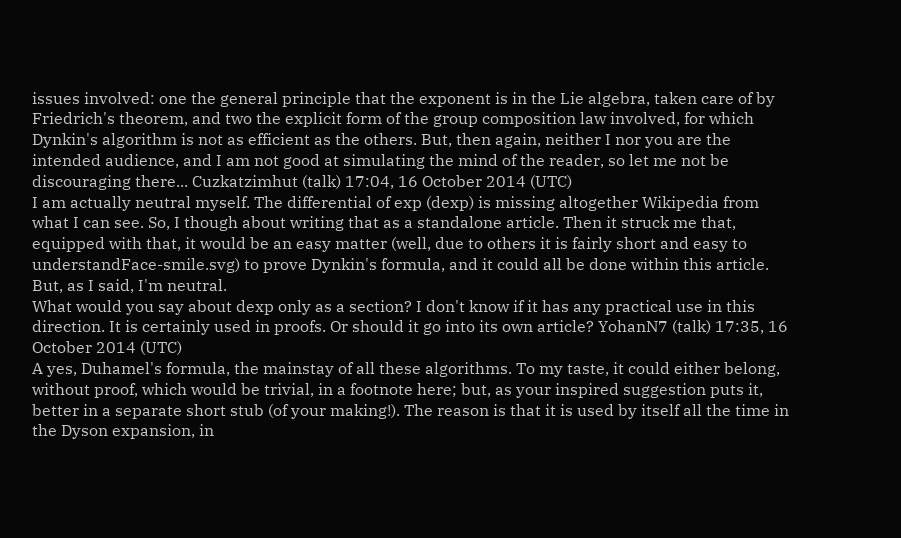issues involved: one the general principle that the exponent is in the Lie algebra, taken care of by Friedrich's theorem, and two the explicit form of the group composition law involved, for which Dynkin's algorithm is not as efficient as the others. But, then again, neither I nor you are the intended audience, and I am not good at simulating the mind of the reader, so let me not be discouraging there... Cuzkatzimhut (talk) 17:04, 16 October 2014 (UTC)
I am actually neutral myself. The differential of exp (dexp) is missing altogether Wikipedia from what I can see. So, I though about writing that as a standalone article. Then it struck me that, equipped with that, it would be an easy matter (well, due to others it is fairly short and easy to understandFace-smile.svg) to prove Dynkin's formula, and it could all be done within this article. But, as I said, I'm neutral.
What would you say about dexp only as a section? I don't know if it has any practical use in this direction. It is certainly used in proofs. Or should it go into its own article? YohanN7 (talk) 17:35, 16 October 2014 (UTC)
A yes, Duhamel's formula, the mainstay of all these algorithms. To my taste, it could either belong, without proof, which would be trivial, in a footnote here; but, as your inspired suggestion puts it, better in a separate short stub (of your making!). The reason is that it is used by itself all the time in the Dyson expansion, in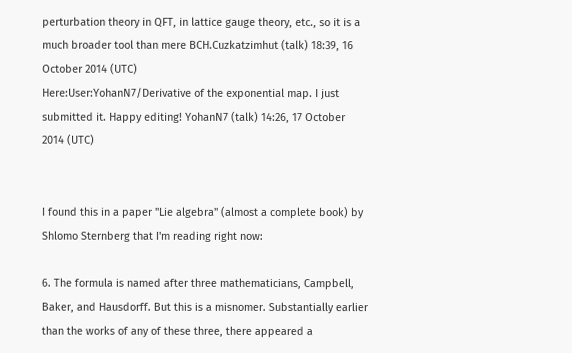perturbation theory in QFT, in lattice gauge theory, etc., so it is a much broader tool than mere BCH.Cuzkatzimhut (talk) 18:39, 16 October 2014 (UTC)
Here:User:YohanN7/Derivative of the exponential map. I just submitted it. Happy editing! YohanN7 (talk) 14:26, 17 October 2014 (UTC)


I found this in a paper "Lie algebra" (almost a complete book) by Shlomo Sternberg that I'm reading right now:

6. The formula is named after three mathematicians, Campbell, Baker, and Hausdorff. But this is a misnomer. Substantially earlier than the works of any of these three, there appeared a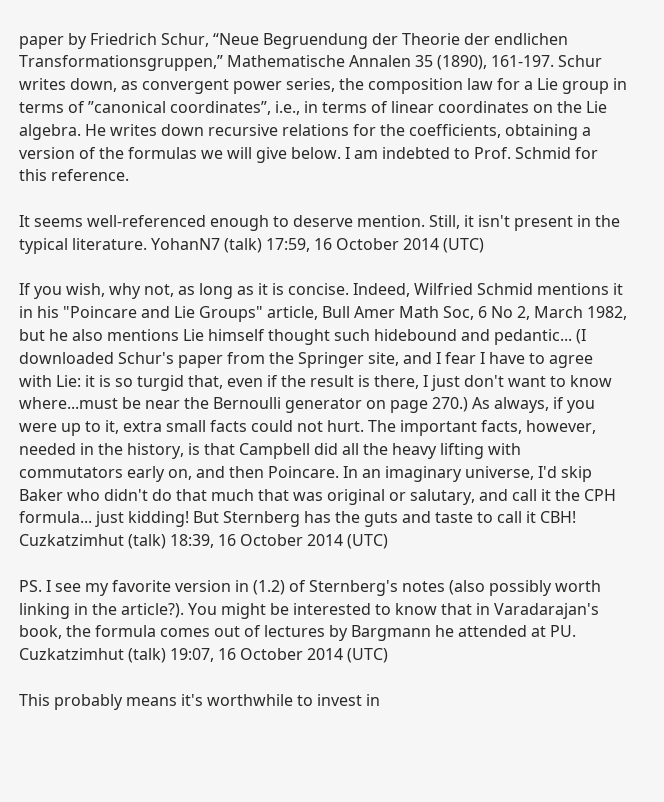paper by Friedrich Schur, “Neue Begruendung der Theorie der endlichen Transformationsgruppen,” Mathematische Annalen 35 (1890), 161-197. Schur writes down, as convergent power series, the composition law for a Lie group in terms of ”canonical coordinates”, i.e., in terms of linear coordinates on the Lie algebra. He writes down recursive relations for the coefficients, obtaining a version of the formulas we will give below. I am indebted to Prof. Schmid for this reference.

It seems well-referenced enough to deserve mention. Still, it isn't present in the typical literature. YohanN7 (talk) 17:59, 16 October 2014 (UTC)

If you wish, why not, as long as it is concise. Indeed, Wilfried Schmid mentions it in his "Poincare and Lie Groups" article, Bull Amer Math Soc, 6 No 2, March 1982, but he also mentions Lie himself thought such hidebound and pedantic... (I downloaded Schur's paper from the Springer site, and I fear I have to agree with Lie: it is so turgid that, even if the result is there, I just don't want to know where...must be near the Bernoulli generator on page 270.) As always, if you were up to it, extra small facts could not hurt. The important facts, however, needed in the history, is that Campbell did all the heavy lifting with commutators early on, and then Poincare. In an imaginary universe, I'd skip Baker who didn't do that much that was original or salutary, and call it the CPH formula... just kidding! But Sternberg has the guts and taste to call it CBH! Cuzkatzimhut (talk) 18:39, 16 October 2014 (UTC)

PS. I see my favorite version in (1.2) of Sternberg's notes (also possibly worth linking in the article?). You might be interested to know that in Varadarajan's book, the formula comes out of lectures by Bargmann he attended at PU. Cuzkatzimhut (talk) 19:07, 16 October 2014 (UTC)

This probably means it's worthwhile to invest in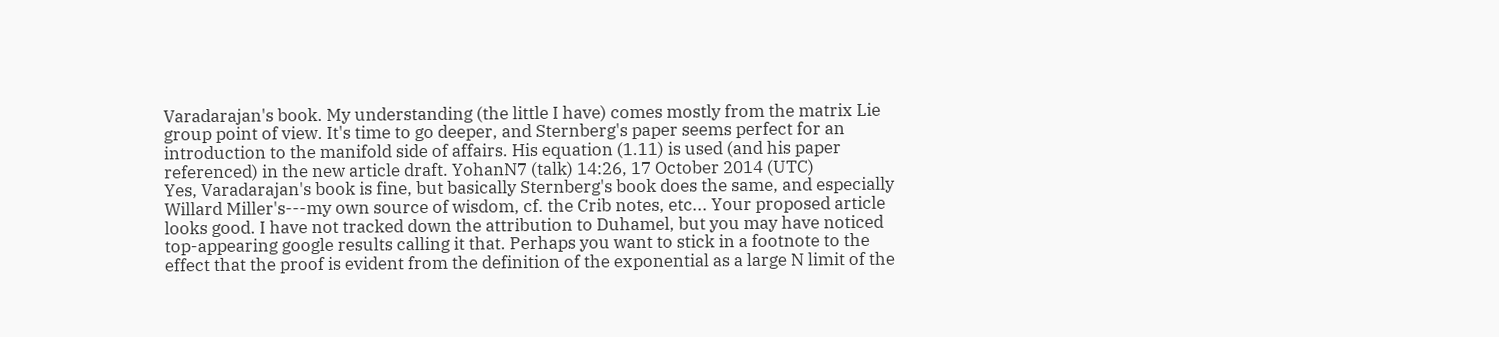Varadarajan's book. My understanding (the little I have) comes mostly from the matrix Lie group point of view. It's time to go deeper, and Sternberg's paper seems perfect for an introduction to the manifold side of affairs. His equation (1.11) is used (and his paper referenced) in the new article draft. YohanN7 (talk) 14:26, 17 October 2014 (UTC)
Yes, Varadarajan's book is fine, but basically Sternberg's book does the same, and especially Willard Miller's---my own source of wisdom, cf. the Crib notes, etc... Your proposed article looks good. I have not tracked down the attribution to Duhamel, but you may have noticed top-appearing google results calling it that. Perhaps you want to stick in a footnote to the effect that the proof is evident from the definition of the exponential as a large N limit of the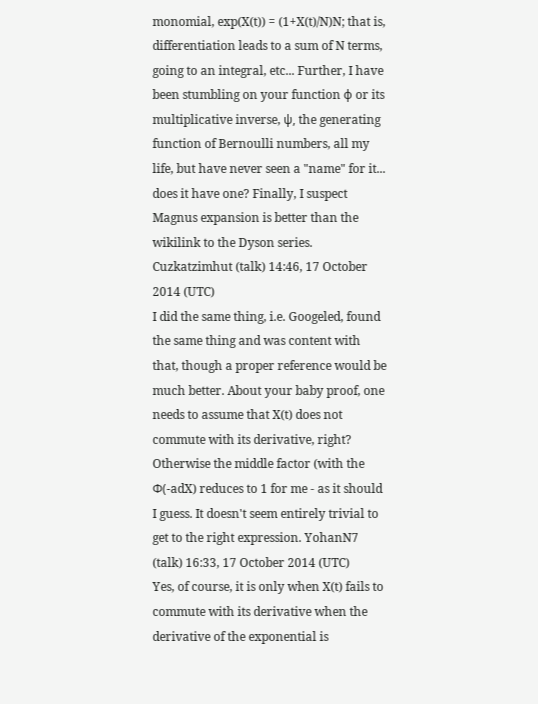monomial, exp(X(t)) = (1+X(t)/N)N; that is, differentiation leads to a sum of N terms, going to an integral, etc... Further, I have been stumbling on your function φ or its multiplicative inverse, ψ, the generating function of Bernoulli numbers, all my life, but have never seen a "name" for it... does it have one? Finally, I suspect Magnus expansion is better than the wikilink to the Dyson series. Cuzkatzimhut (talk) 14:46, 17 October 2014 (UTC)
I did the same thing, i.e. Googeled, found the same thing and was content with that, though a proper reference would be much better. About your baby proof, one needs to assume that X(t) does not commute with its derivative, right? Otherwise the middle factor (with the Φ(-adX) reduces to 1 for me - as it should I guess. It doesn't seem entirely trivial to get to the right expression. YohanN7 (talk) 16:33, 17 October 2014 (UTC)
Yes, of course, it is only when X(t) fails to commute with its derivative when the derivative of the exponential is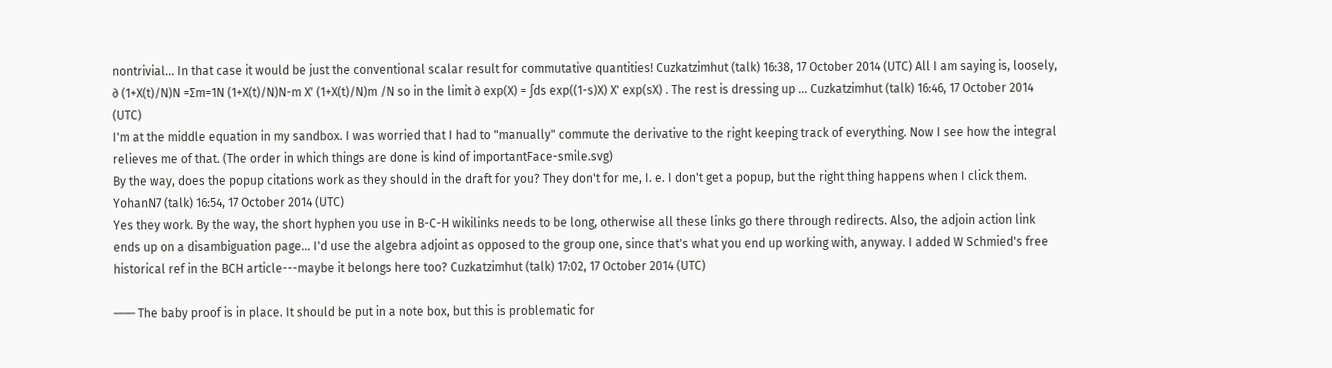nontrivial... In that case it would be just the conventional scalar result for commutative quantities! Cuzkatzimhut (talk) 16:38, 17 October 2014 (UTC) All I am saying is, loosely, ∂ (1+X(t)/N)N =∑m=1N (1+X(t)/N)N-m X' (1+X(t)/N)m /N so in the limit ∂ exp(X) = ∫ds exp((1-s)X) X' exp(sX) . The rest is dressing up ... Cuzkatzimhut (talk) 16:46, 17 October 2014 (UTC)
I'm at the middle equation in my sandbox. I was worried that I had to "manually" commute the derivative to the right keeping track of everything. Now I see how the integral relieves me of that. (The order in which things are done is kind of importantFace-smile.svg)
By the way, does the popup citations work as they should in the draft for you? They don't for me, I. e. I don't get a popup, but the right thing happens when I click them. YohanN7 (talk) 16:54, 17 October 2014 (UTC)
Yes they work. By the way, the short hyphen you use in B-C-H wikilinks needs to be long, otherwise all these links go there through redirects. Also, the adjoin action link ends up on a disambiguation page... I'd use the algebra adjoint as opposed to the group one, since that's what you end up working with, anyway. I added W Schmied's free historical ref in the BCH article---maybe it belongs here too? Cuzkatzimhut (talk) 17:02, 17 October 2014 (UTC)

─── The baby proof is in place. It should be put in a note box, but this is problematic for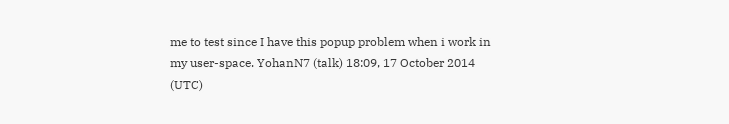me to test since I have this popup problem when i work in my user-space. YohanN7 (talk) 18:09, 17 October 2014 (UTC)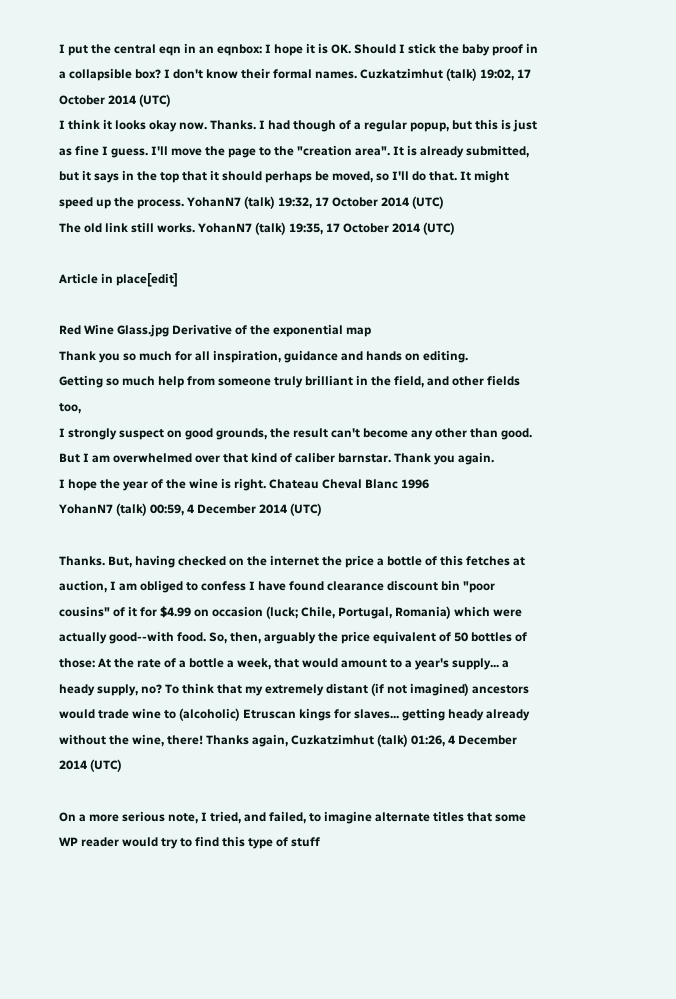I put the central eqn in an eqnbox: I hope it is OK. Should I stick the baby proof in a collapsible box? I don't know their formal names. Cuzkatzimhut (talk) 19:02, 17 October 2014 (UTC)
I think it looks okay now. Thanks. I had though of a regular popup, but this is just as fine I guess. I'll move the page to the "creation area". It is already submitted, but it says in the top that it should perhaps be moved, so I'll do that. It might speed up the process. YohanN7 (talk) 19:32, 17 October 2014 (UTC)
The old link still works. YohanN7 (talk) 19:35, 17 October 2014 (UTC)

Article in place[edit]

Red Wine Glass.jpg Derivative of the exponential map
Thank you so much for all inspiration, guidance and hands on editing.
Getting so much help from someone truly brilliant in the field, and other fields too,
I strongly suspect on good grounds, the result can't become any other than good.
But I am overwhelmed over that kind of caliber barnstar. Thank you again.
I hope the year of the wine is right. Chateau Cheval Blanc 1996
YohanN7 (talk) 00:59, 4 December 2014 (UTC)

Thanks. But, having checked on the internet the price a bottle of this fetches at auction, I am obliged to confess I have found clearance discount bin "poor cousins" of it for $4.99 on occasion (luck; Chile, Portugal, Romania) which were actually good--with food. So, then, arguably the price equivalent of 50 bottles of those: At the rate of a bottle a week, that would amount to a year's supply... a heady supply, no? To think that my extremely distant (if not imagined) ancestors would trade wine to (alcoholic) Etruscan kings for slaves... getting heady already without the wine, there! Thanks again, Cuzkatzimhut (talk) 01:26, 4 December 2014 (UTC)

On a more serious note, I tried, and failed, to imagine alternate titles that some WP reader would try to find this type of stuff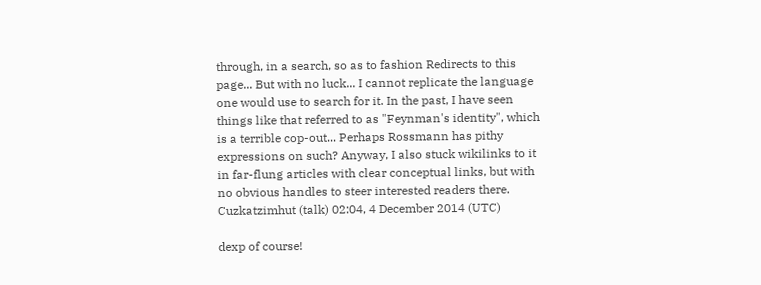through, in a search, so as to fashion Redirects to this page... But with no luck... I cannot replicate the language one would use to search for it. In the past, I have seen things like that referred to as "Feynman's identity", which is a terrible cop-out... Perhaps Rossmann has pithy expressions on such? Anyway, I also stuck wikilinks to it in far-flung articles with clear conceptual links, but with no obvious handles to steer interested readers there. Cuzkatzimhut (talk) 02:04, 4 December 2014 (UTC)

dexp of course!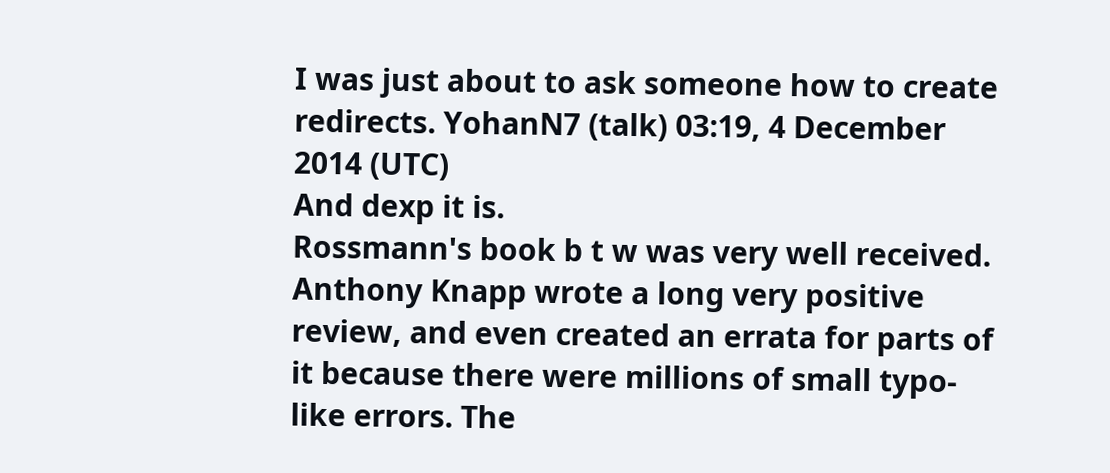I was just about to ask someone how to create redirects. YohanN7 (talk) 03:19, 4 December 2014 (UTC)
And dexp it is.
Rossmann's book b t w was very well received. Anthony Knapp wrote a long very positive review, and even created an errata for parts of it because there were millions of small typo-like errors. The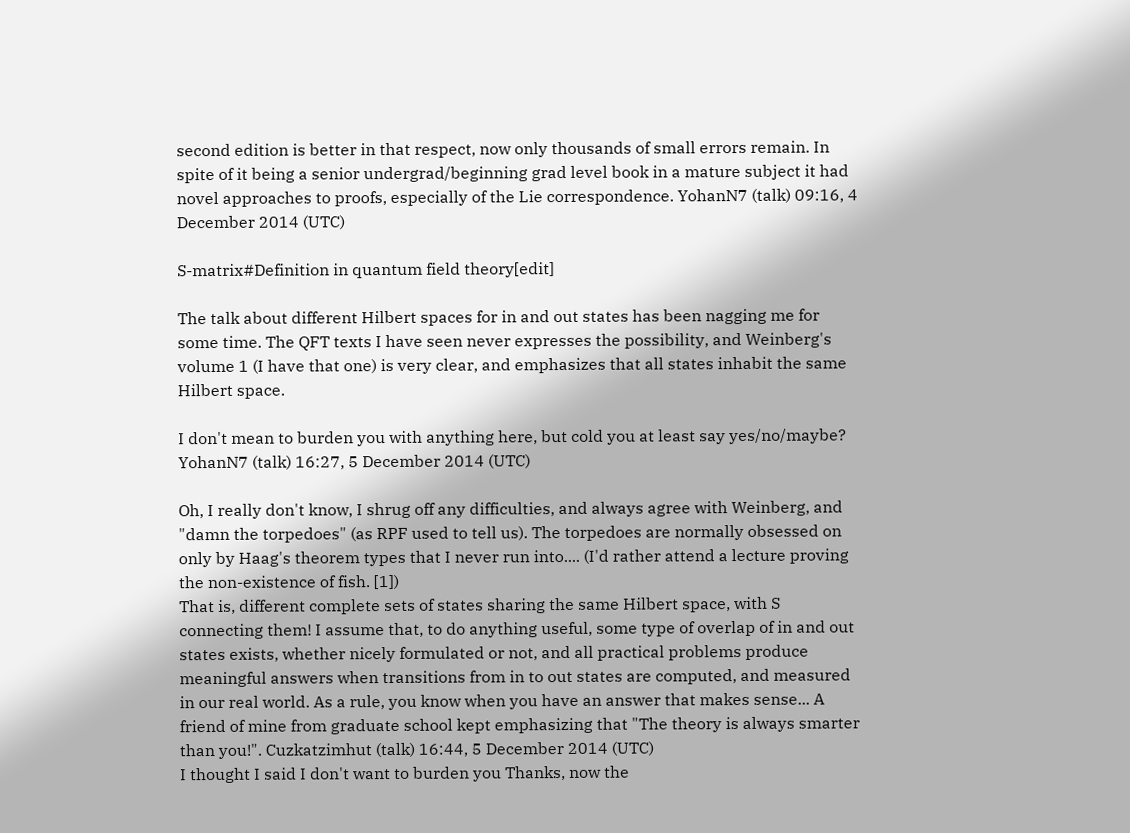second edition is better in that respect, now only thousands of small errors remain. In spite of it being a senior undergrad/beginning grad level book in a mature subject it had novel approaches to proofs, especially of the Lie correspondence. YohanN7 (talk) 09:16, 4 December 2014 (UTC)

S-matrix#Definition in quantum field theory[edit]

The talk about different Hilbert spaces for in and out states has been nagging me for some time. The QFT texts I have seen never expresses the possibility, and Weinberg's volume 1 (I have that one) is very clear, and emphasizes that all states inhabit the same Hilbert space.

I don't mean to burden you with anything here, but cold you at least say yes/no/maybe? YohanN7 (talk) 16:27, 5 December 2014 (UTC)

Oh, I really don't know, I shrug off any difficulties, and always agree with Weinberg, and "damn the torpedoes" (as RPF used to tell us). The torpedoes are normally obsessed on only by Haag's theorem types that I never run into.... (I'd rather attend a lecture proving the non-existence of fish. [1])
That is, different complete sets of states sharing the same Hilbert space, with S connecting them! I assume that, to do anything useful, some type of overlap of in and out states exists, whether nicely formulated or not, and all practical problems produce meaningful answers when transitions from in to out states are computed, and measured in our real world. As a rule, you know when you have an answer that makes sense... A friend of mine from graduate school kept emphasizing that "The theory is always smarter than you!". Cuzkatzimhut (talk) 16:44, 5 December 2014 (UTC)
I thought I said I don't want to burden you Thanks, now the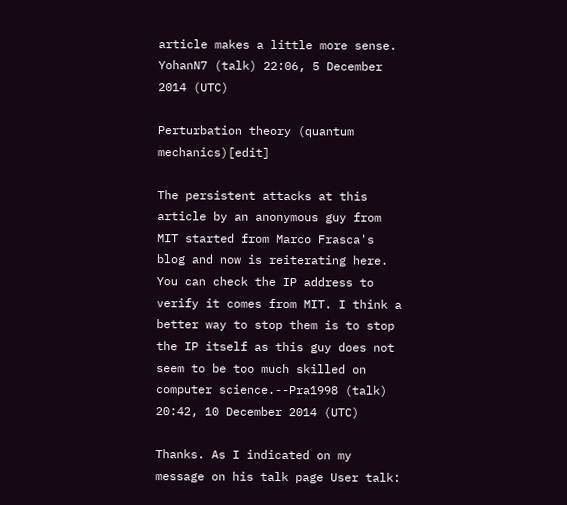article makes a little more sense. YohanN7 (talk) 22:06, 5 December 2014 (UTC)

Perturbation theory (quantum mechanics)[edit]

The persistent attacks at this article by an anonymous guy from MIT started from Marco Frasca's blog and now is reiterating here. You can check the IP address to verify it comes from MIT. I think a better way to stop them is to stop the IP itself as this guy does not seem to be too much skilled on computer science.--Pra1998 (talk) 20:42, 10 December 2014 (UTC)

Thanks. As I indicated on my message on his talk page User talk: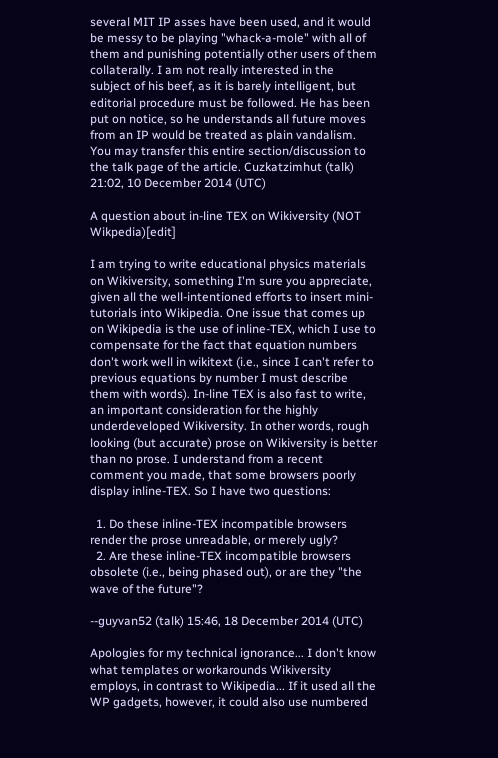several MIT IP asses have been used, and it would be messy to be playing "whack-a-mole" with all of them and punishing potentially other users of them collaterally. I am not really interested in the subject of his beef, as it is barely intelligent, but editorial procedure must be followed. He has been put on notice, so he understands all future moves from an IP would be treated as plain vandalism. You may transfer this entire section/discussion to the talk page of the article. Cuzkatzimhut (talk) 21:02, 10 December 2014 (UTC)

A question about in-line TEX on Wikiversity (NOT Wikpedia)[edit]

I am trying to write educational physics materials on Wikiversity, something I'm sure you appreciate, given all the well-intentioned efforts to insert mini-tutorials into Wikipedia. One issue that comes up on Wikipedia is the use of inline-TEX, which I use to compensate for the fact that equation numbers don't work well in wikitext (i.e., since I can't refer to previous equations by number I must describe them with words). In-line TEX is also fast to write, an important consideration for the highly underdeveloped Wikiversity. In other words, rough looking (but accurate) prose on Wikiversity is better than no prose. I understand from a recent comment you made, that some browsers poorly display inline-TEX. So I have two questions:

  1. Do these inline-TEX incompatible browsers render the prose unreadable, or merely ugly?
  2. Are these inline-TEX incompatible browsers obsolete (i.e., being phased out), or are they "the wave of the future"?

--guyvan52 (talk) 15:46, 18 December 2014 (UTC)

Apologies for my technical ignorance... I don't know what templates or workarounds Wikiversity employs, in contrast to Wikipedia... If it used all the WP gadgets, however, it could also use numbered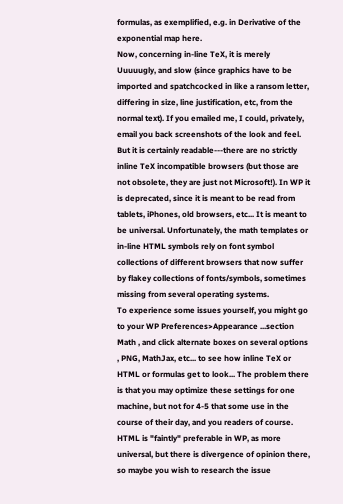formulas, as exemplified, e.g. in Derivative of the exponential map here.
Now, concerning in-line TeX, it is merely Uuuuugly, and slow (since graphics have to be imported and spatchcocked in like a ransom letter, differing in size, line justification, etc, from the normal text). If you emailed me, I could, privately, email you back screenshots of the look and feel. But it is certainly readable---there are no strictly inline TeX incompatible browsers (but those are not obsolete, they are just not Microsoft!). In WP it is deprecated, since it is meant to be read from tablets, iPhones, old browsers, etc... It is meant to be universal. Unfortunately, the math templates or in-line HTML symbols rely on font symbol collections of different browsers that now suffer by flakey collections of fonts/symbols, sometimes missing from several operating systems.
To experience some issues yourself, you might go to your WP Preferences>Appearance ...section Math , and click alternate boxes on several options , PNG, MathJax, etc... to see how inline TeX or HTML or formulas get to look... The problem there is that you may optimize these settings for one machine, but not for 4-5 that some use in the course of their day, and you readers of course.
HTML is "faintly" preferable in WP, as more universal, but there is divergence of opinion there, so maybe you wish to research the issue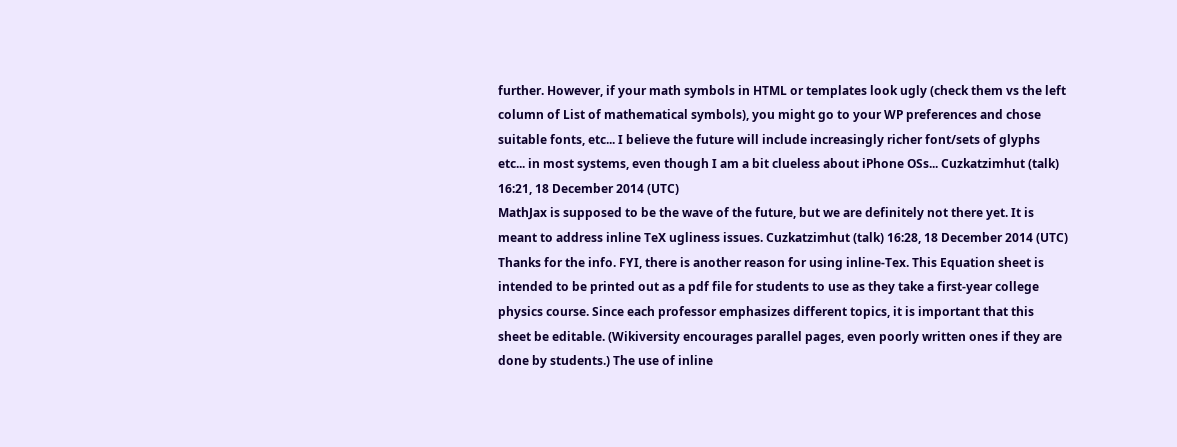further. However, if your math symbols in HTML or templates look ugly (check them vs the left column of List of mathematical symbols), you might go to your WP preferences and chose suitable fonts, etc... I believe the future will include increasingly richer font/sets of glyphs etc... in most systems, even though I am a bit clueless about iPhone OSs... Cuzkatzimhut (talk) 16:21, 18 December 2014 (UTC)
MathJax is supposed to be the wave of the future, but we are definitely not there yet. It is meant to address inline TeX ugliness issues. Cuzkatzimhut (talk) 16:28, 18 December 2014 (UTC)
Thanks for the info. FYI, there is another reason for using inline-Tex. This Equation sheet is intended to be printed out as a pdf file for students to use as they take a first-year college physics course. Since each professor emphasizes different topics, it is important that this sheet be editable. (Wikiversity encourages parallel pages, even poorly written ones if they are done by students.) The use of inline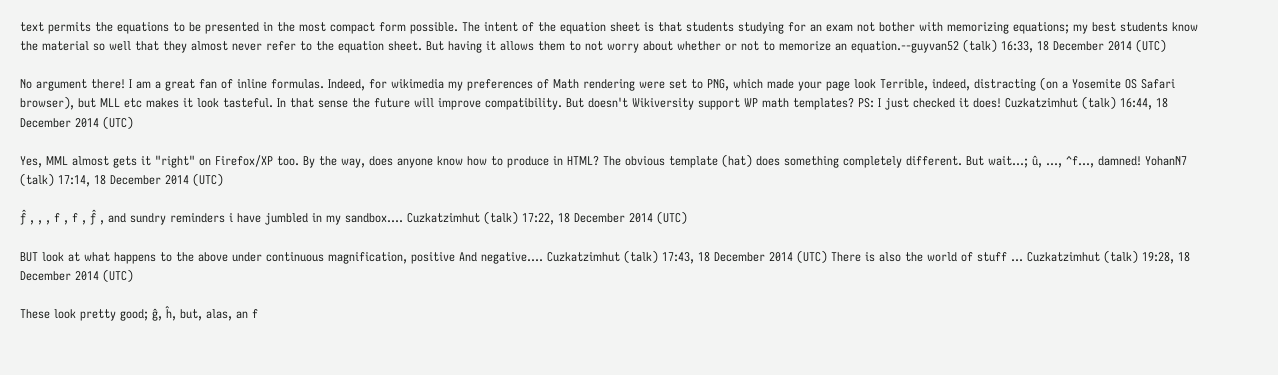text permits the equations to be presented in the most compact form possible. The intent of the equation sheet is that students studying for an exam not bother with memorizing equations; my best students know the material so well that they almost never refer to the equation sheet. But having it allows them to not worry about whether or not to memorize an equation.--guyvan52 (talk) 16:33, 18 December 2014 (UTC)

No argument there! I am a great fan of inline formulas. Indeed, for wikimedia my preferences of Math rendering were set to PNG, which made your page look Terrible, indeed, distracting (on a Yosemite OS Safari browser), but MLL etc makes it look tasteful. In that sense the future will improve compatibility. But doesn't Wikiversity support WP math templates? PS: I just checked it does! Cuzkatzimhut (talk) 16:44, 18 December 2014 (UTC)

Yes, MML almost gets it "right" on Firefox/XP too. By the way, does anyone know how to produce in HTML? The obvious template (hat) does something completely different. But wait...; û, ..., ^f..., damned! YohanN7 (talk) 17:14, 18 December 2014 (UTC)

ƒ̂ , , , f , f , ƒ̂ , and sundry reminders i have jumbled in my sandbox.... Cuzkatzimhut (talk) 17:22, 18 December 2014 (UTC)

BUT look at what happens to the above under continuous magnification, positive And negative.... Cuzkatzimhut (talk) 17:43, 18 December 2014 (UTC) There is also the world of stuff ... Cuzkatzimhut (talk) 19:28, 18 December 2014 (UTC)

These look pretty good; ĝ, ĥ, but, alas, an f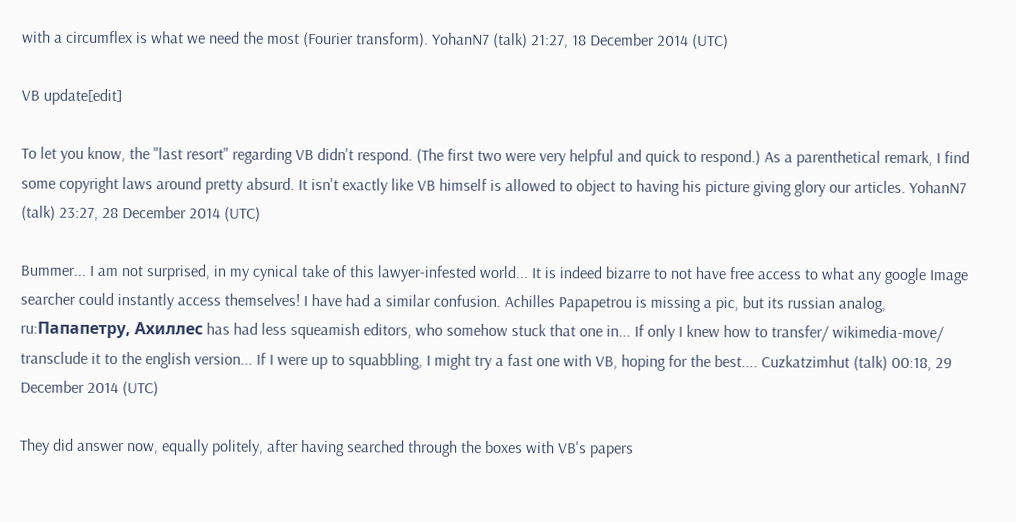with a circumflex is what we need the most (Fourier transform). YohanN7 (talk) 21:27, 18 December 2014 (UTC)

VB update[edit]

To let you know, the "last resort" regarding VB didn't respond. (The first two were very helpful and quick to respond.) As a parenthetical remark, I find some copyright laws around pretty absurd. It isn't exactly like VB himself is allowed to object to having his picture giving glory our articles. YohanN7 (talk) 23:27, 28 December 2014 (UTC)

Bummer... I am not surprised, in my cynical take of this lawyer-infested world... It is indeed bizarre to not have free access to what any google Image searcher could instantly access themselves! I have had a similar confusion. Achilles Papapetrou is missing a pic, but its russian analog, ru:Папапетру, Ахиллес has had less squeamish editors, who somehow stuck that one in... If only I knew how to transfer/ wikimedia-move/ transclude it to the english version... If I were up to squabbling, I might try a fast one with VB, hoping for the best.... Cuzkatzimhut (talk) 00:18, 29 December 2014 (UTC)

They did answer now, equally politely, after having searched through the boxes with VB's papers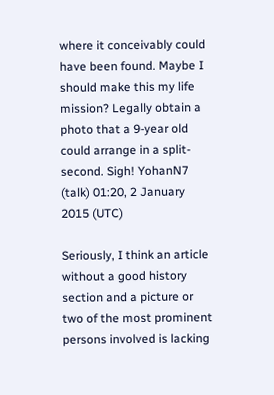where it conceivably could have been found. Maybe I should make this my life mission? Legally obtain a photo that a 9-year old could arrange in a split-second. Sigh! YohanN7 (talk) 01:20, 2 January 2015 (UTC)

Seriously, I think an article without a good history section and a picture or two of the most prominent persons involved is lacking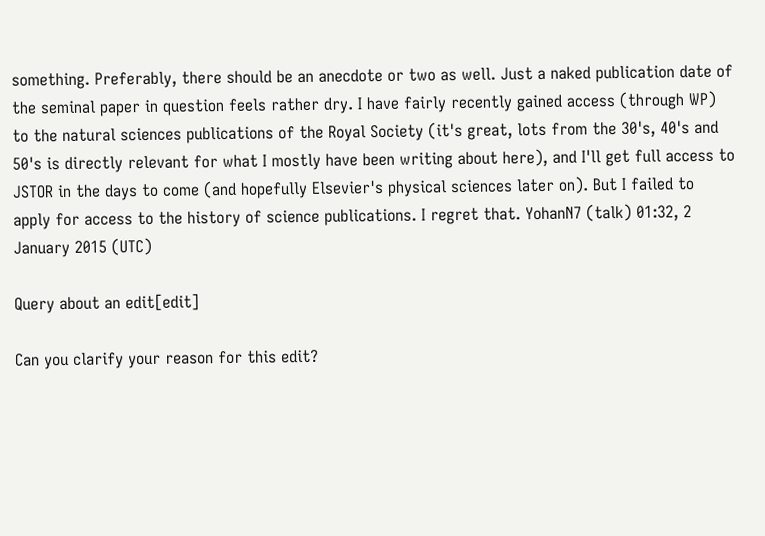something. Preferably, there should be an anecdote or two as well. Just a naked publication date of the seminal paper in question feels rather dry. I have fairly recently gained access (through WP) to the natural sciences publications of the Royal Society (it's great, lots from the 30's, 40's and 50's is directly relevant for what I mostly have been writing about here), and I'll get full access to JSTOR in the days to come (and hopefully Elsevier's physical sciences later on). But I failed to apply for access to the history of science publications. I regret that. YohanN7 (talk) 01:32, 2 January 2015 (UTC)

Query about an edit[edit]

Can you clarify your reason for this edit?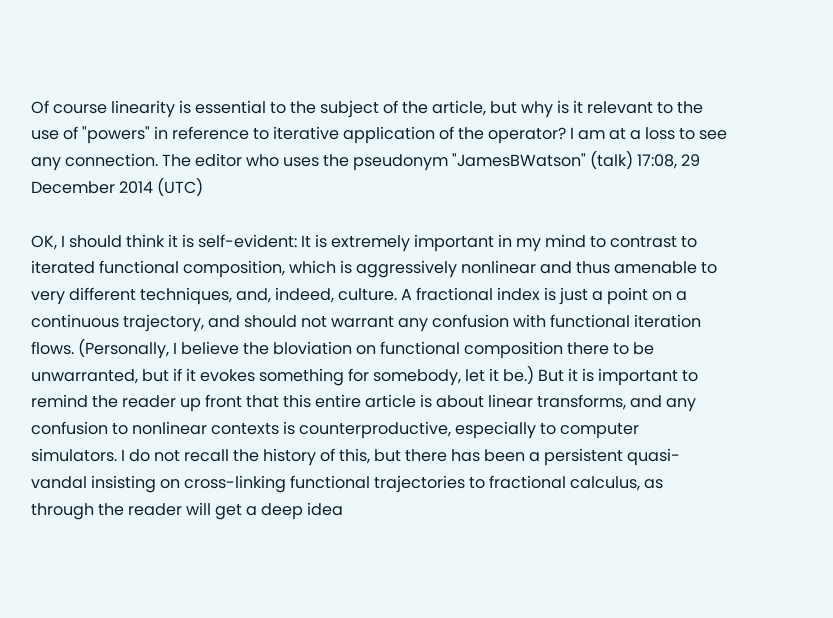Of course linearity is essential to the subject of the article, but why is it relevant to the use of "powers" in reference to iterative application of the operator? I am at a loss to see any connection. The editor who uses the pseudonym "JamesBWatson" (talk) 17:08, 29 December 2014 (UTC)

OK, I should think it is self-evident: It is extremely important in my mind to contrast to iterated functional composition, which is aggressively nonlinear and thus amenable to very different techniques, and, indeed, culture. A fractional index is just a point on a continuous trajectory, and should not warrant any confusion with functional iteration flows. (Personally, I believe the bloviation on functional composition there to be unwarranted, but if it evokes something for somebody, let it be.) But it is important to remind the reader up front that this entire article is about linear transforms, and any confusion to nonlinear contexts is counterproductive, especially to computer simulators. I do not recall the history of this, but there has been a persistent quasi-vandal insisting on cross-linking functional trajectories to fractional calculus, as through the reader will get a deep idea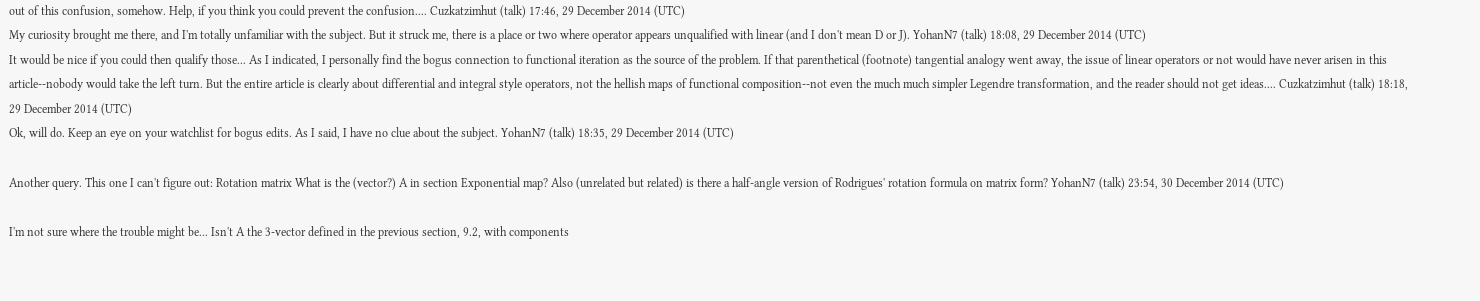out of this confusion, somehow. Help, if you think you could prevent the confusion.... Cuzkatzimhut (talk) 17:46, 29 December 2014 (UTC)
My curiosity brought me there, and I'm totally unfamiliar with the subject. But it struck me, there is a place or two where operator appears unqualified with linear (and I don't mean D or J). YohanN7 (talk) 18:08, 29 December 2014 (UTC)
It would be nice if you could then qualify those... As I indicated, I personally find the bogus connection to functional iteration as the source of the problem. If that parenthetical (footnote) tangential analogy went away, the issue of linear operators or not would have never arisen in this article--nobody would take the left turn. But the entire article is clearly about differential and integral style operators, not the hellish maps of functional composition--not even the much much simpler Legendre transformation, and the reader should not get ideas.... Cuzkatzimhut (talk) 18:18, 29 December 2014 (UTC)
Ok, will do. Keep an eye on your watchlist for bogus edits. As I said, I have no clue about the subject. YohanN7 (talk) 18:35, 29 December 2014 (UTC)

Another query. This one I can't figure out: Rotation matrix What is the (vector?) A in section Exponential map? Also (unrelated but related) is there a half-angle version of Rodrigues' rotation formula on matrix form? YohanN7 (talk) 23:54, 30 December 2014 (UTC)

I'm not sure where the trouble might be... Isn't A the 3-vector defined in the previous section, 9.2, with components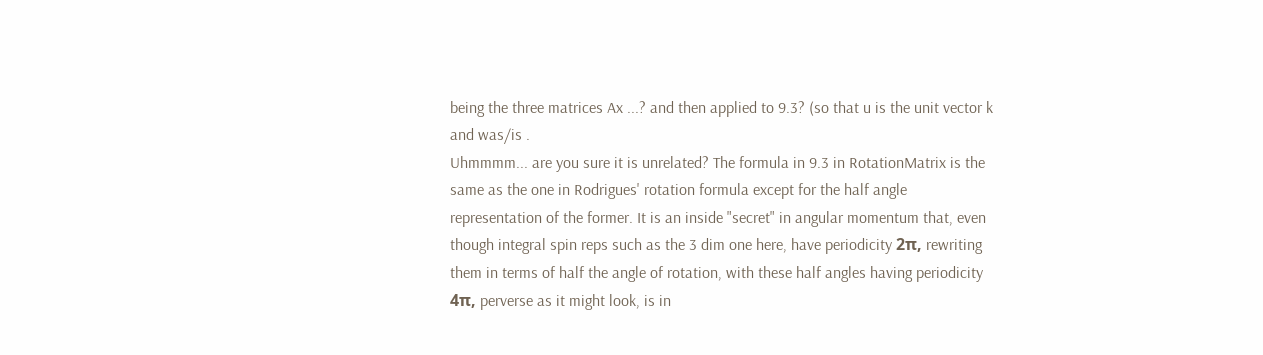being the three matrices Ax ...? and then applied to 9.3? (so that u is the unit vector k and was/is .
Uhmmmm... are you sure it is unrelated? The formula in 9.3 in RotationMatrix is the same as the one in Rodrigues' rotation formula except for the half angle representation of the former. It is an inside "secret" in angular momentum that, even though integral spin reps such as the 3 dim one here, have periodicity 2π, rewriting them in terms of half the angle of rotation, with these half angles having periodicity 4π, perverse as it might look, is in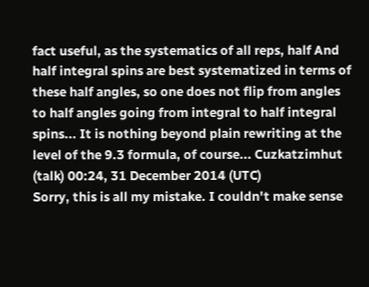fact useful, as the systematics of all reps, half And half integral spins are best systematized in terms of these half angles, so one does not flip from angles to half angles going from integral to half integral spins... It is nothing beyond plain rewriting at the level of the 9.3 formula, of course... Cuzkatzimhut (talk) 00:24, 31 December 2014 (UTC)
Sorry, this is all my mistake. I couldn't make sense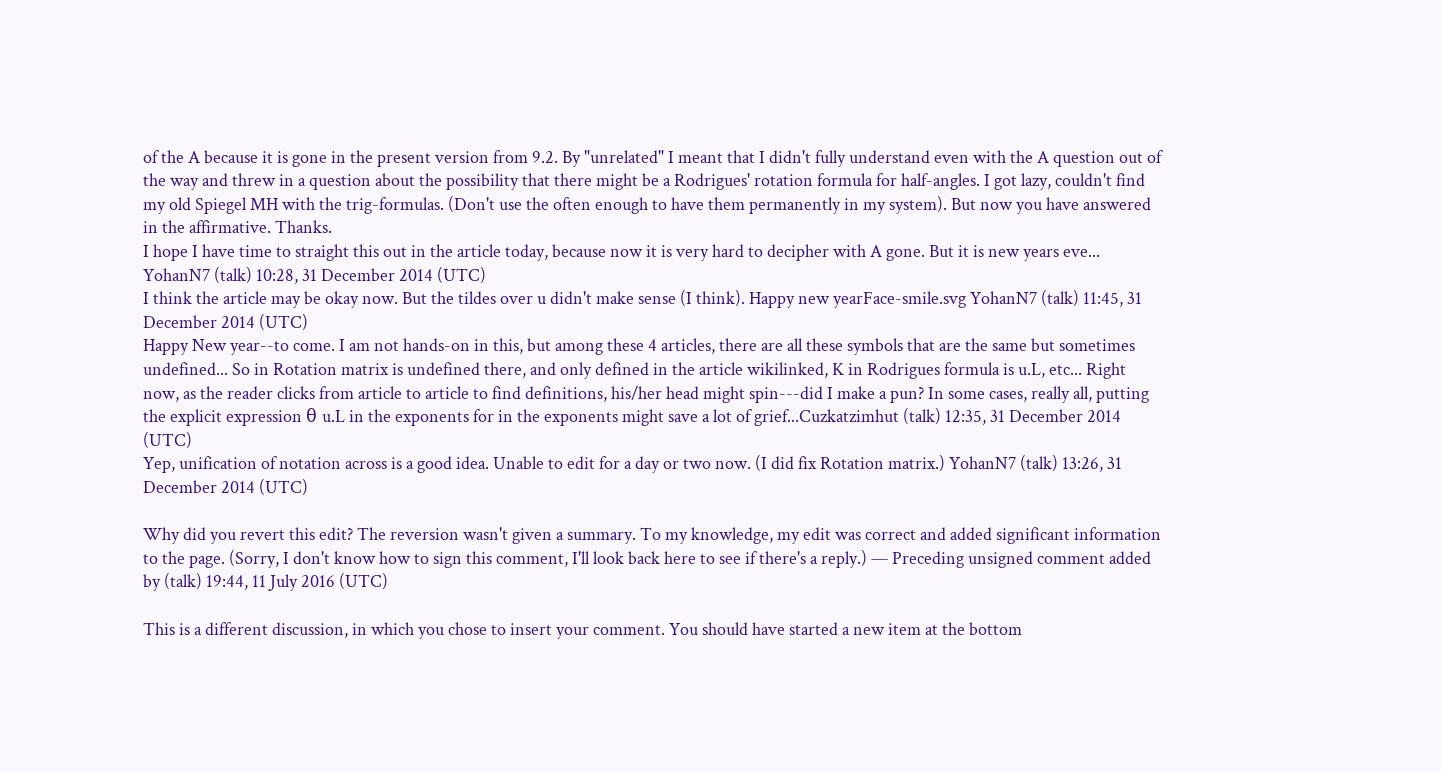of the A because it is gone in the present version from 9.2. By "unrelated" I meant that I didn't fully understand even with the A question out of the way and threw in a question about the possibility that there might be a Rodrigues' rotation formula for half-angles. I got lazy, couldn't find my old Spiegel MH with the trig-formulas. (Don't use the often enough to have them permanently in my system). But now you have answered in the affirmative. Thanks.
I hope I have time to straight this out in the article today, because now it is very hard to decipher with A gone. But it is new years eve... YohanN7 (talk) 10:28, 31 December 2014 (UTC)
I think the article may be okay now. But the tildes over u didn't make sense (I think). Happy new yearFace-smile.svg YohanN7 (talk) 11:45, 31 December 2014 (UTC)
Happy New year--to come. I am not hands-on in this, but among these 4 articles, there are all these symbols that are the same but sometimes undefined... So in Rotation matrix is undefined there, and only defined in the article wikilinked, K in Rodrigues formula is u.L, etc... Right now, as the reader clicks from article to article to find definitions, his/her head might spin---did I make a pun? In some cases, really all, putting the explicit expression θ u.L in the exponents for in the exponents might save a lot of grief...Cuzkatzimhut (talk) 12:35, 31 December 2014 (UTC)
Yep, unification of notation across is a good idea. Unable to edit for a day or two now. (I did fix Rotation matrix.) YohanN7 (talk) 13:26, 31 December 2014 (UTC)

Why did you revert this edit? The reversion wasn't given a summary. To my knowledge, my edit was correct and added significant information to the page. (Sorry, I don't know how to sign this comment, I'll look back here to see if there's a reply.) — Preceding unsigned comment added by (talk) 19:44, 11 July 2016 (UTC)

This is a different discussion, in which you chose to insert your comment. You should have started a new item at the bottom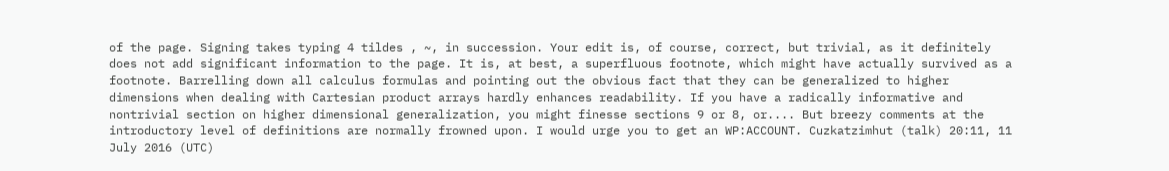of the page. Signing takes typing 4 tildes , ~, in succession. Your edit is, of course, correct, but trivial, as it definitely does not add significant information to the page. It is, at best, a superfluous footnote, which might have actually survived as a footnote. Barrelling down all calculus formulas and pointing out the obvious fact that they can be generalized to higher dimensions when dealing with Cartesian product arrays hardly enhances readability. If you have a radically informative and nontrivial section on higher dimensional generalization, you might finesse sections 9 or 8, or.... But breezy comments at the introductory level of definitions are normally frowned upon. I would urge you to get an WP:ACCOUNT. Cuzkatzimhut (talk) 20:11, 11 July 2016 (UTC)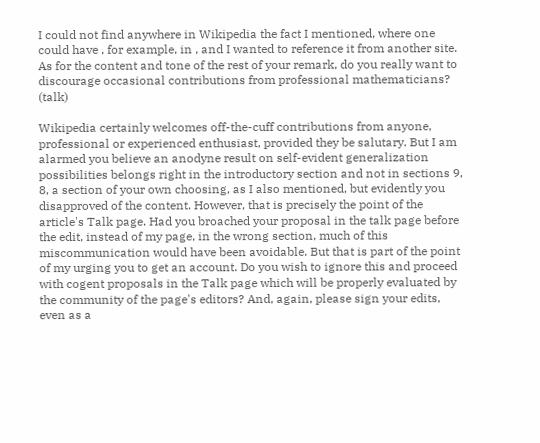I could not find anywhere in Wikipedia the fact I mentioned, where one could have , for example, in , and I wanted to reference it from another site. As for the content and tone of the rest of your remark, do you really want to discourage occasional contributions from professional mathematicians? (talk)

Wikipedia certainly welcomes off-the-cuff contributions from anyone, professional or experienced enthusiast, provided they be salutary. But I am alarmed you believe an anodyne result on self-evident generalization possibilities belongs right in the introductory section and not in sections 9, 8, a section of your own choosing, as I also mentioned, but evidently you disapproved of the content. However, that is precisely the point of the article's Talk page. Had you broached your proposal in the talk page before the edit, instead of my page, in the wrong section, much of this miscommunication would have been avoidable. But that is part of the point of my urging you to get an account. Do you wish to ignore this and proceed with cogent proposals in the Talk page which will be properly evaluated by the community of the page's editors? And, again, please sign your edits, even as a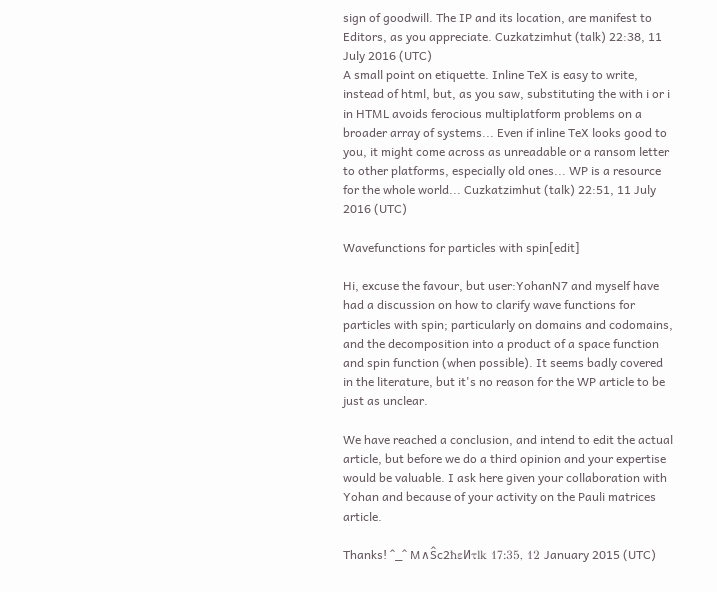sign of goodwill. The IP and its location, are manifest to Editors, as you appreciate. Cuzkatzimhut (talk) 22:38, 11 July 2016 (UTC)
A small point on etiquette. Inline TeX is easy to write, instead of html, but, as you saw, substituting the with i or i in HTML avoids ferocious multiplatform problems on a broader array of systems... Even if inline TeX looks good to you, it might come across as unreadable or a ransom letter to other platforms, especially old ones... WP is a resource for the whole world... Cuzkatzimhut (talk) 22:51, 11 July 2016 (UTC)

Wavefunctions for particles with spin[edit]

Hi, excuse the favour, but user:YohanN7 and myself have had a discussion on how to clarify wave functions for particles with spin; particularly on domains and codomains, and the decomposition into a product of a space function and spin function (when possible). It seems badly covered in the literature, but it's no reason for the WP article to be just as unclear.

We have reached a conclusion, and intend to edit the actual article, but before we do a third opinion and your expertise would be valuable. I ask here given your collaboration with Yohan and because of your activity on the Pauli matrices article.

Thanks! ^_^ M∧Ŝc2ħεИτlk 17:35, 12 January 2015 (UTC)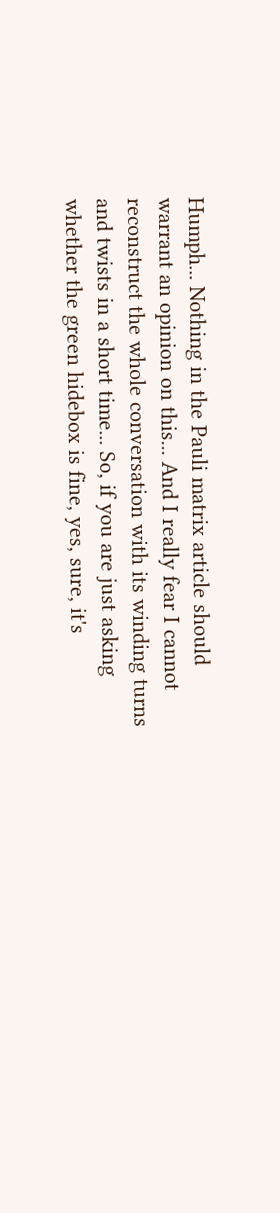Humph... Nothing in the Pauli matrix article should warrant an opinion on this... And I really fear I cannot reconstruct the whole conversation with its winding turns and twists in a short time... So, if you are just asking whether the green hidebox is fine, yes, sure, it's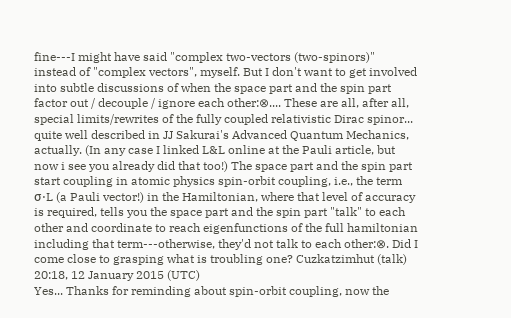fine---I might have said "complex two-vectors (two-spinors)" instead of "complex vectors", myself. But I don't want to get involved into subtle discussions of when the space part and the spin part factor out / decouple / ignore each other:⊗.... These are all, after all, special limits/rewrites of the fully coupled relativistic Dirac spinor... quite well described in JJ Sakurai's Advanced Quantum Mechanics, actually. (In any case I linked L&L online at the Pauli article, but now i see you already did that too!) The space part and the spin part start coupling in atomic physics spin-orbit coupling, i.e., the term σ⋅L (a Pauli vector!) in the Hamiltonian, where that level of accuracy is required, tells you the space part and the spin part "talk" to each other and coordinate to reach eigenfunctions of the full hamiltonian including that term---otherwise, they'd not talk to each other:⊗. Did I come close to grasping what is troubling one? Cuzkatzimhut (talk) 20:18, 12 January 2015 (UTC)
Yes... Thanks for reminding about spin-orbit coupling, now the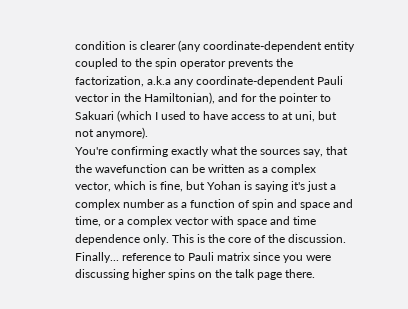condition is clearer (any coordinate-dependent entity coupled to the spin operator prevents the factorization, a.k.a any coordinate-dependent Pauli vector in the Hamiltonian), and for the pointer to Sakuari (which I used to have access to at uni, but not anymore).
You're confirming exactly what the sources say, that the wavefunction can be written as a complex vector, which is fine, but Yohan is saying it's just a complex number as a function of spin and space and time, or a complex vector with space and time dependence only. This is the core of the discussion.
Finally... reference to Pauli matrix since you were discussing higher spins on the talk page there.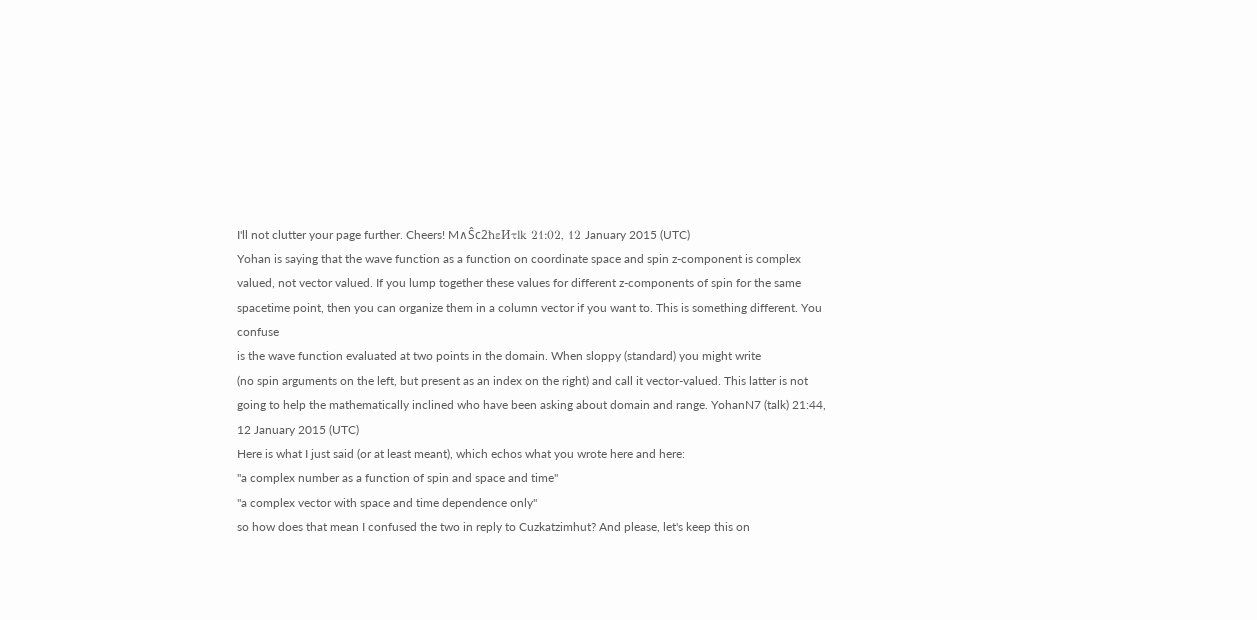I'll not clutter your page further. Cheers! M∧Ŝc2ħεИτlk 21:02, 12 January 2015 (UTC)
Yohan is saying that the wave function as a function on coordinate space and spin z-component is complex valued, not vector valued. If you lump together these values for different z-components of spin for the same spacetime point, then you can organize them in a column vector if you want to. This is something different. You confuse
is the wave function evaluated at two points in the domain. When sloppy (standard) you might write
(no spin arguments on the left, but present as an index on the right) and call it vector-valued. This latter is not going to help the mathematically inclined who have been asking about domain and range. YohanN7 (talk) 21:44, 12 January 2015 (UTC)
Here is what I just said (or at least meant), which echos what you wrote here and here:
"a complex number as a function of spin and space and time"
"a complex vector with space and time dependence only"
so how does that mean I confused the two in reply to Cuzkatzimhut? And please, let's keep this on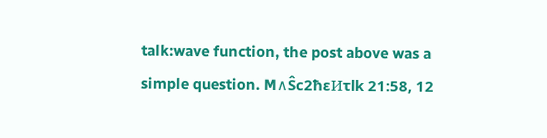talk:wave function, the post above was a simple question. M∧Ŝc2ħεИτlk 21:58, 12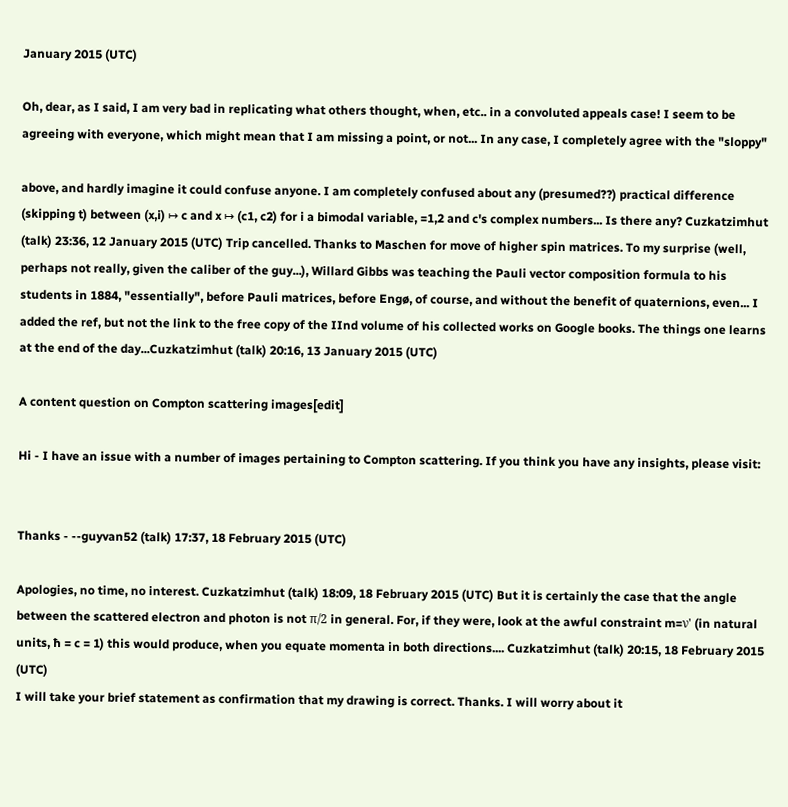January 2015 (UTC)

Oh, dear, as I said, I am very bad in replicating what others thought, when, etc.. in a convoluted appeals case! I seem to be agreeing with everyone, which might mean that I am missing a point, or not... In any case, I completely agree with the "sloppy"

above, and hardly imagine it could confuse anyone. I am completely confused about any (presumed??) practical difference (skipping t) between (x,i) ↦ c and x ↦ (c1, c2) for i a bimodal variable, =1,2 and c's complex numbers... Is there any? Cuzkatzimhut (talk) 23:36, 12 January 2015 (UTC) Trip cancelled. Thanks to Maschen for move of higher spin matrices. To my surprise (well, perhaps not really, given the caliber of the guy...), Willard Gibbs was teaching the Pauli vector composition formula to his students in 1884, "essentially", before Pauli matrices, before Engø, of course, and without the benefit of quaternions, even... I added the ref, but not the link to the free copy of the IInd volume of his collected works on Google books. The things one learns at the end of the day...Cuzkatzimhut (talk) 20:16, 13 January 2015 (UTC)

A content question on Compton scattering images[edit]

Hi - I have an issue with a number of images pertaining to Compton scattering. If you think you have any insights, please visit:


Thanks - --guyvan52 (talk) 17:37, 18 February 2015 (UTC)

Apologies, no time, no interest. Cuzkatzimhut (talk) 18:09, 18 February 2015 (UTC) But it is certainly the case that the angle between the scattered electron and photon is not π/2 in general. For, if they were, look at the awful constraint m=ν' (in natural units, ħ = c = 1) this would produce, when you equate momenta in both directions.... Cuzkatzimhut (talk) 20:15, 18 February 2015 (UTC)
I will take your brief statement as confirmation that my drawing is correct. Thanks. I will worry about it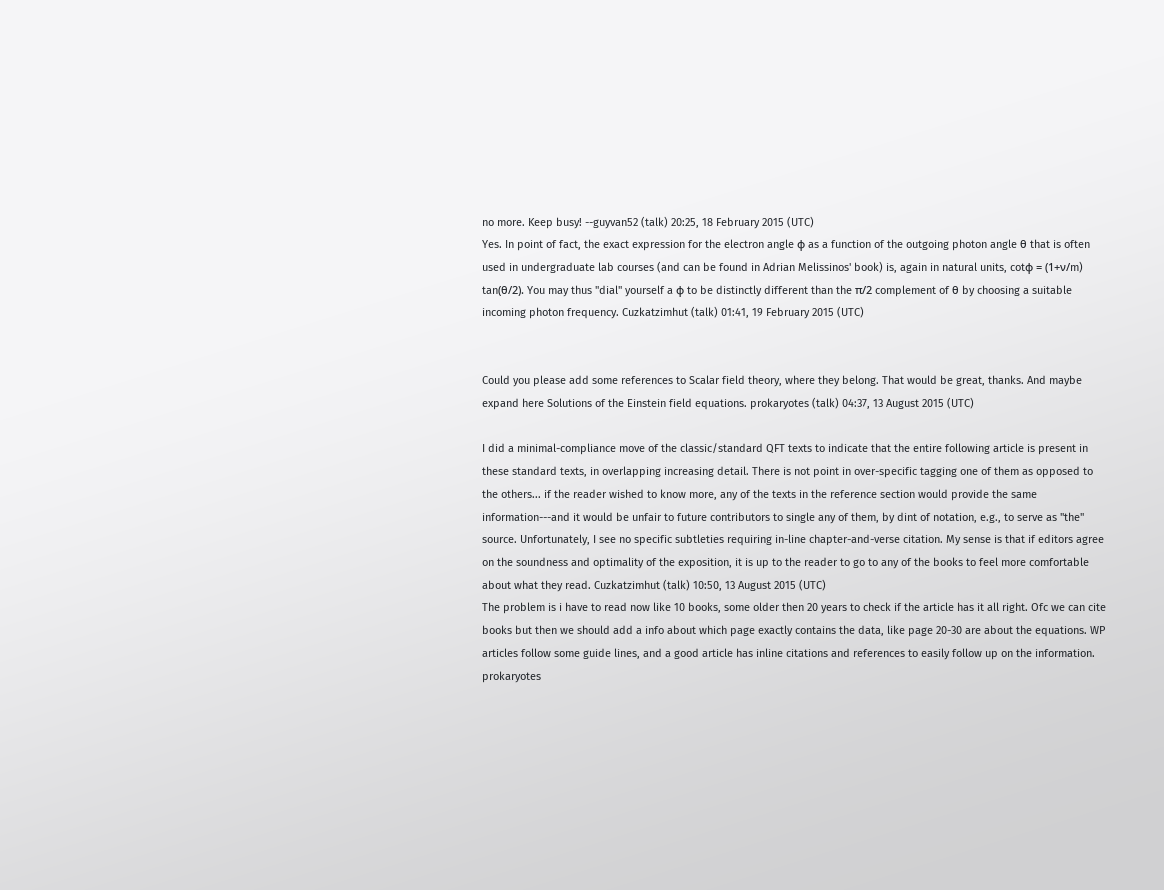no more. Keep busy! --guyvan52 (talk) 20:25, 18 February 2015 (UTC)
Yes. In point of fact, the exact expression for the electron angle φ as a function of the outgoing photon angle θ that is often used in undergraduate lab courses (and can be found in Adrian Melissinos' book) is, again in natural units, cotφ = (1+ν/m) tan(θ/2). You may thus "dial" yourself a φ to be distinctly different than the π/2 complement of θ by choosing a suitable incoming photon frequency. Cuzkatzimhut (talk) 01:41, 19 February 2015 (UTC)


Could you please add some references to Scalar field theory, where they belong. That would be great, thanks. And maybe expand here Solutions of the Einstein field equations. prokaryotes (talk) 04:37, 13 August 2015 (UTC)

I did a minimal-compliance move of the classic/standard QFT texts to indicate that the entire following article is present in these standard texts, in overlapping increasing detail. There is not point in over-specific tagging one of them as opposed to the others... if the reader wished to know more, any of the texts in the reference section would provide the same information---and it would be unfair to future contributors to single any of them, by dint of notation, e.g., to serve as "the" source. Unfortunately, I see no specific subtleties requiring in-line chapter-and-verse citation. My sense is that if editors agree on the soundness and optimality of the exposition, it is up to the reader to go to any of the books to feel more comfortable about what they read. Cuzkatzimhut (talk) 10:50, 13 August 2015 (UTC)
The problem is i have to read now like 10 books, some older then 20 years to check if the article has it all right. Ofc we can cite books but then we should add a info about which page exactly contains the data, like page 20-30 are about the equations. WP articles follow some guide lines, and a good article has inline citations and references to easily follow up on the information. prokaryotes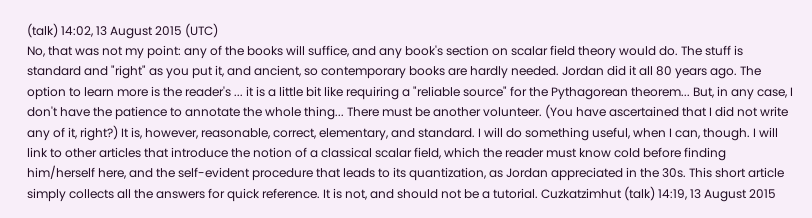(talk) 14:02, 13 August 2015 (UTC)
No, that was not my point: any of the books will suffice, and any book's section on scalar field theory would do. The stuff is standard and "right" as you put it, and ancient, so contemporary books are hardly needed. Jordan did it all 80 years ago. The option to learn more is the reader's ... it is a little bit like requiring a "reliable source" for the Pythagorean theorem... But, in any case, I don't have the patience to annotate the whole thing... There must be another volunteer. (You have ascertained that I did not write any of it, right?) It is, however, reasonable, correct, elementary, and standard. I will do something useful, when I can, though. I will link to other articles that introduce the notion of a classical scalar field, which the reader must know cold before finding him/herself here, and the self-evident procedure that leads to its quantization, as Jordan appreciated in the 30s. This short article simply collects all the answers for quick reference. It is not, and should not be a tutorial. Cuzkatzimhut (talk) 14:19, 13 August 2015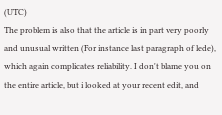(UTC)
The problem is also that the article is in part very poorly and unusual written (For instance last paragraph of lede), which again complicates reliability. I don't blame you on the entire article, but i looked at your recent edit, and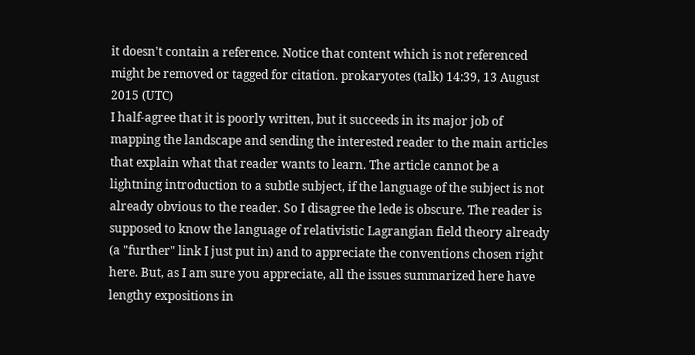it doesn't contain a reference. Notice that content which is not referenced might be removed or tagged for citation. prokaryotes (talk) 14:39, 13 August 2015 (UTC)
I half-agree that it is poorly written, but it succeeds in its major job of mapping the landscape and sending the interested reader to the main articles that explain what that reader wants to learn. The article cannot be a lightning introduction to a subtle subject, if the language of the subject is not already obvious to the reader. So I disagree the lede is obscure. The reader is supposed to know the language of relativistic Lagrangian field theory already (a "further" link I just put in) and to appreciate the conventions chosen right here. But, as I am sure you appreciate, all the issues summarized here have lengthy expositions in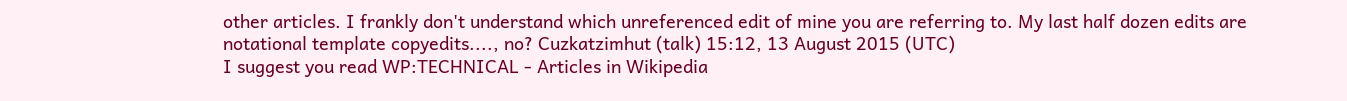other articles. I frankly don't understand which unreferenced edit of mine you are referring to. My last half dozen edits are notational template copyedits...., no? Cuzkatzimhut (talk) 15:12, 13 August 2015 (UTC)
I suggest you read WP:TECHNICAL - Articles in Wikipedia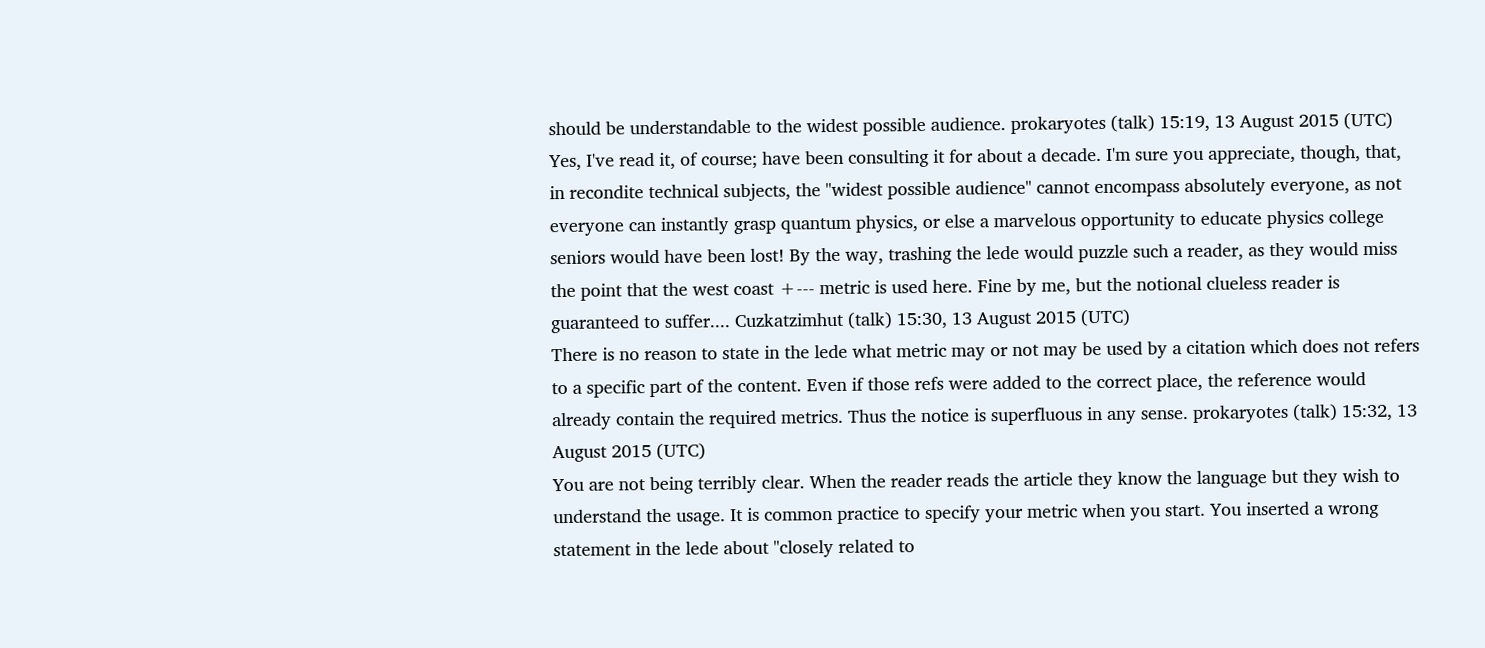should be understandable to the widest possible audience. prokaryotes (talk) 15:19, 13 August 2015 (UTC)
Yes, I've read it, of course; have been consulting it for about a decade. I'm sure you appreciate, though, that, in recondite technical subjects, the "widest possible audience" cannot encompass absolutely everyone, as not everyone can instantly grasp quantum physics, or else a marvelous opportunity to educate physics college seniors would have been lost! By the way, trashing the lede would puzzle such a reader, as they would miss the point that the west coast +--- metric is used here. Fine by me, but the notional clueless reader is guaranteed to suffer.... Cuzkatzimhut (talk) 15:30, 13 August 2015 (UTC)
There is no reason to state in the lede what metric may or not may be used by a citation which does not refers to a specific part of the content. Even if those refs were added to the correct place, the reference would already contain the required metrics. Thus the notice is superfluous in any sense. prokaryotes (talk) 15:32, 13 August 2015 (UTC)
You are not being terribly clear. When the reader reads the article they know the language but they wish to understand the usage. It is common practice to specify your metric when you start. You inserted a wrong statement in the lede about "closely related to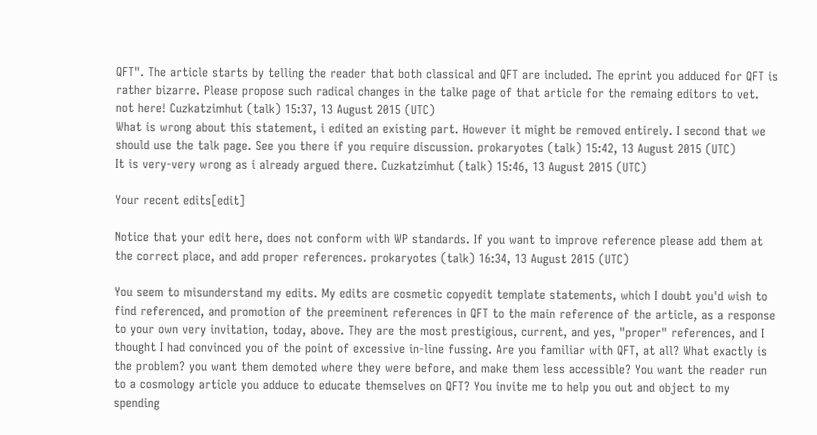QFT". The article starts by telling the reader that both classical and QFT are included. The eprint you adduced for QFT is rather bizarre. Please propose such radical changes in the talke page of that article for the remaing editors to vet. not here! Cuzkatzimhut (talk) 15:37, 13 August 2015 (UTC)
What is wrong about this statement, i edited an existing part. However it might be removed entirely. I second that we should use the talk page. See you there if you require discussion. prokaryotes (talk) 15:42, 13 August 2015 (UTC)
It is very-very wrong as i already argued there. Cuzkatzimhut (talk) 15:46, 13 August 2015 (UTC)

Your recent edits[edit]

Notice that your edit here, does not conform with WP standards. If you want to improve reference please add them at the correct place, and add proper references. prokaryotes (talk) 16:34, 13 August 2015 (UTC)

You seem to misunderstand my edits. My edits are cosmetic copyedit template statements, which I doubt you'd wish to find referenced, and promotion of the preeminent references in QFT to the main reference of the article, as a response to your own very invitation, today, above. They are the most prestigious, current, and yes, "proper" references, and I thought I had convinced you of the point of excessive in-line fussing. Are you familiar with QFT, at all? What exactly is the problem? you want them demoted where they were before, and make them less accessible? You want the reader run to a cosmology article you adduce to educate themselves on QFT? You invite me to help you out and object to my spending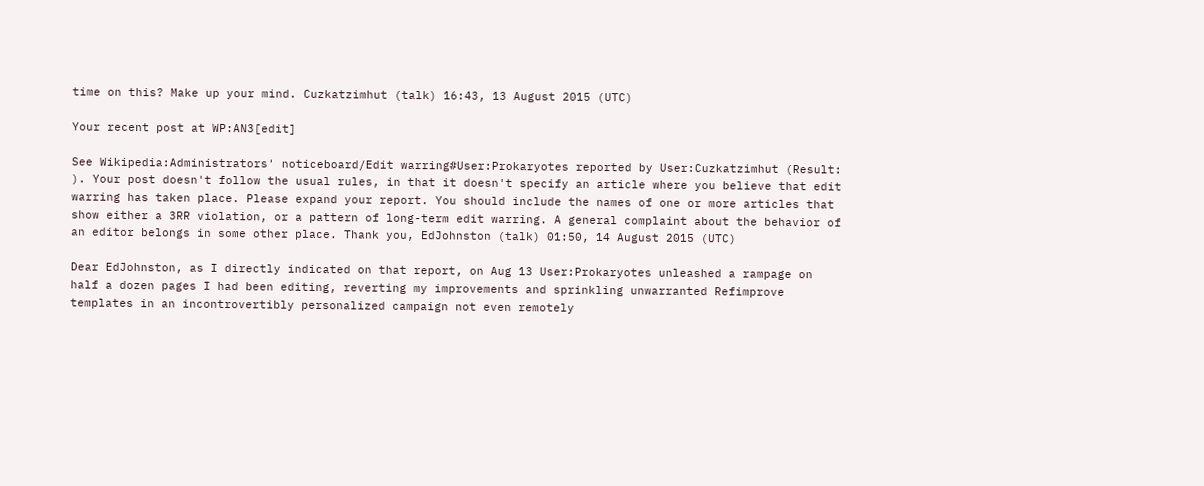time on this? Make up your mind. Cuzkatzimhut (talk) 16:43, 13 August 2015 (UTC)

Your recent post at WP:AN3[edit]

See Wikipedia:Administrators' noticeboard/Edit warring#User:Prokaryotes reported by User:Cuzkatzimhut (Result: ). Your post doesn't follow the usual rules, in that it doesn't specify an article where you believe that edit warring has taken place. Please expand your report. You should include the names of one or more articles that show either a 3RR violation, or a pattern of long-term edit warring. A general complaint about the behavior of an editor belongs in some other place. Thank you, EdJohnston (talk) 01:50, 14 August 2015 (UTC)

Dear EdJohnston, as I directly indicated on that report, on Aug 13 User:Prokaryotes unleashed a rampage on half a dozen pages I had been editing, reverting my improvements and sprinkling unwarranted Refimprove templates in an incontrovertibly personalized campaign not even remotely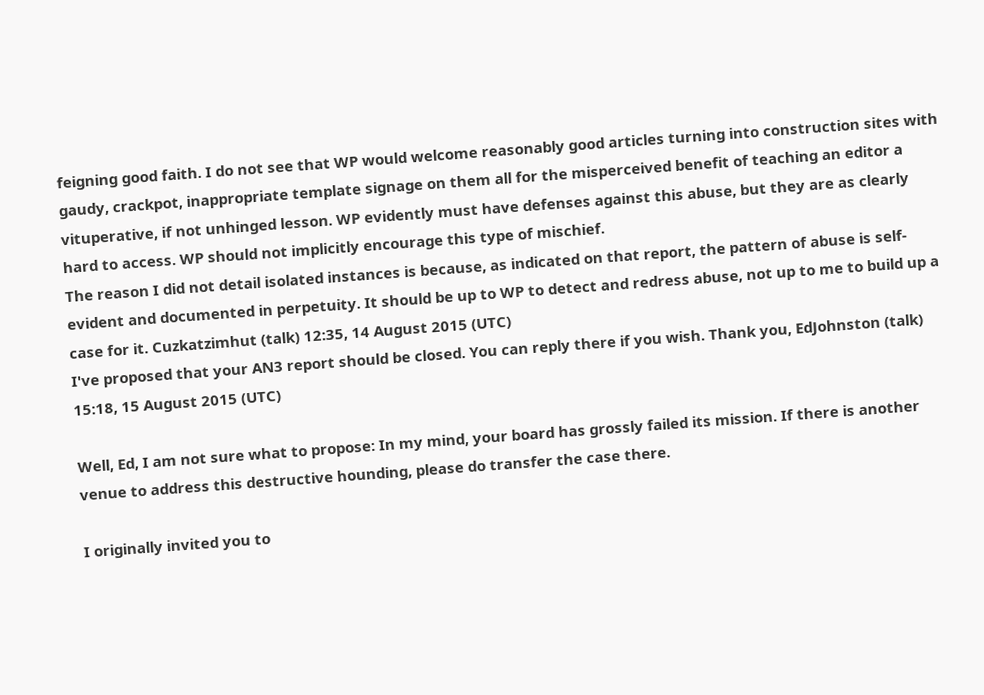feigning good faith. I do not see that WP would welcome reasonably good articles turning into construction sites with gaudy, crackpot, inappropriate template signage on them all for the misperceived benefit of teaching an editor a vituperative, if not unhinged lesson. WP evidently must have defenses against this abuse, but they are as clearly hard to access. WP should not implicitly encourage this type of mischief.
The reason I did not detail isolated instances is because, as indicated on that report, the pattern of abuse is self-evident and documented in perpetuity. It should be up to WP to detect and redress abuse, not up to me to build up a case for it. Cuzkatzimhut (talk) 12:35, 14 August 2015 (UTC)
I've proposed that your AN3 report should be closed. You can reply there if you wish. Thank you, EdJohnston (talk) 15:18, 15 August 2015 (UTC)

Well, Ed, I am not sure what to propose: In my mind, your board has grossly failed its mission. If there is another venue to address this destructive hounding, please do transfer the case there.

I originally invited you to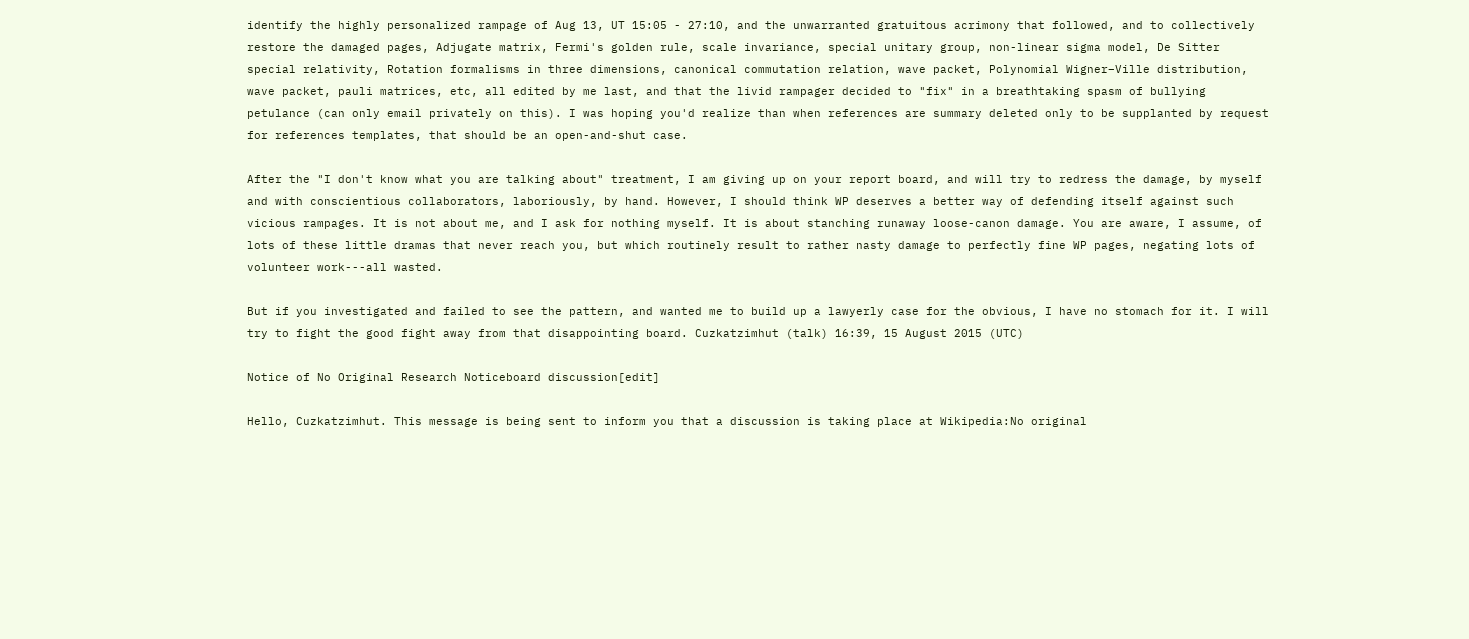identify the highly personalized rampage of Aug 13, UT 15:05 - 27:10, and the unwarranted gratuitous acrimony that followed, and to collectively restore the damaged pages, Adjugate matrix, Fermi's golden rule, scale invariance, special unitary group, non-linear sigma model, De Sitter special relativity, Rotation formalisms in three dimensions, canonical commutation relation, wave packet, Polynomial Wigner–Ville distribution, wave packet, pauli matrices, etc, all edited by me last, and that the livid rampager decided to "fix" in a breathtaking spasm of bullying petulance (can only email privately on this). I was hoping you'd realize than when references are summary deleted only to be supplanted by request for references templates, that should be an open-and-shut case.

After the "I don't know what you are talking about" treatment, I am giving up on your report board, and will try to redress the damage, by myself and with conscientious collaborators, laboriously, by hand. However, I should think WP deserves a better way of defending itself against such vicious rampages. It is not about me, and I ask for nothing myself. It is about stanching runaway loose-canon damage. You are aware, I assume, of lots of these little dramas that never reach you, but which routinely result to rather nasty damage to perfectly fine WP pages, negating lots of volunteer work---all wasted.

But if you investigated and failed to see the pattern, and wanted me to build up a lawyerly case for the obvious, I have no stomach for it. I will try to fight the good fight away from that disappointing board. Cuzkatzimhut (talk) 16:39, 15 August 2015 (UTC)

Notice of No Original Research Noticeboard discussion[edit]

Hello, Cuzkatzimhut. This message is being sent to inform you that a discussion is taking place at Wikipedia:No original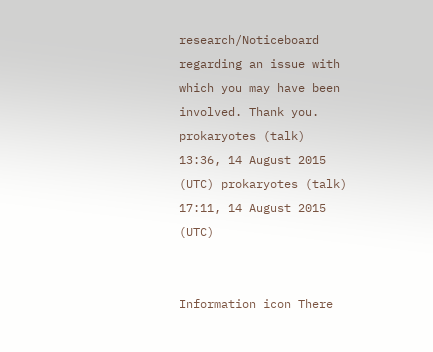research/Noticeboard regarding an issue with which you may have been involved. Thank you. prokaryotes (talk) 13:36, 14 August 2015 (UTC) prokaryotes (talk) 17:11, 14 August 2015 (UTC)


Information icon There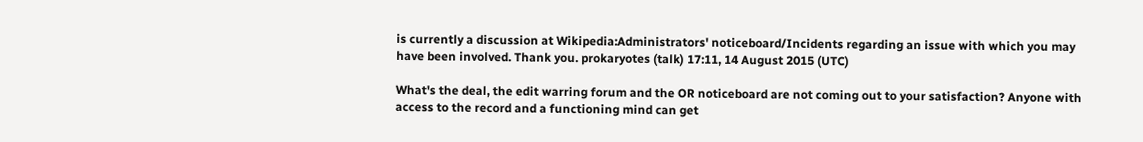is currently a discussion at Wikipedia:Administrators' noticeboard/Incidents regarding an issue with which you may have been involved. Thank you. prokaryotes (talk) 17:11, 14 August 2015 (UTC)

What's the deal, the edit warring forum and the OR noticeboard are not coming out to your satisfaction? Anyone with access to the record and a functioning mind can get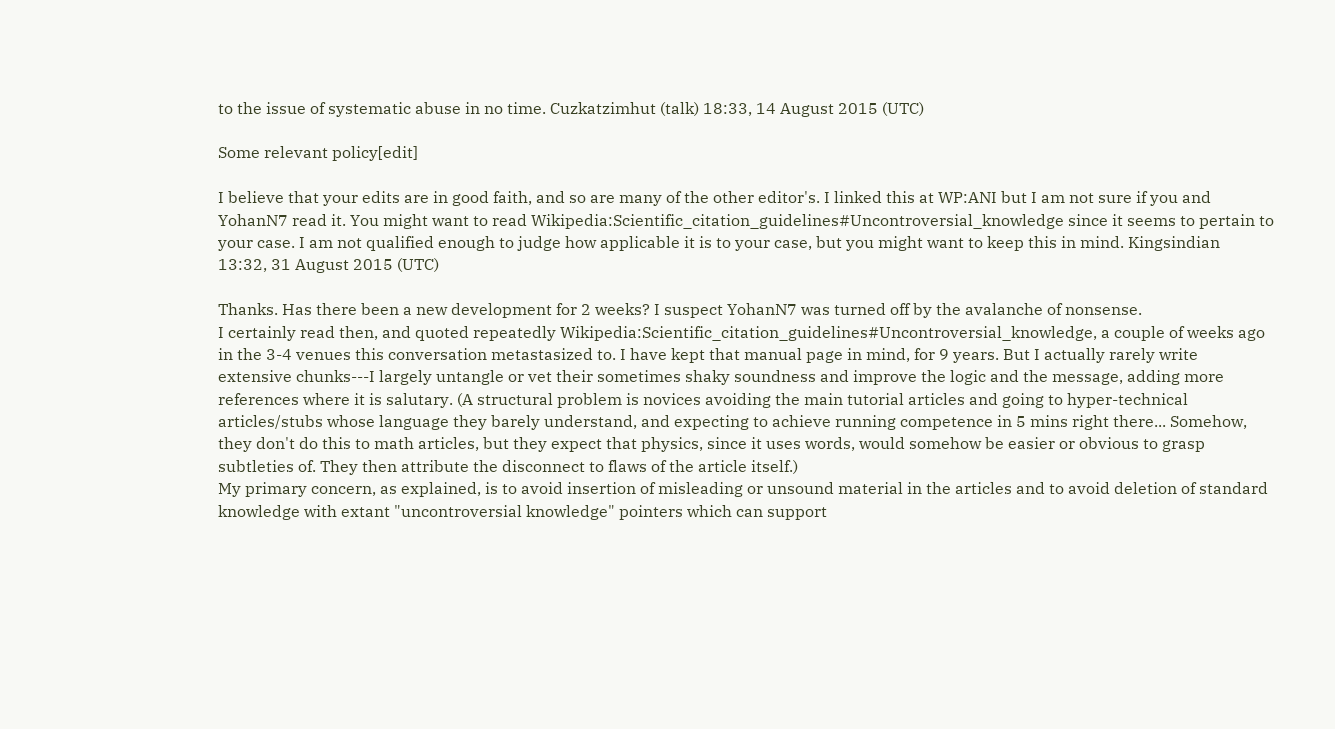to the issue of systematic abuse in no time. Cuzkatzimhut (talk) 18:33, 14 August 2015 (UTC)

Some relevant policy[edit]

I believe that your edits are in good faith, and so are many of the other editor's. I linked this at WP:ANI but I am not sure if you and YohanN7 read it. You might want to read Wikipedia:Scientific_citation_guidelines#Uncontroversial_knowledge since it seems to pertain to your case. I am not qualified enough to judge how applicable it is to your case, but you might want to keep this in mind. Kingsindian  13:32, 31 August 2015 (UTC)

Thanks. Has there been a new development for 2 weeks? I suspect YohanN7 was turned off by the avalanche of nonsense.
I certainly read then, and quoted repeatedly Wikipedia:Scientific_citation_guidelines#Uncontroversial_knowledge, a couple of weeks ago in the 3-4 venues this conversation metastasized to. I have kept that manual page in mind, for 9 years. But I actually rarely write extensive chunks---I largely untangle or vet their sometimes shaky soundness and improve the logic and the message, adding more references where it is salutary. (A structural problem is novices avoiding the main tutorial articles and going to hyper-technical articles/stubs whose language they barely understand, and expecting to achieve running competence in 5 mins right there... Somehow, they don't do this to math articles, but they expect that physics, since it uses words, would somehow be easier or obvious to grasp subtleties of. They then attribute the disconnect to flaws of the article itself.)
My primary concern, as explained, is to avoid insertion of misleading or unsound material in the articles and to avoid deletion of standard knowledge with extant "uncontroversial knowledge" pointers which can support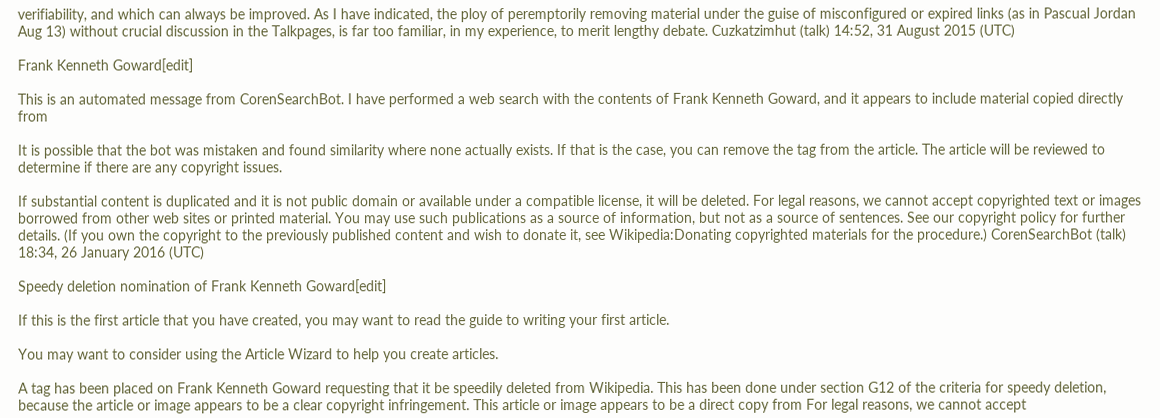verifiability, and which can always be improved. As I have indicated, the ploy of peremptorily removing material under the guise of misconfigured or expired links (as in Pascual Jordan Aug 13) without crucial discussion in the Talkpages, is far too familiar, in my experience, to merit lengthy debate. Cuzkatzimhut (talk) 14:52, 31 August 2015 (UTC)

Frank Kenneth Goward[edit]

This is an automated message from CorenSearchBot. I have performed a web search with the contents of Frank Kenneth Goward, and it appears to include material copied directly from

It is possible that the bot was mistaken and found similarity where none actually exists. If that is the case, you can remove the tag from the article. The article will be reviewed to determine if there are any copyright issues.

If substantial content is duplicated and it is not public domain or available under a compatible license, it will be deleted. For legal reasons, we cannot accept copyrighted text or images borrowed from other web sites or printed material. You may use such publications as a source of information, but not as a source of sentences. See our copyright policy for further details. (If you own the copyright to the previously published content and wish to donate it, see Wikipedia:Donating copyrighted materials for the procedure.) CorenSearchBot (talk) 18:34, 26 January 2016 (UTC)

Speedy deletion nomination of Frank Kenneth Goward[edit]

If this is the first article that you have created, you may want to read the guide to writing your first article.

You may want to consider using the Article Wizard to help you create articles.

A tag has been placed on Frank Kenneth Goward requesting that it be speedily deleted from Wikipedia. This has been done under section G12 of the criteria for speedy deletion, because the article or image appears to be a clear copyright infringement. This article or image appears to be a direct copy from For legal reasons, we cannot accept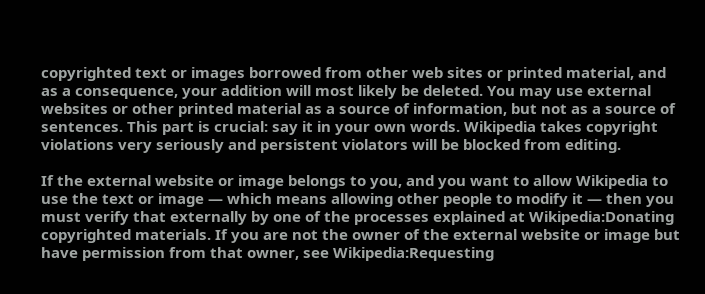copyrighted text or images borrowed from other web sites or printed material, and as a consequence, your addition will most likely be deleted. You may use external websites or other printed material as a source of information, but not as a source of sentences. This part is crucial: say it in your own words. Wikipedia takes copyright violations very seriously and persistent violators will be blocked from editing.

If the external website or image belongs to you, and you want to allow Wikipedia to use the text or image — which means allowing other people to modify it — then you must verify that externally by one of the processes explained at Wikipedia:Donating copyrighted materials. If you are not the owner of the external website or image but have permission from that owner, see Wikipedia:Requesting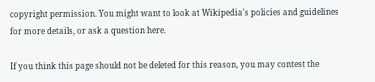copyright permission. You might want to look at Wikipedia's policies and guidelines for more details, or ask a question here.

If you think this page should not be deleted for this reason, you may contest the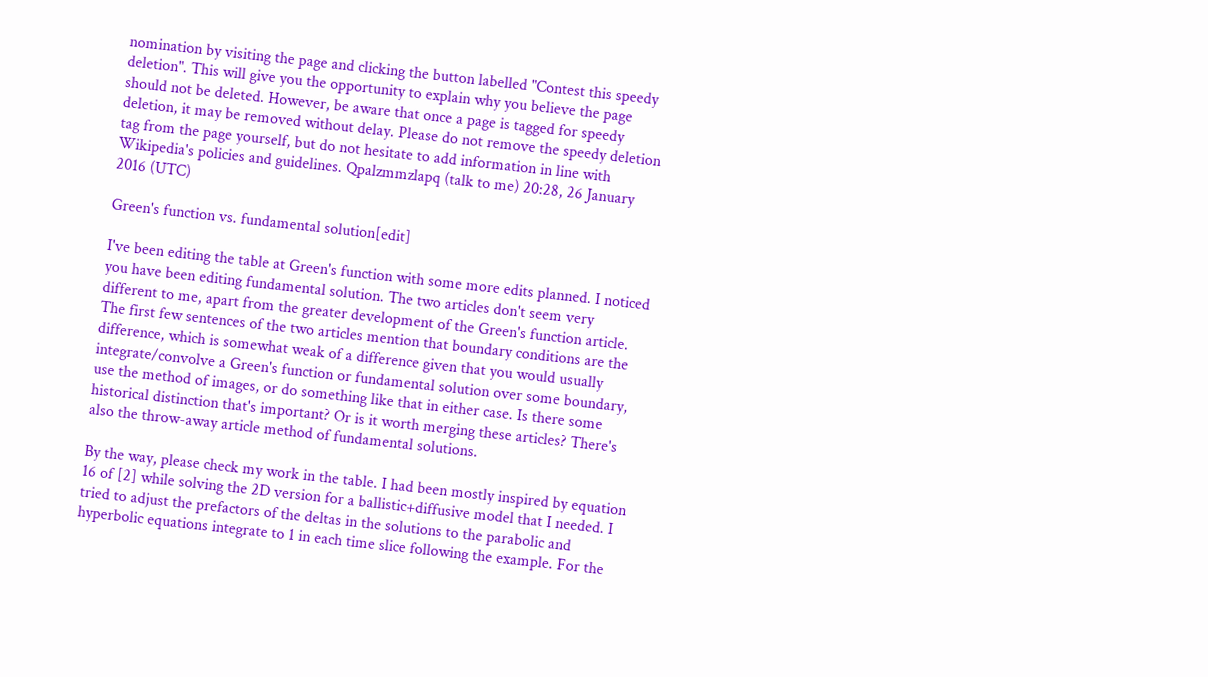nomination by visiting the page and clicking the button labelled "Contest this speedy deletion". This will give you the opportunity to explain why you believe the page should not be deleted. However, be aware that once a page is tagged for speedy deletion, it may be removed without delay. Please do not remove the speedy deletion tag from the page yourself, but do not hesitate to add information in line with Wikipedia's policies and guidelines. Qpalzmmzlapq (talk to me) 20:28, 26 January 2016 (UTC)

Green's function vs. fundamental solution[edit]

I've been editing the table at Green's function with some more edits planned. I noticed you have been editing fundamental solution. The two articles don't seem very different to me, apart from the greater development of the Green's function article. The first few sentences of the two articles mention that boundary conditions are the difference, which is somewhat weak of a difference given that you would usually integrate/convolve a Green's function or fundamental solution over some boundary, use the method of images, or do something like that in either case. Is there some historical distinction that's important? Or is it worth merging these articles? There's also the throw-away article method of fundamental solutions.

By the way, please check my work in the table. I had been mostly inspired by equation 16 of [2] while solving the 2D version for a ballistic+diffusive model that I needed. I tried to adjust the prefactors of the deltas in the solutions to the parabolic and hyperbolic equations integrate to 1 in each time slice following the example. For the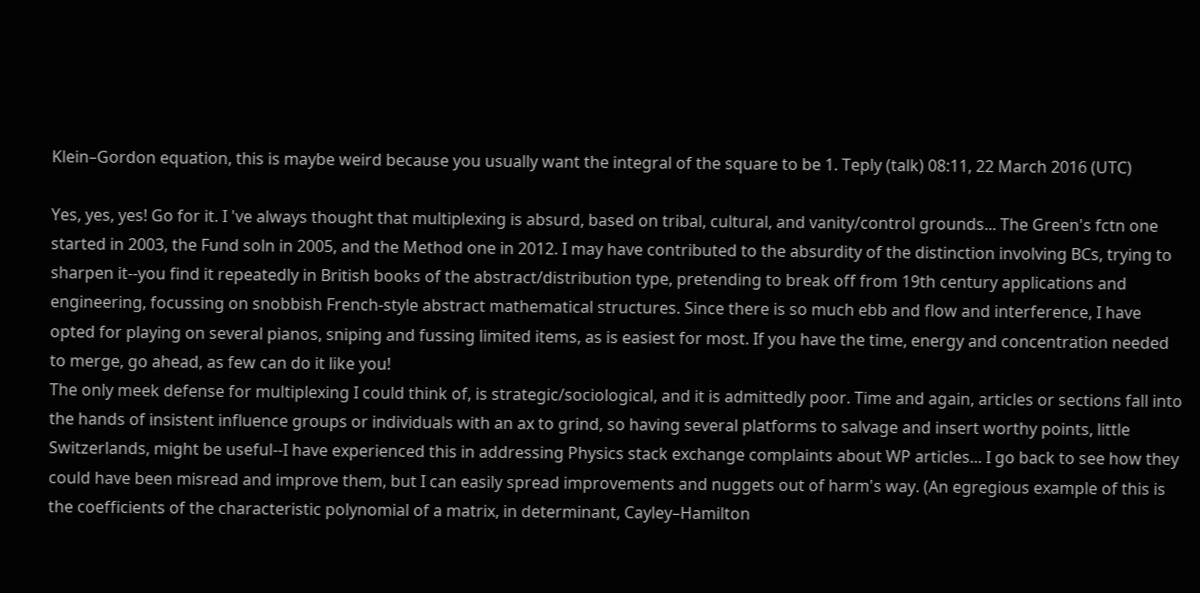Klein–Gordon equation, this is maybe weird because you usually want the integral of the square to be 1. Teply (talk) 08:11, 22 March 2016 (UTC)

Yes, yes, yes! Go for it. I 've always thought that multiplexing is absurd, based on tribal, cultural, and vanity/control grounds... The Green's fctn one started in 2003, the Fund soln in 2005, and the Method one in 2012. I may have contributed to the absurdity of the distinction involving BCs, trying to sharpen it--you find it repeatedly in British books of the abstract/distribution type, pretending to break off from 19th century applications and engineering, focussing on snobbish French-style abstract mathematical structures. Since there is so much ebb and flow and interference, I have opted for playing on several pianos, sniping and fussing limited items, as is easiest for most. If you have the time, energy and concentration needed to merge, go ahead, as few can do it like you!
The only meek defense for multiplexing I could think of, is strategic/sociological, and it is admittedly poor. Time and again, articles or sections fall into the hands of insistent influence groups or individuals with an ax to grind, so having several platforms to salvage and insert worthy points, little Switzerlands, might be useful--I have experienced this in addressing Physics stack exchange complaints about WP articles... I go back to see how they could have been misread and improve them, but I can easily spread improvements and nuggets out of harm's way. (An egregious example of this is the coefficients of the characteristic polynomial of a matrix, in determinant, Cayley–Hamilton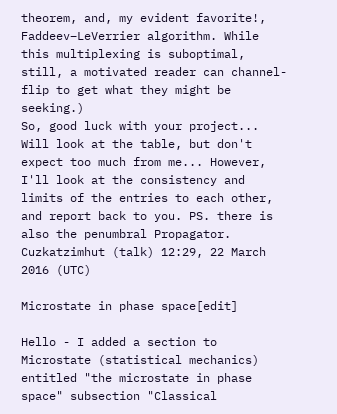theorem, and, my evident favorite!, Faddeev–LeVerrier algorithm. While this multiplexing is suboptimal, still, a motivated reader can channel-flip to get what they might be seeking.)
So, good luck with your project... Will look at the table, but don't expect too much from me... However, I'll look at the consistency and limits of the entries to each other, and report back to you. PS. there is also the penumbral Propagator. Cuzkatzimhut (talk) 12:29, 22 March 2016 (UTC)

Microstate in phase space[edit]

Hello - I added a section to Microstate (statistical mechanics) entitled "the microstate in phase space" subsection "Classical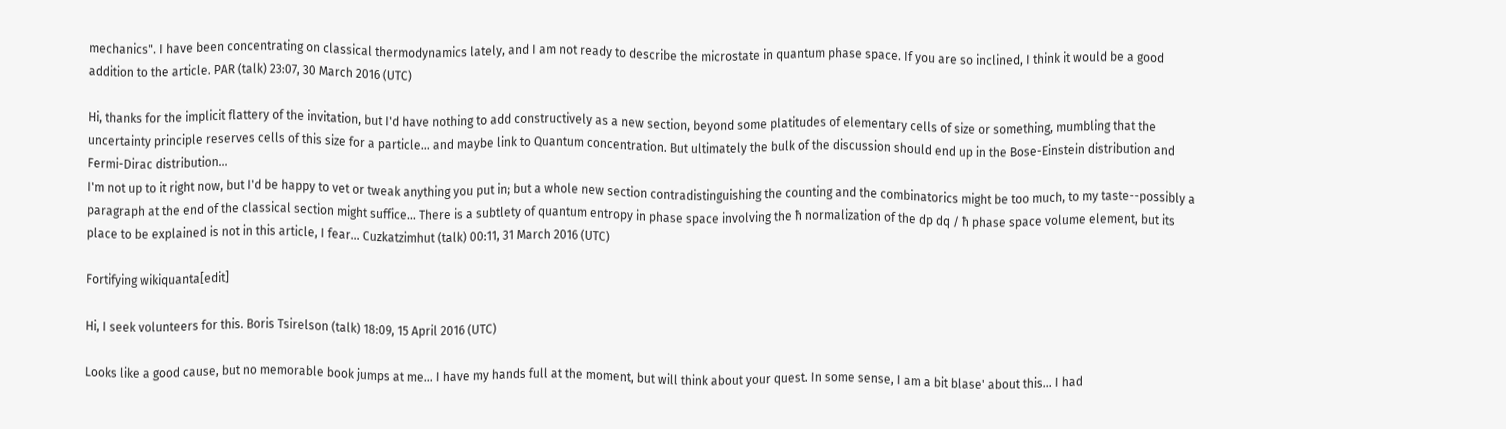mechanics". I have been concentrating on classical thermodynamics lately, and I am not ready to describe the microstate in quantum phase space. If you are so inclined, I think it would be a good addition to the article. PAR (talk) 23:07, 30 March 2016 (UTC)

Hi, thanks for the implicit flattery of the invitation, but I'd have nothing to add constructively as a new section, beyond some platitudes of elementary cells of size or something, mumbling that the uncertainty principle reserves cells of this size for a particle... and maybe link to Quantum concentration. But ultimately the bulk of the discussion should end up in the Bose-Einstein distribution and Fermi-Dirac distribution...
I'm not up to it right now, but I'd be happy to vet or tweak anything you put in; but a whole new section contradistinguishing the counting and the combinatorics might be too much, to my taste--possibly a paragraph at the end of the classical section might suffice... There is a subtlety of quantum entropy in phase space involving the ħ normalization of the dp dq / ħ phase space volume element, but its place to be explained is not in this article, I fear... Cuzkatzimhut (talk) 00:11, 31 March 2016 (UTC)

Fortifying wikiquanta[edit]

Hi, I seek volunteers for this. Boris Tsirelson (talk) 18:09, 15 April 2016 (UTC)

Looks like a good cause, but no memorable book jumps at me... I have my hands full at the moment, but will think about your quest. In some sense, I am a bit blase' about this... I had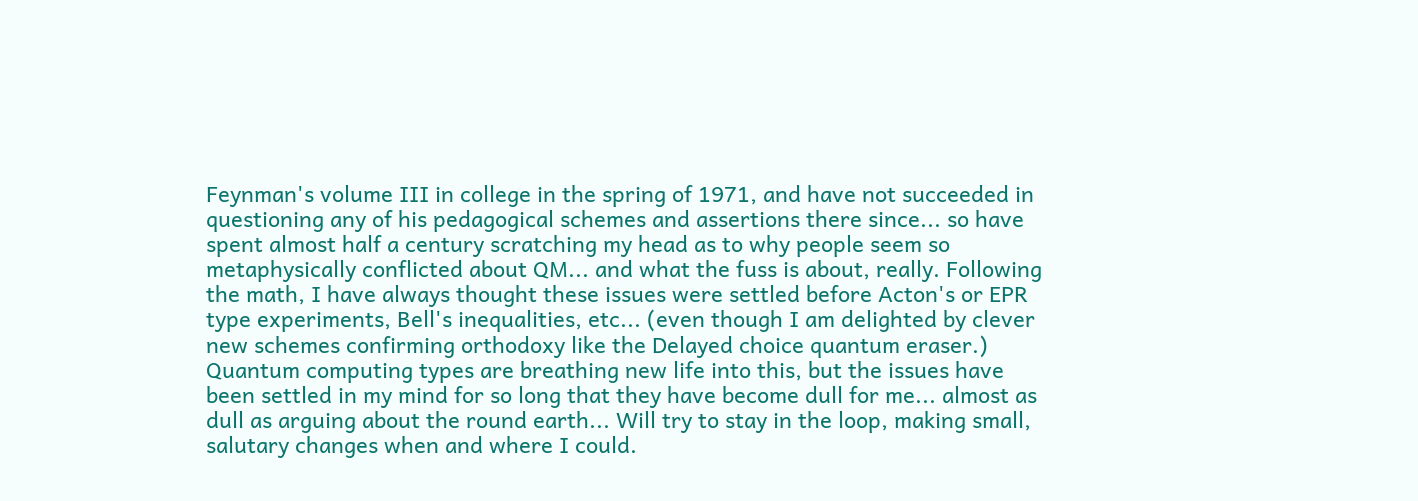Feynman's volume III in college in the spring of 1971, and have not succeeded in questioning any of his pedagogical schemes and assertions there since... so have spent almost half a century scratching my head as to why people seem so metaphysically conflicted about QM... and what the fuss is about, really. Following the math, I have always thought these issues were settled before Acton's or EPR type experiments, Bell's inequalities, etc... (even though I am delighted by clever new schemes confirming orthodoxy like the Delayed choice quantum eraser.) Quantum computing types are breathing new life into this, but the issues have been settled in my mind for so long that they have become dull for me... almost as dull as arguing about the round earth... Will try to stay in the loop, making small, salutary changes when and where I could.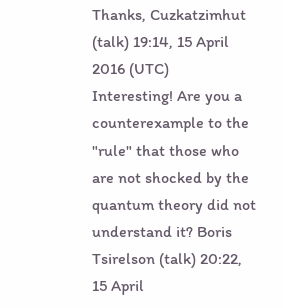Thanks, Cuzkatzimhut (talk) 19:14, 15 April 2016 (UTC)
Interesting! Are you a counterexample to the "rule" that those who are not shocked by the quantum theory did not understand it? Boris Tsirelson (talk) 20:22, 15 April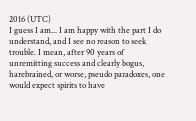2016 (UTC)
I guess I am... I am happy with the part I do understand, and I see no reason to seek trouble. I mean, after 90 years of unremitting success and clearly bogus, harebrained, or worse, pseudo paradoxes, one would expect spirits to have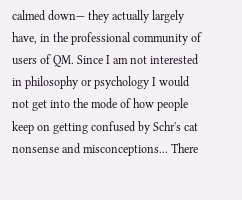calmed down— they actually largely have, in the professional community of users of QM. Since I am not interested in philosophy or psychology I would not get into the mode of how people keep on getting confused by Schr's cat nonsense and misconceptions... There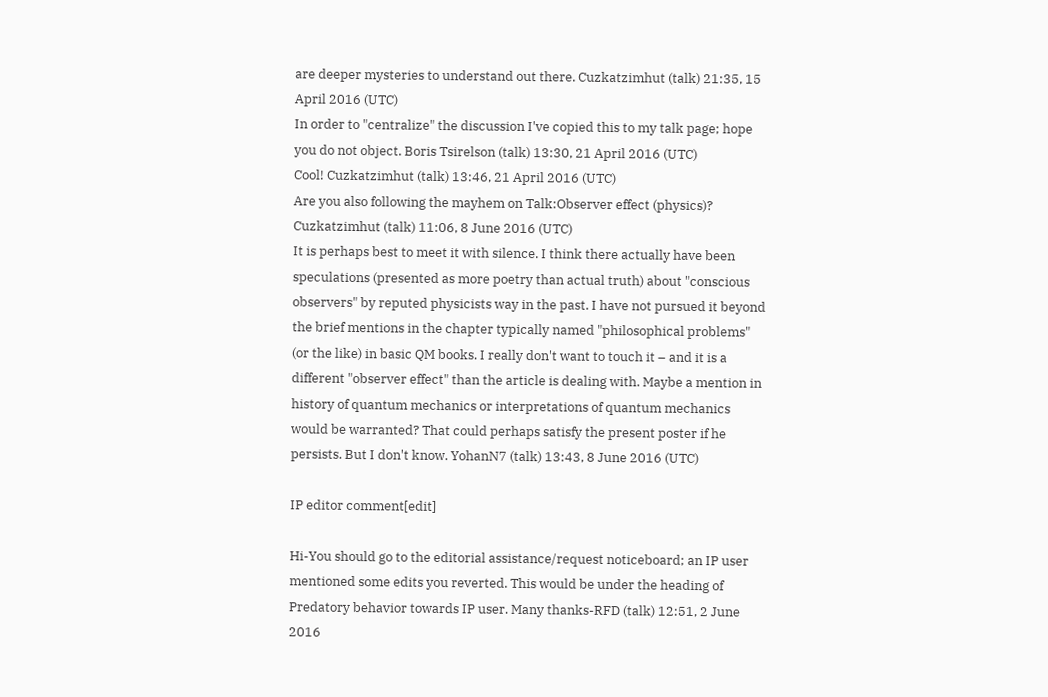are deeper mysteries to understand out there. Cuzkatzimhut (talk) 21:35, 15 April 2016 (UTC)
In order to "centralize" the discussion I've copied this to my talk page; hope you do not object. Boris Tsirelson (talk) 13:30, 21 April 2016 (UTC)
Cool! Cuzkatzimhut (talk) 13:46, 21 April 2016 (UTC)
Are you also following the mayhem on Talk:Observer effect (physics)? Cuzkatzimhut (talk) 11:06, 8 June 2016 (UTC)
It is perhaps best to meet it with silence. I think there actually have been speculations (presented as more poetry than actual truth) about "conscious observers" by reputed physicists way in the past. I have not pursued it beyond the brief mentions in the chapter typically named "philosophical problems" (or the like) in basic QM books. I really don't want to touch it – and it is a different "observer effect" than the article is dealing with. Maybe a mention in history of quantum mechanics or interpretations of quantum mechanics would be warranted? That could perhaps satisfy the present poster if he persists. But I don't know. YohanN7 (talk) 13:43, 8 June 2016 (UTC)

IP editor comment[edit]

Hi-You should go to the editorial assistance/request noticeboard; an IP user mentioned some edits you reverted. This would be under the heading of Predatory behavior towards IP user. Many thanks-RFD (talk) 12:51, 2 June 2016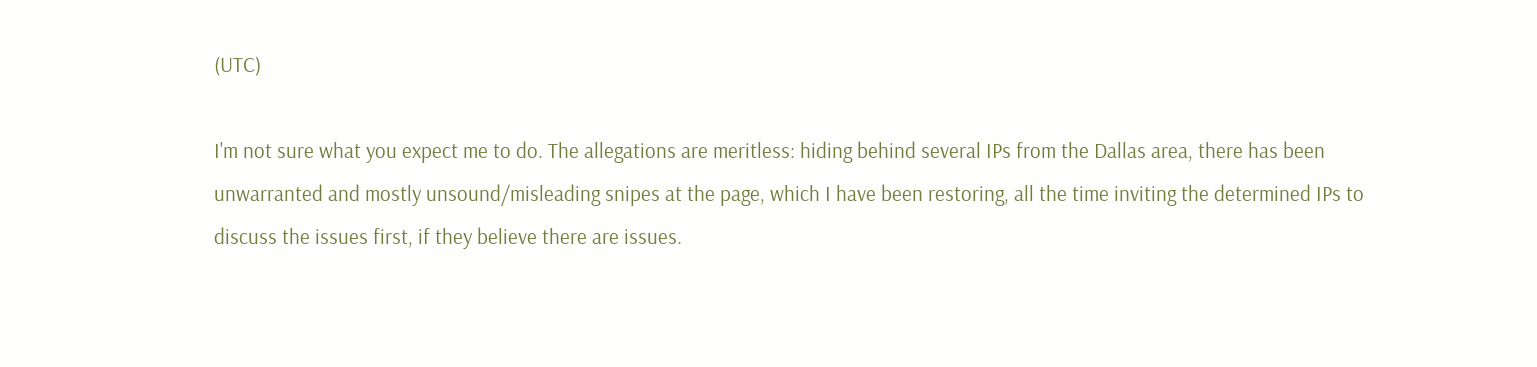(UTC)

I'm not sure what you expect me to do. The allegations are meritless: hiding behind several IPs from the Dallas area, there has been unwarranted and mostly unsound/misleading snipes at the page, which I have been restoring, all the time inviting the determined IPs to discuss the issues first, if they believe there are issues.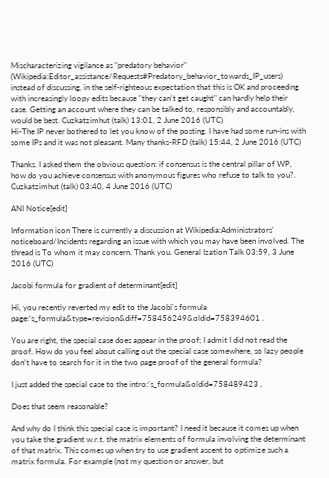Mischaracterizing vigilance as "predatory behavior" (Wikipedia:Editor_assistance/Requests#Predatory_behavior_towards_IP_users) instead of discussing, in the self-righteous expectation that this is OK and proceeding with increasingly loopy edits because "they can't get caught" can hardly help their case. Getting an account where they can be talked to, responsibly and accountably, would be best. Cuzkatzimhut (talk) 13:01, 2 June 2016 (UTC)
Hi-The IP never bothered to let you know of the posting. I have had some run-ins with some IPs and it was not pleasant. Many thanks-RFD (talk) 15:44, 2 June 2016 (UTC)

Thanks. I asked them the obvious question: if consensus is the central pillar of WP, how do you achieve consensus with anonymous figures who refuse to talk to you?. Cuzkatzimhut (talk) 03:40, 4 June 2016 (UTC)

ANI Notice[edit]

Information icon There is currently a discussion at Wikipedia:Administrators' noticeboard/Incidents regarding an issue with which you may have been involved. The thread is To whom it may concern. Thank you. General Ization Talk 03:59, 3 June 2016 (UTC)

Jacobi formula for gradient of determinant[edit]

Hi, you recently reverted my edit to the Jacobi's formula page:'s_formula&type=revision&diff=758456249&oldid=758394601 .

You are right, the special case does appear in the proof; I admit I did not read the proof. How do you feel about calling out the special case somewhere, so lazy people don't have to search for it in the two page proof of the general formula?

I just added the special case to the intro:'s_formula&oldid=758489423 ,

Does that seem reasonable?

And why do I think this special case is important? I need it because it comes up when you take the gradient w.r.t. the matrix elements of formula involving the determinant of that matrix. This comes up when try to use gradient ascent to optimize such a matrix formula. For example (not my question or answer, but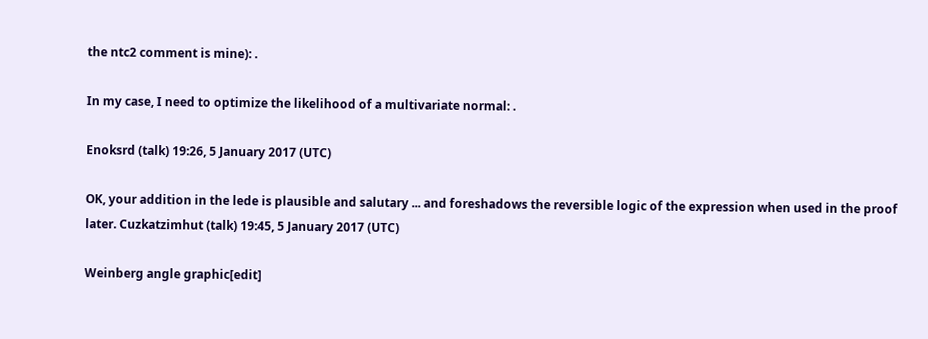the ntc2 comment is mine): .

In my case, I need to optimize the likelihood of a multivariate normal: .

Enoksrd (talk) 19:26, 5 January 2017 (UTC)

OK, your addition in the lede is plausible and salutary ... and foreshadows the reversible logic of the expression when used in the proof later. Cuzkatzimhut (talk) 19:45, 5 January 2017 (UTC)

Weinberg angle graphic[edit]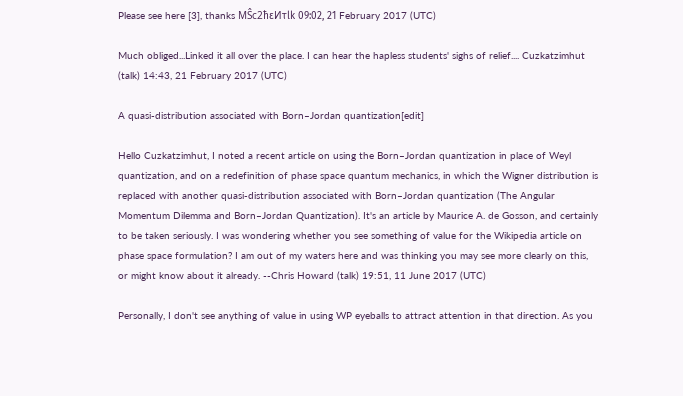Please see here [3], thanks MŜc2ħεИτlk 09:02, 21 February 2017 (UTC)

Much obliged...Linked it all over the place. I can hear the hapless students' sighs of relief.... Cuzkatzimhut (talk) 14:43, 21 February 2017 (UTC)

A quasi-distribution associated with Born–Jordan quantization[edit]

Hello Cuzkatzimhut, I noted a recent article on using the Born–Jordan quantization in place of Weyl quantization, and on a redefinition of phase space quantum mechanics, in which the Wigner distribution is replaced with another quasi-distribution associated with Born–Jordan quantization (The Angular Momentum Dilemma and Born–Jordan Quantization). It's an article by Maurice A. de Gosson, and certainly to be taken seriously. I was wondering whether you see something of value for the Wikipedia article on phase space formulation? I am out of my waters here and was thinking you may see more clearly on this, or might know about it already. --Chris Howard (talk) 19:51, 11 June 2017 (UTC)

Personally, I don't see anything of value in using WP eyeballs to attract attention in that direction. As you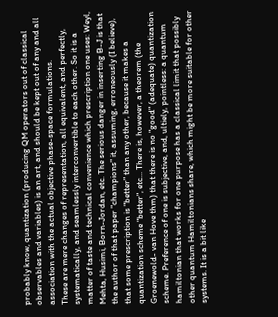probably know, quantization (producing QM operators out of classical observables and variables) is an art, and should be kept out of any and all association with the actual objective phase-space formulations.
These are mere changes of representation, all equivalent, and perfectly, systematically, and seamlessly interconvertible to each other. So it is a matter of taste and technical convenience which prescription one uses: Weyl, Mehta, Husimi, Born-Jordan, etc. The serious danger in inserting B-J is that the author of that paper "champions" it, assuming, erroneously (I believe), that some prescription is "better" than any other, because it makes a quantization scheme "better", etc... There is, however, a theorem (the Groenewold- van Hove thm) that there is no "good" (adequate) quantization scheme. Preference of one is subjective, and, ultiely, pointless: a quantum hamiltonian that works for one purpose has a classical limit that possibly other quantum Hamiltonians share, which might be more suitable for other systems. It is a bit like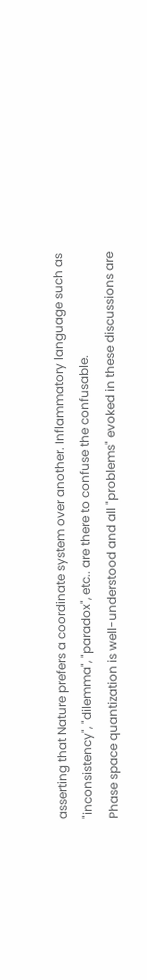asserting that Nature prefers a coordinate system over another. Inflammatory language such as "inconsistency", "dilemma", "paradox", etc.. are there to confuse the confusable.
Phase space quantization is well-understood and all "problems" evoked in these discussions are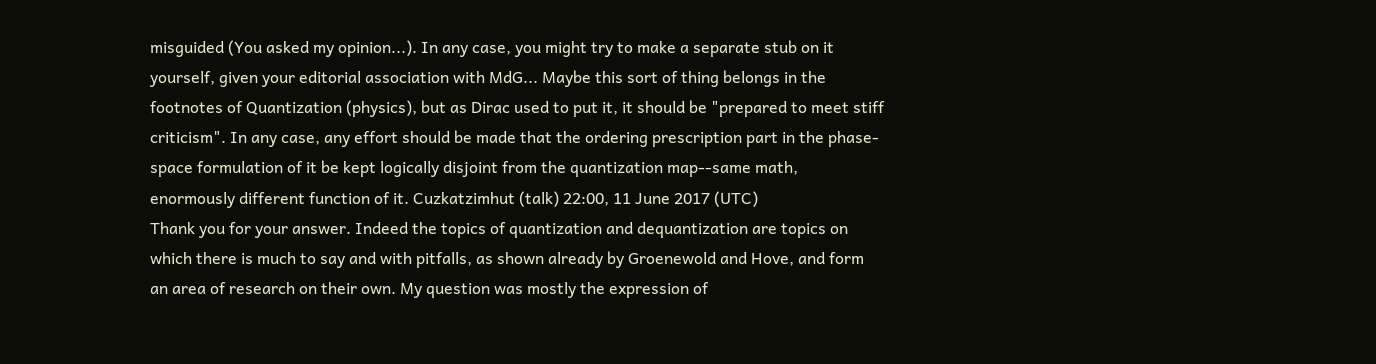misguided (You asked my opinion...). In any case, you might try to make a separate stub on it yourself, given your editorial association with MdG... Maybe this sort of thing belongs in the footnotes of Quantization (physics), but as Dirac used to put it, it should be "prepared to meet stiff criticism". In any case, any effort should be made that the ordering prescription part in the phase-space formulation of it be kept logically disjoint from the quantization map--same math, enormously different function of it. Cuzkatzimhut (talk) 22:00, 11 June 2017 (UTC)
Thank you for your answer. Indeed the topics of quantization and dequantization are topics on which there is much to say and with pitfalls, as shown already by Groenewold and Hove, and form an area of research on their own. My question was mostly the expression of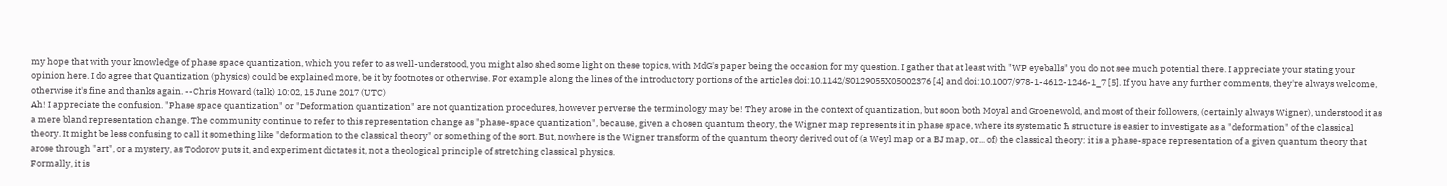my hope that with your knowledge of phase space quantization, which you refer to as well-understood, you might also shed some light on these topics, with MdG's paper being the occasion for my question. I gather that at least with "WP eyeballs" you do not see much potential there. I appreciate your stating your opinion here. I do agree that Quantization (physics) could be explained more, be it by footnotes or otherwise. For example along the lines of the introductory portions of the articles doi:10.1142/S0129055X05002376 [4] and doi:10.1007/978-1-4612-1246-1_7 [5]. If you have any further comments, they're always welcome, otherwise it's fine and thanks again. --Chris Howard (talk) 10:02, 15 June 2017 (UTC)
Ah! I appreciate the confusion. "Phase space quantization" or "Deformation quantization" are not quantization procedures, however perverse the terminology may be! They arose in the context of quantization, but soon both Moyal and Groenewold, and most of their followers, (certainly always Wigner), understood it as a mere bland representation change. The community continue to refer to this representation change as "phase-space quantization", because, given a chosen quantum theory, the Wigner map represents it in phase space, where its systematic ħ structure is easier to investigate as a "deformation" of the classical theory. It might be less confusing to call it something like "deformation to the classical theory" or something of the sort. But, nowhere is the Wigner transform of the quantum theory derived out of (a Weyl map or a BJ map, or... of) the classical theory: it is a phase-space representation of a given quantum theory that arose through "art", or a mystery, as Todorov puts it, and experiment dictates it, not a theological principle of stretching classical physics.
Formally, it is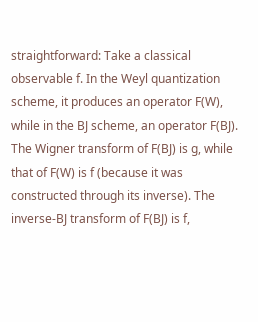straightforward: Take a classical observable f. In the Weyl quantization scheme, it produces an operator F(W), while in the BJ scheme, an operator F(BJ). The Wigner transform of F(BJ) is g, while that of F(W) is f (because it was constructed through its inverse). The inverse-BJ transform of F(BJ) is f,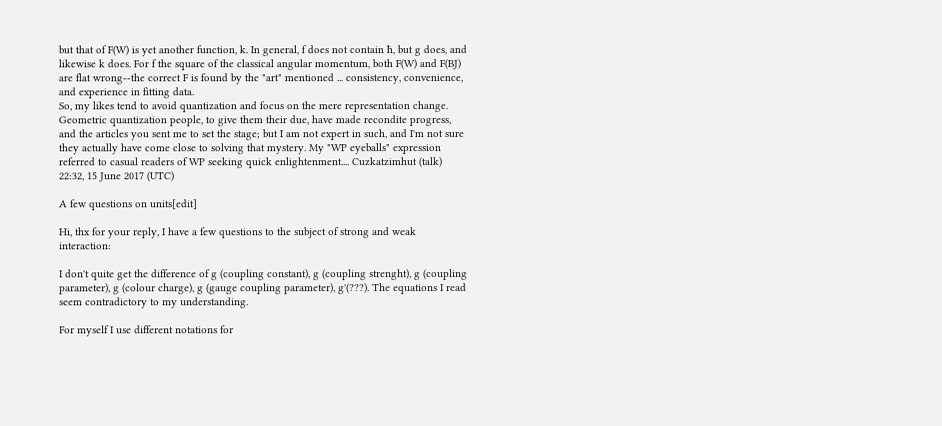but that of F(W) is yet another function, k. In general, f does not contain ħ, but g does, and likewise k does. For f the square of the classical angular momentum, both F(W) and F(BJ) are flat wrong--the correct F is found by the "art" mentioned ... consistency, convenience, and experience in fitting data.
So, my likes tend to avoid quantization and focus on the mere representation change. Geometric quantization people, to give them their due, have made recondite progress, and the articles you sent me to set the stage; but I am not expert in such, and I'm not sure they actually have come close to solving that mystery. My "WP eyeballs" expression referred to casual readers of WP seeking quick enlightenment.... Cuzkatzimhut (talk) 22:32, 15 June 2017 (UTC)

A few questions on units[edit]

Hi, thx for your reply, I have a few questions to the subject of strong and weak interaction:

I don't quite get the difference of g (coupling constant), g (coupling strenght), g (coupling parameter), g (colour charge), g (gauge coupling parameter), g'(???). The equations I read seem contradictory to my understanding.

For myself I use different notations for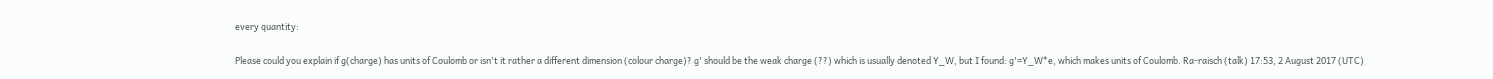every quantity:

Please could you explain if g(charge) has units of Coulomb or isn't it rather a different dimension (colour charge)? g' should be the weak charge (??) which is usually denoted Y_W, but I found: g'=Y_W*e, which makes units of Coulomb. Ra-raisch (talk) 17:53, 2 August 2017 (UTC)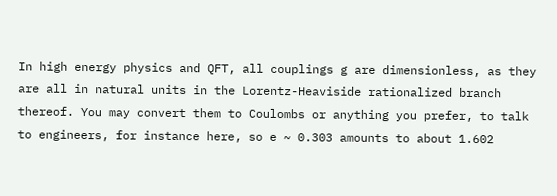In high energy physics and QFT, all couplings g are dimensionless, as they are all in natural units in the Lorentz-Heaviside rationalized branch thereof. You may convert them to Coulombs or anything you prefer, to talk to engineers, for instance here, so e ~ 0.303 amounts to about 1.602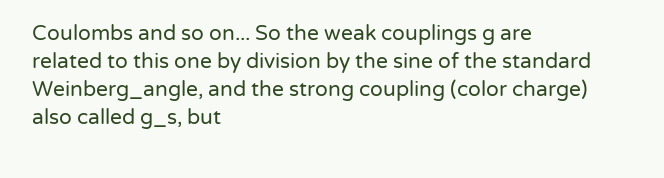Coulombs and so on... So the weak couplings g are related to this one by division by the sine of the standard Weinberg_angle, and the strong coupling (color charge) also called g_s, but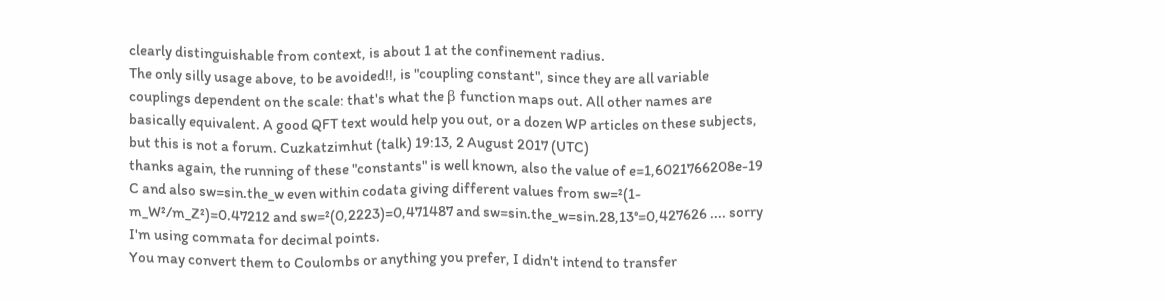clearly distinguishable from context, is about 1 at the confinement radius.
The only silly usage above, to be avoided!!, is "coupling constant", since they are all variable couplings dependent on the scale: that's what the β function maps out. All other names are basically equivalent. A good QFT text would help you out, or a dozen WP articles on these subjects, but this is not a forum. Cuzkatzimhut (talk) 19:13, 2 August 2017 (UTC)
thanks again, the running of these "constants" is well known, also the value of e=1,6021766208e-19 C and also sw=sin.the_w even within codata giving different values from sw=²(1-m_W²/m_Z²)=0.47212 and sw=²(0,2223)=0,471487 and sw=sin.the_w=sin.28,13°=0,427626 .... sorry I'm using commata for decimal points.
You may convert them to Coulombs or anything you prefer, I didn't intend to transfer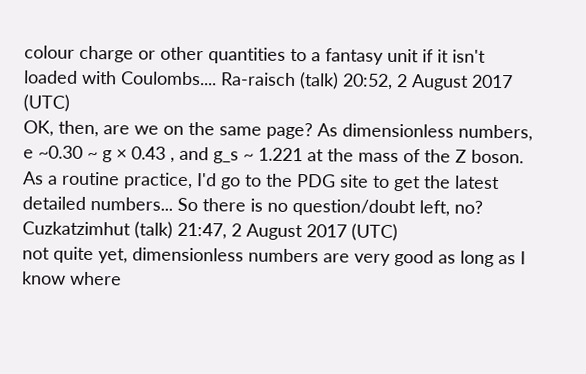colour charge or other quantities to a fantasy unit if it isn't loaded with Coulombs.... Ra-raisch (talk) 20:52, 2 August 2017 (UTC)
OK, then, are we on the same page? As dimensionless numbers, e ~0.30 ~ g × 0.43 , and g_s ~ 1.221 at the mass of the Z boson. As a routine practice, I'd go to the PDG site to get the latest detailed numbers... So there is no question/doubt left, no? Cuzkatzimhut (talk) 21:47, 2 August 2017 (UTC)
not quite yet, dimensionless numbers are very good as long as I know where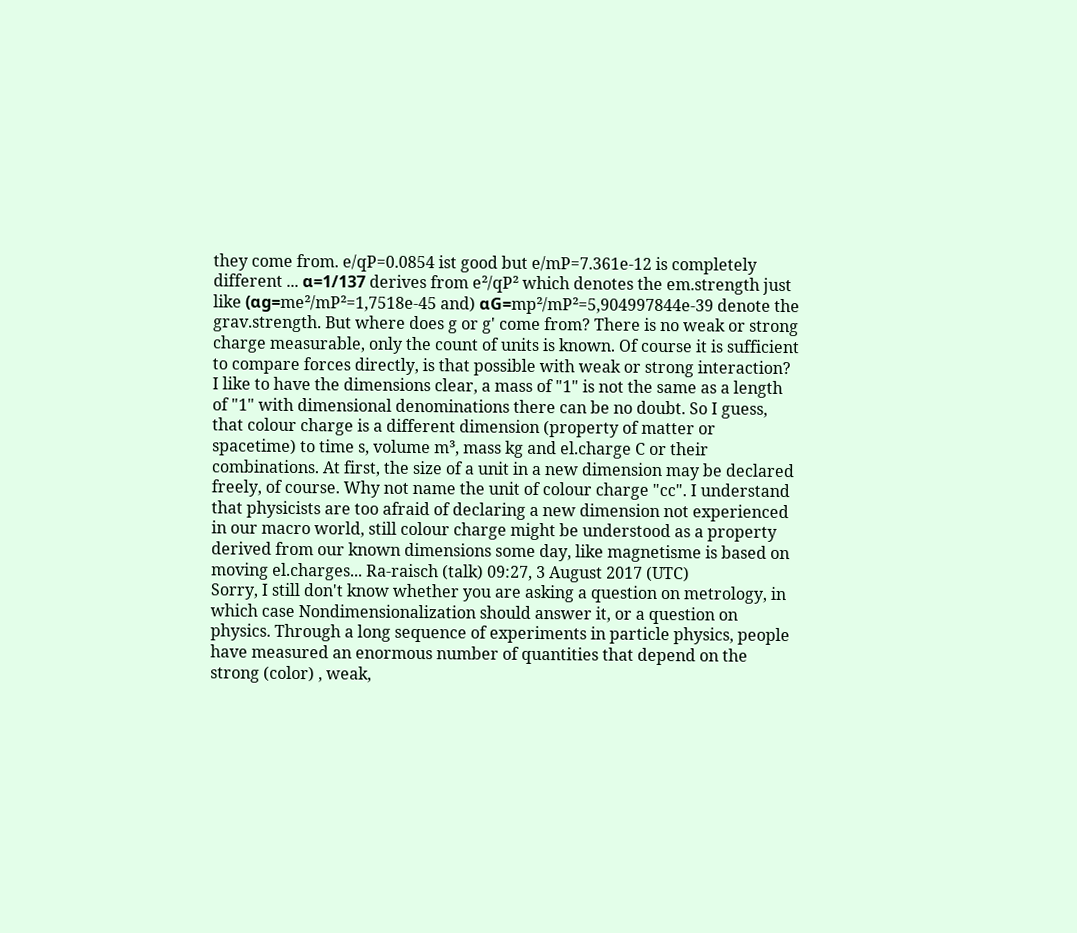they come from. e/qP=0.0854 ist good but e/mP=7.361e-12 is completely different ... α=1/137 derives from e²/qP² which denotes the em.strength just like (αg=me²/mP²=1,7518e-45 and) αG=mp²/mP²=5,904997844e-39 denote the grav.strength. But where does g or g' come from? There is no weak or strong charge measurable, only the count of units is known. Of course it is sufficient to compare forces directly, is that possible with weak or strong interaction?
I like to have the dimensions clear, a mass of "1" is not the same as a length of "1" with dimensional denominations there can be no doubt. So I guess, that colour charge is a different dimension (property of matter or spacetime) to time s, volume m³, mass kg and el.charge C or their combinations. At first, the size of a unit in a new dimension may be declared freely, of course. Why not name the unit of colour charge "cc". I understand that physicists are too afraid of declaring a new dimension not experienced in our macro world, still colour charge might be understood as a property derived from our known dimensions some day, like magnetisme is based on moving el.charges... Ra-raisch (talk) 09:27, 3 August 2017 (UTC)
Sorry, I still don't know whether you are asking a question on metrology, in which case Nondimensionalization should answer it, or a question on physics. Through a long sequence of experiments in particle physics, people have measured an enormous number of quantities that depend on the strong (color) , weak,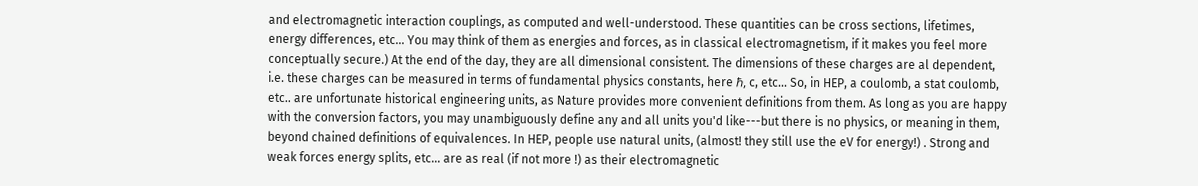and electromagnetic interaction couplings, as computed and well-understood. These quantities can be cross sections, lifetimes, energy differences, etc... You may think of them as energies and forces, as in classical electromagnetism, if it makes you feel more conceptually secure.) At the end of the day, they are all dimensional consistent. The dimensions of these charges are al dependent, i.e. these charges can be measured in terms of fundamental physics constants, here ℏ, c, etc... So, in HEP, a coulomb, a stat coulomb, etc.. are unfortunate historical engineering units, as Nature provides more convenient definitions from them. As long as you are happy with the conversion factors, you may unambiguously define any and all units you'd like---but there is no physics, or meaning in them, beyond chained definitions of equivalences. In HEP, people use natural units, (almost! they still use the eV for energy!) . Strong and weak forces energy splits, etc... are as real (if not more !) as their electromagnetic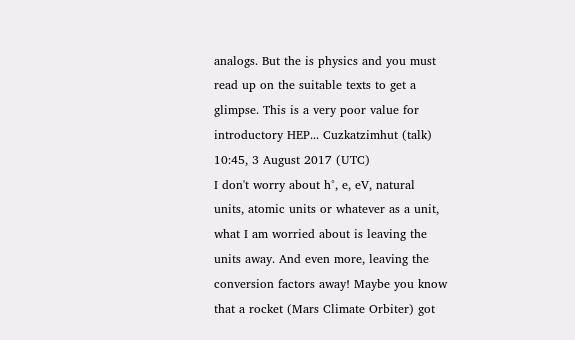analogs. But the is physics and you must read up on the suitable texts to get a glimpse. This is a very poor value for introductory HEP... Cuzkatzimhut (talk) 10:45, 3 August 2017 (UTC)
I don't worry about h°, e, eV, natural units, atomic units or whatever as a unit, what I am worried about is leaving the units away. And even more, leaving the conversion factors away! Maybe you know that a rocket (Mars Climate Orbiter) got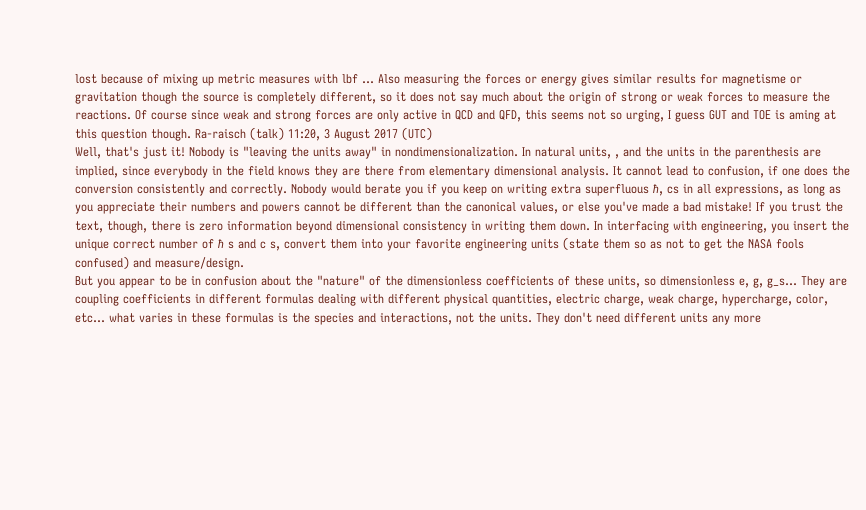lost because of mixing up metric measures with lbf ... Also measuring the forces or energy gives similar results for magnetisme or gravitation though the source is completely different, so it does not say much about the origin of strong or weak forces to measure the reactions. Of course since weak and strong forces are only active in QCD and QFD, this seems not so urging, I guess GUT and TOE is aming at this question though. Ra-raisch (talk) 11:20, 3 August 2017 (UTC)
Well, that's just it! Nobody is "leaving the units away" in nondimensionalization. In natural units, , and the units in the parenthesis are implied, since everybody in the field knows they are there from elementary dimensional analysis. It cannot lead to confusion, if one does the conversion consistently and correctly. Nobody would berate you if you keep on writing extra superfluous ℏ, cs in all expressions, as long as you appreciate their numbers and powers cannot be different than the canonical values, or else you've made a bad mistake! If you trust the text, though, there is zero information beyond dimensional consistency in writing them down. In interfacing with engineering, you insert the unique correct number of ℏ s and c s, convert them into your favorite engineering units (state them so as not to get the NASA fools confused) and measure/design.
But you appear to be in confusion about the "nature" of the dimensionless coefficients of these units, so dimensionless e, g, g_s... They are coupling coefficients in different formulas dealing with different physical quantities, electric charge, weak charge, hypercharge, color, etc... what varies in these formulas is the species and interactions, not the units. They don't need different units any more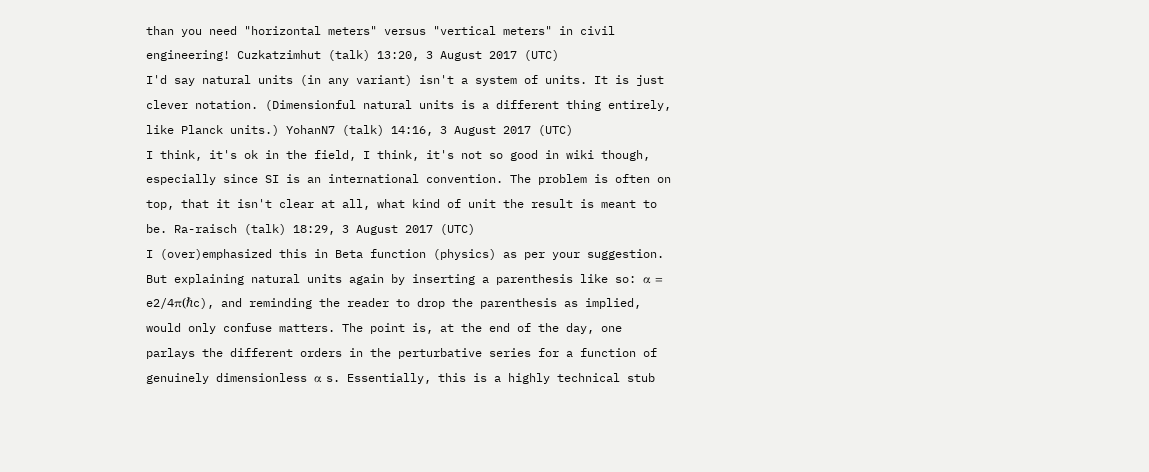than you need "horizontal meters" versus "vertical meters" in civil engineering! Cuzkatzimhut (talk) 13:20, 3 August 2017 (UTC)
I'd say natural units (in any variant) isn't a system of units. It is just clever notation. (Dimensionful natural units is a different thing entirely, like Planck units.) YohanN7 (talk) 14:16, 3 August 2017 (UTC)
I think, it's ok in the field, I think, it's not so good in wiki though, especially since SI is an international convention. The problem is often on top, that it isn't clear at all, what kind of unit the result is meant to be. Ra-raisch (talk) 18:29, 3 August 2017 (UTC)
I (over)emphasized this in Beta function (physics) as per your suggestion. But explaining natural units again by inserting a parenthesis like so: α = e2/4π(ℏc), and reminding the reader to drop the parenthesis as implied, would only confuse matters. The point is, at the end of the day, one parlays the different orders in the perturbative series for a function of genuinely dimensionless α s. Essentially, this is a highly technical stub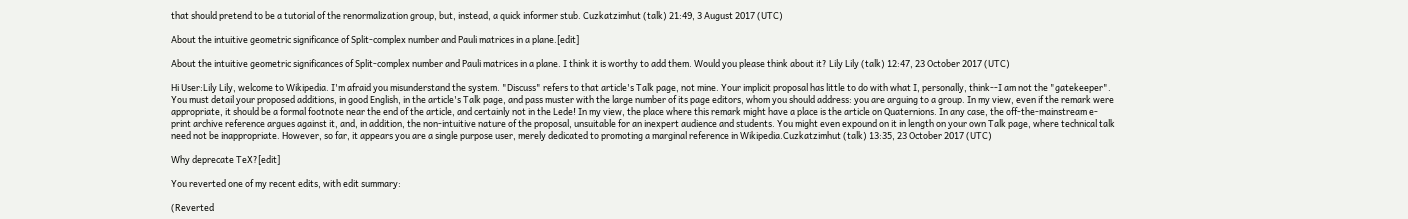that should pretend to be a tutorial of the renormalization group, but, instead, a quick informer stub. Cuzkatzimhut (talk) 21:49, 3 August 2017 (UTC)

About the intuitive geometric significance of Split-complex number and Pauli matrices in a plane.[edit]

About the intuitive geometric significances of Split-complex number and Pauli matrices in a plane. I think it is worthy to add them. Would you please think about it? Lily Lily (talk) 12:47, 23 October 2017 (UTC)

Hi User:Lily Lily, welcome to Wikipedia. I'm afraid you misunderstand the system. "Discuss" refers to that article's Talk page, not mine. Your implicit proposal has little to do with what I, personally, think--I am not the "gatekeeper". You must detail your proposed additions, in good English, in the article's Talk page, and pass muster with the large number of its page editors, whom you should address: you are arguing to a group. In my view, even if the remark were appropriate, it should be a formal footnote near the end of the article, and certainly not in the Lede! In my view, the place where this remark might have a place is the article on Quaternions. In any case, the off-the-mainstream e-print archive reference argues against it, and, in addition, the non-intuitive nature of the proposal, unsuitable for an inexpert audience and students. You might even expound on it in length on your own Talk page, where technical talk need not be inappropriate. However, so far, it appears you are a single purpose user, merely dedicated to promoting a marginal reference in Wikipedia.Cuzkatzimhut (talk) 13:35, 23 October 2017 (UTC)

Why deprecate TeX?[edit]

You reverted one of my recent edits, with edit summary:

(Reverted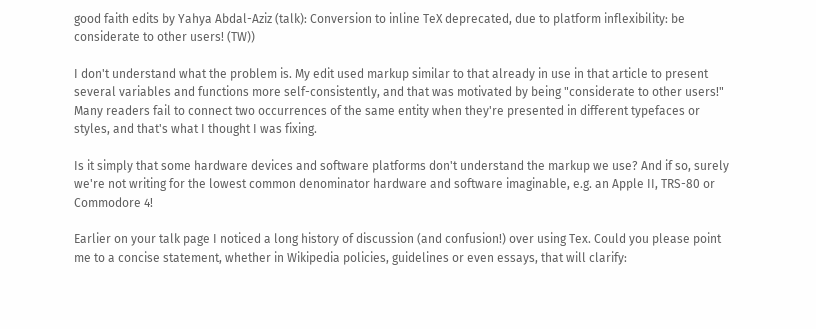good faith edits by Yahya Abdal-Aziz (talk): Conversion to inline TeX deprecated, due to platform inflexibility: be considerate to other users! (TW))

I don't understand what the problem is. My edit used markup similar to that already in use in that article to present several variables and functions more self-consistently, and that was motivated by being "considerate to other users!" Many readers fail to connect two occurrences of the same entity when they're presented in different typefaces or styles, and that's what I thought I was fixing.

Is it simply that some hardware devices and software platforms don't understand the markup we use? And if so, surely we're not writing for the lowest common denominator hardware and software imaginable, e.g. an Apple II, TRS-80 or Commodore 4!

Earlier on your talk page I noticed a long history of discussion (and confusion!) over using Tex. Could you please point me to a concise statement, whether in Wikipedia policies, guidelines or even essays, that will clarify: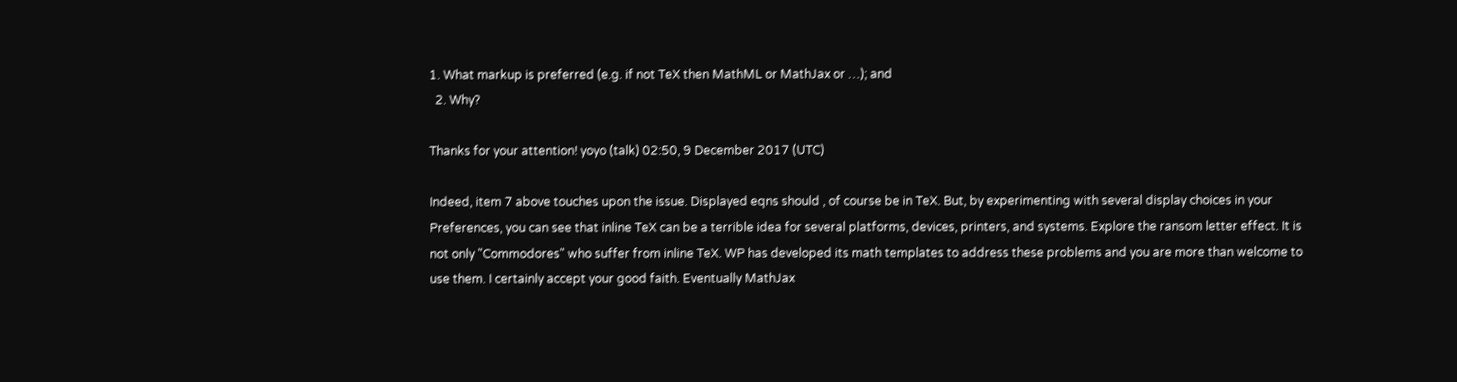1. What markup is preferred (e.g. if not TeX then MathML or MathJax or …); and
  2. Why?

Thanks for your attention! yoyo (talk) 02:50, 9 December 2017 (UTC)

Indeed, item 7 above touches upon the issue. Displayed eqns should , of course be in TeX. But, by experimenting with several display choices in your Preferences, you can see that inline TeX can be a terrible idea for several platforms, devices, printers, and systems. Explore the ransom letter effect. It is not only "Commodores" who suffer from inline TeX. WP has developed its math templates to address these problems and you are more than welcome to use them. I certainly accept your good faith. Eventually MathJax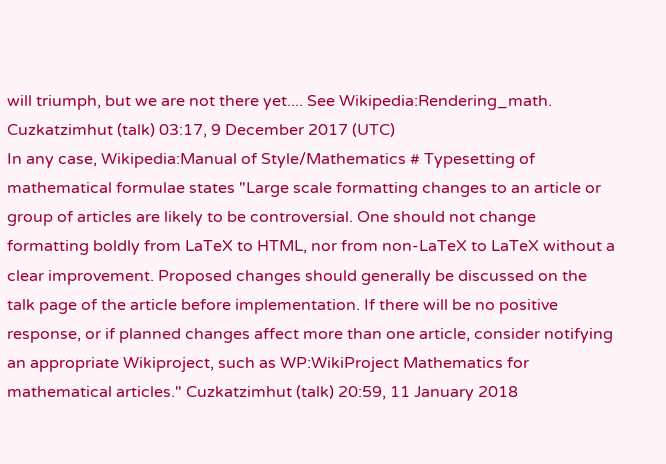will triumph, but we are not there yet.... See Wikipedia:Rendering_math. Cuzkatzimhut (talk) 03:17, 9 December 2017 (UTC)
In any case, Wikipedia:Manual of Style/Mathematics # Typesetting of mathematical formulae states "Large scale formatting changes to an article or group of articles are likely to be controversial. One should not change formatting boldly from LaTeX to HTML, nor from non-LaTeX to LaTeX without a clear improvement. Proposed changes should generally be discussed on the talk page of the article before implementation. If there will be no positive response, or if planned changes affect more than one article, consider notifying an appropriate Wikiproject, such as WP:WikiProject Mathematics for mathematical articles." Cuzkatzimhut (talk) 20:59, 11 January 2018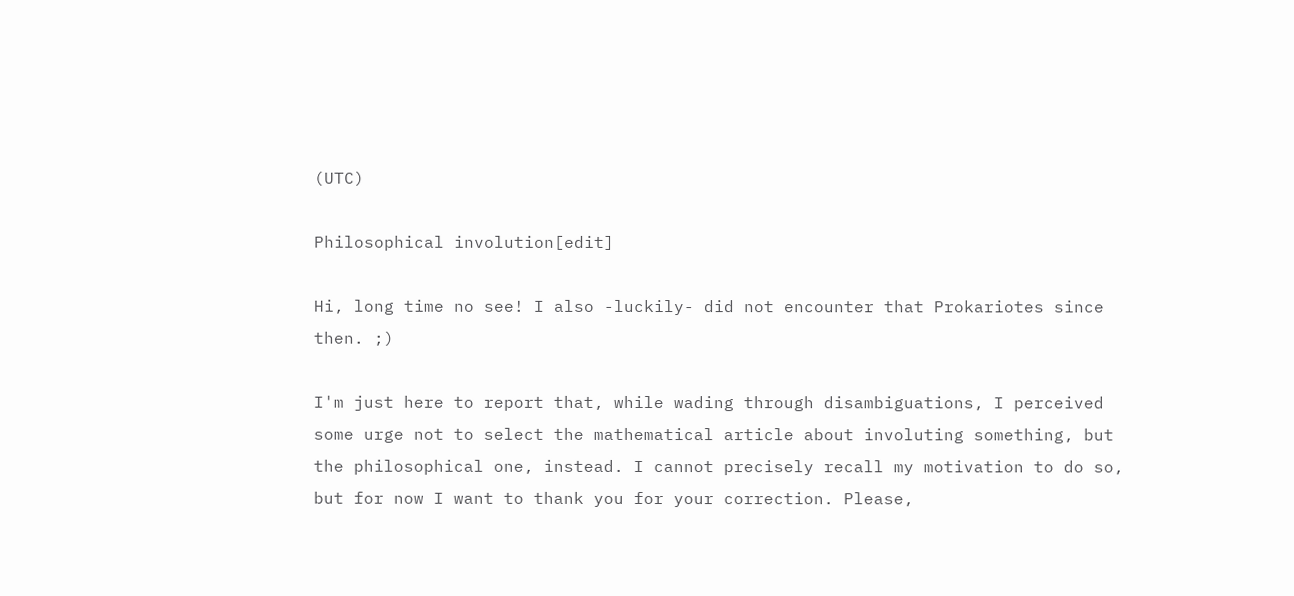(UTC)

Philosophical involution[edit]

Hi, long time no see! I also -luckily- did not encounter that Prokariotes since then. ;)

I'm just here to report that, while wading through disambiguations, I perceived some urge not to select the mathematical article about involuting something, but the philosophical one, instead. I cannot precisely recall my motivation to do so, but for now I want to thank you for your correction. Please,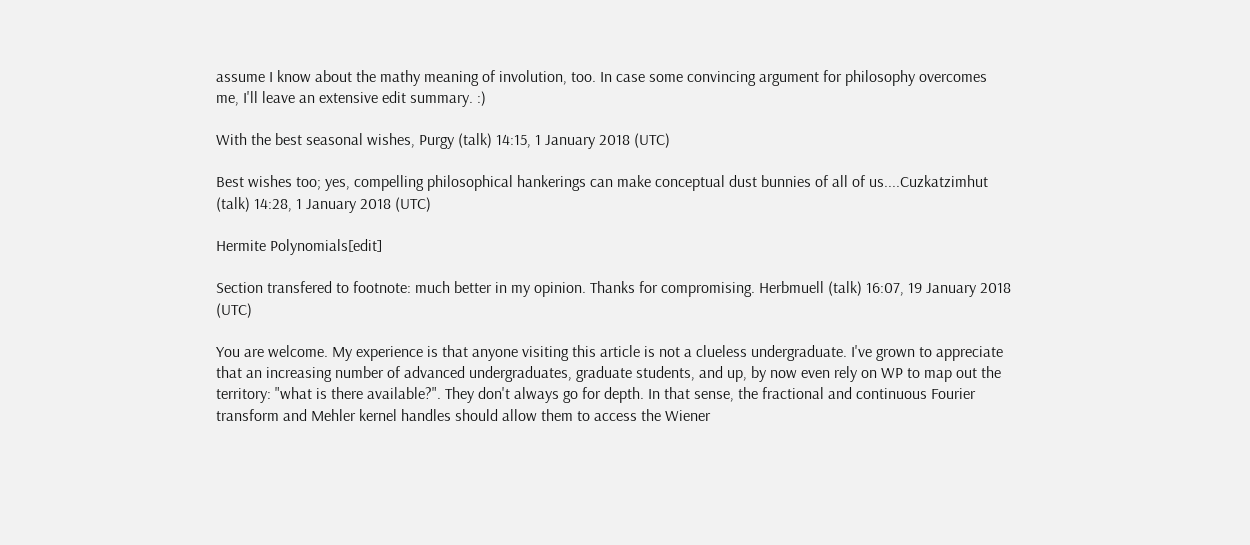assume I know about the mathy meaning of involution, too. In case some convincing argument for philosophy overcomes me, I'll leave an extensive edit summary. :)

With the best seasonal wishes, Purgy (talk) 14:15, 1 January 2018 (UTC)

Best wishes too; yes, compelling philosophical hankerings can make conceptual dust bunnies of all of us....Cuzkatzimhut (talk) 14:28, 1 January 2018 (UTC)

Hermite Polynomials[edit]

Section transfered to footnote: much better in my opinion. Thanks for compromising. Herbmuell (talk) 16:07, 19 January 2018 (UTC)

You are welcome. My experience is that anyone visiting this article is not a clueless undergraduate. I've grown to appreciate that an increasing number of advanced undergraduates, graduate students, and up, by now even rely on WP to map out the territory: "what is there available?". They don't always go for depth. In that sense, the fractional and continuous Fourier transform and Mehler kernel handles should allow them to access the Wiener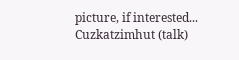picture, if interested... Cuzkatzimhut (talk)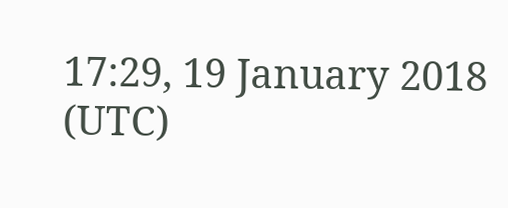17:29, 19 January 2018 (UTC)